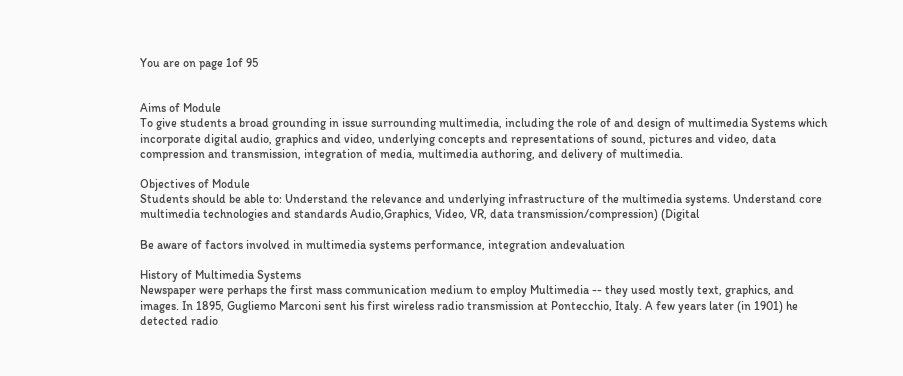You are on page 1of 95


Aims of Module
To give students a broad grounding in issue surrounding multimedia, including the role of and design of multimedia Systems which incorporate digital audio, graphics and video, underlying concepts and representations of sound, pictures and video, data compression and transmission, integration of media, multimedia authoring, and delivery of multimedia.

Objectives of Module
Students should be able to: Understand the relevance and underlying infrastructure of the multimedia systems. Understand core multimedia technologies and standards Audio,Graphics, Video, VR, data transmission/compression) (Digital

Be aware of factors involved in multimedia systems performance, integration andevaluation

History of Multimedia Systems
Newspaper were perhaps the first mass communication medium to employ Multimedia -- they used mostly text, graphics, and images. In 1895, Gugliemo Marconi sent his first wireless radio transmission at Pontecchio, Italy. A few years later (in 1901) he detected radio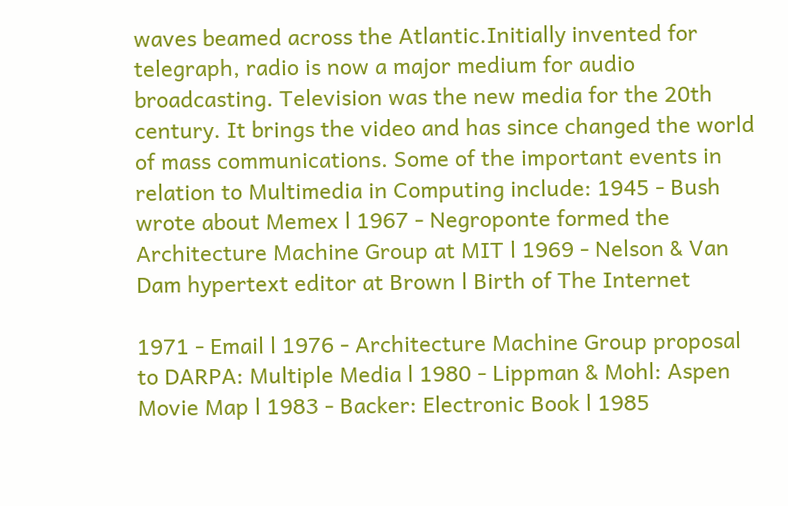waves beamed across the Atlantic.Initially invented for telegraph, radio is now a major medium for audio broadcasting. Television was the new media for the 20th century. It brings the video and has since changed the world of mass communications. Some of the important events in relation to Multimedia in Computing include: 1945 - Bush wrote about Memex l 1967 - Negroponte formed the Architecture Machine Group at MIT l 1969 - Nelson & Van Dam hypertext editor at Brown l Birth of The Internet

1971 - Email l 1976 - Architecture Machine Group proposal to DARPA: Multiple Media l 1980 - Lippman & Mohl: Aspen Movie Map l 1983 - Backer: Electronic Book l 1985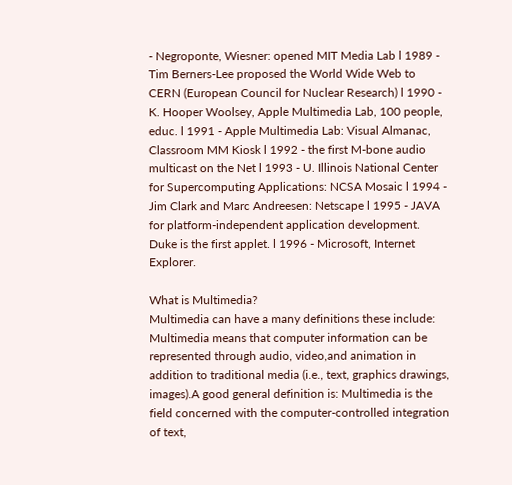- Negroponte, Wiesner: opened MIT Media Lab l 1989 - Tim Berners-Lee proposed the World Wide Web to CERN (European Council for Nuclear Research) l 1990 - K. Hooper Woolsey, Apple Multimedia Lab, 100 people, educ. l 1991 - Apple Multimedia Lab: Visual Almanac, Classroom MM Kiosk l 1992 - the first M-bone audio multicast on the Net l 1993 - U. Illinois National Center for Supercomputing Applications: NCSA Mosaic l 1994 - Jim Clark and Marc Andreesen: Netscape l 1995 - JAVA for platform-independent application development. Duke is the first applet. l 1996 - Microsoft, Internet Explorer.

What is Multimedia?
Multimedia can have a many definitions these include: Multimedia means that computer information can be represented through audio, video,and animation in addition to traditional media (i.e., text, graphics drawings, images).A good general definition is: Multimedia is the field concerned with the computer-controlled integration of text,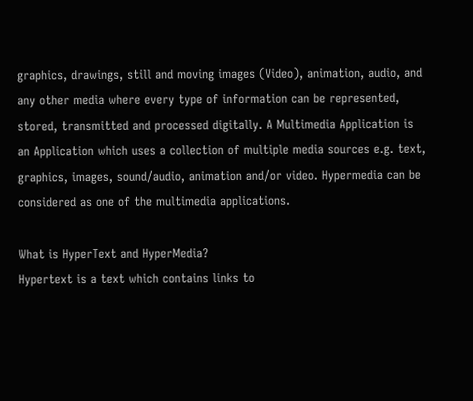graphics, drawings, still and moving images (Video), animation, audio, and any other media where every type of information can be represented, stored, transmitted and processed digitally. A Multimedia Application is an Application which uses a collection of multiple media sources e.g. text, graphics, images, sound/audio, animation and/or video. Hypermedia can be considered as one of the multimedia applications.

What is HyperText and HyperMedia?
Hypertext is a text which contains links to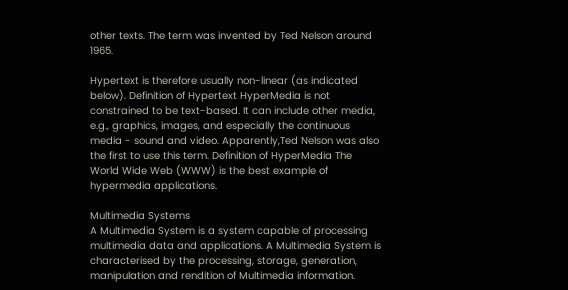other texts. The term was invented by Ted Nelson around 1965.

Hypertext is therefore usually non-linear (as indicated below). Definition of Hypertext HyperMedia is not constrained to be text-based. It can include other media, e.g., graphics, images, and especially the continuous media - sound and video. Apparently,Ted Nelson was also the first to use this term. Definition of HyperMedia The World Wide Web (WWW) is the best example of hypermedia applications.

Multimedia Systems
A Multimedia System is a system capable of processing multimedia data and applications. A Multimedia System is characterised by the processing, storage, generation, manipulation and rendition of Multimedia information.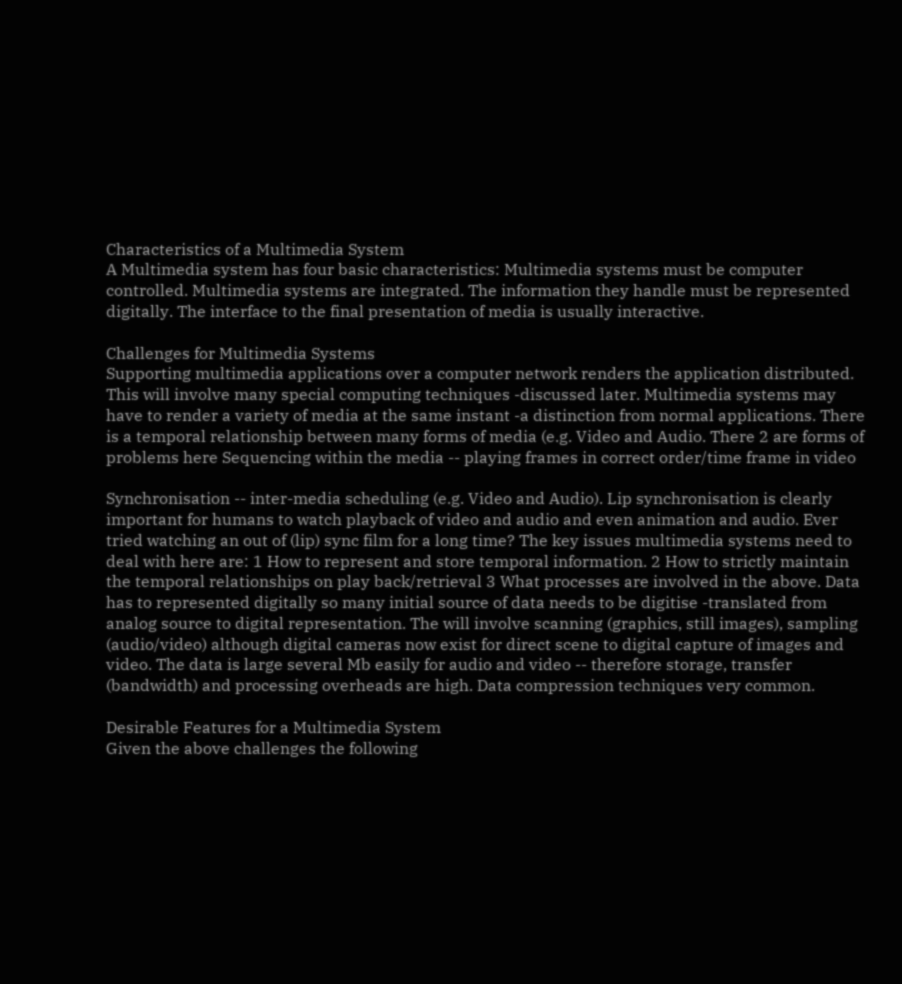Characteristics of a Multimedia System
A Multimedia system has four basic characteristics: Multimedia systems must be computer controlled. Multimedia systems are integrated. The information they handle must be represented digitally. The interface to the final presentation of media is usually interactive.

Challenges for Multimedia Systems
Supporting multimedia applications over a computer network renders the application distributed. This will involve many special computing techniques -discussed later. Multimedia systems may have to render a variety of media at the same instant -a distinction from normal applications. There is a temporal relationship between many forms of media (e.g. Video and Audio. There 2 are forms of problems here Sequencing within the media -- playing frames in correct order/time frame in video

Synchronisation -- inter-media scheduling (e.g. Video and Audio). Lip synchronisation is clearly important for humans to watch playback of video and audio and even animation and audio. Ever tried watching an out of (lip) sync film for a long time? The key issues multimedia systems need to deal with here are: 1 How to represent and store temporal information. 2 How to strictly maintain the temporal relationships on play back/retrieval 3 What processes are involved in the above. Data has to represented digitally so many initial source of data needs to be digitise -translated from analog source to digital representation. The will involve scanning (graphics, still images), sampling (audio/video) although digital cameras now exist for direct scene to digital capture of images and video. The data is large several Mb easily for audio and video -- therefore storage, transfer (bandwidth) and processing overheads are high. Data compression techniques very common.

Desirable Features for a Multimedia System
Given the above challenges the following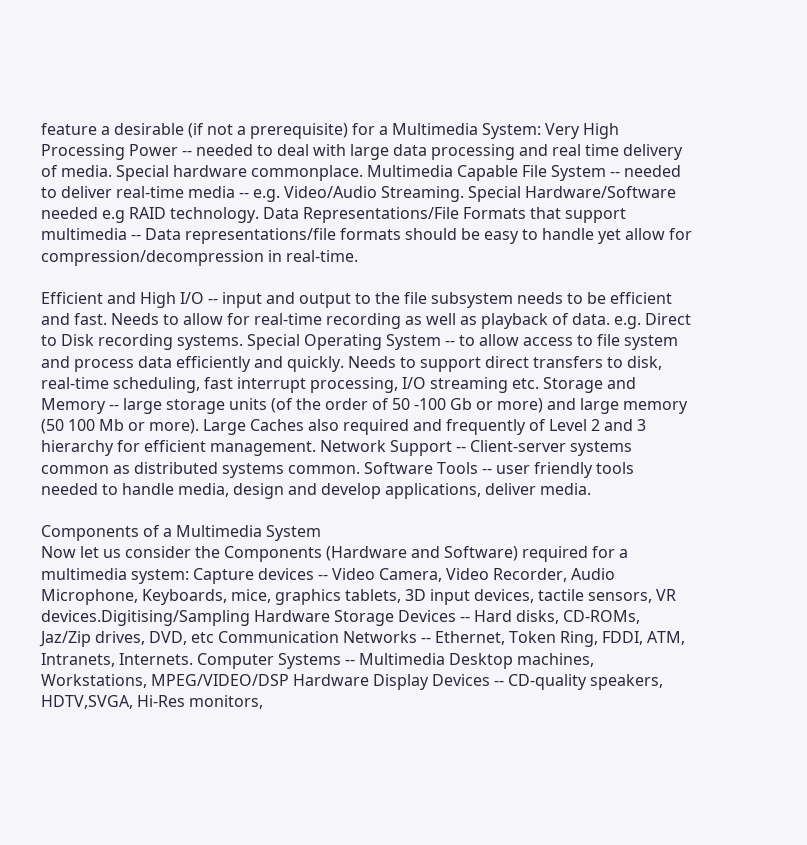feature a desirable (if not a prerequisite) for a Multimedia System: Very High Processing Power -- needed to deal with large data processing and real time delivery of media. Special hardware commonplace. Multimedia Capable File System -- needed to deliver real-time media -- e.g. Video/Audio Streaming. Special Hardware/Software needed e.g RAID technology. Data Representations/File Formats that support multimedia -- Data representations/file formats should be easy to handle yet allow for compression/decompression in real-time.

Efficient and High I/O -- input and output to the file subsystem needs to be efficient and fast. Needs to allow for real-time recording as well as playback of data. e.g. Direct to Disk recording systems. Special Operating System -- to allow access to file system and process data efficiently and quickly. Needs to support direct transfers to disk, real-time scheduling, fast interrupt processing, I/O streaming etc. Storage and Memory -- large storage units (of the order of 50 -100 Gb or more) and large memory (50 100 Mb or more). Large Caches also required and frequently of Level 2 and 3 hierarchy for efficient management. Network Support -- Client-server systems common as distributed systems common. Software Tools -- user friendly tools needed to handle media, design and develop applications, deliver media.

Components of a Multimedia System
Now let us consider the Components (Hardware and Software) required for a multimedia system: Capture devices -- Video Camera, Video Recorder, Audio Microphone, Keyboards, mice, graphics tablets, 3D input devices, tactile sensors, VR devices.Digitising/Sampling Hardware Storage Devices -- Hard disks, CD-ROMs, Jaz/Zip drives, DVD, etc Communication Networks -- Ethernet, Token Ring, FDDI, ATM, Intranets, Internets. Computer Systems -- Multimedia Desktop machines, Workstations, MPEG/VIDEO/DSP Hardware Display Devices -- CD-quality speakers, HDTV,SVGA, Hi-Res monitors,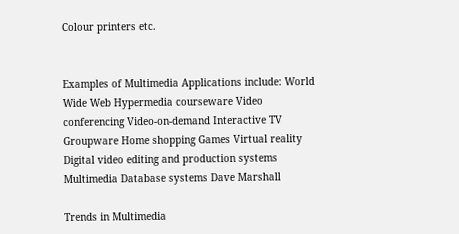Colour printers etc.


Examples of Multimedia Applications include: World Wide Web Hypermedia courseware Video conferencing Video-on-demand Interactive TV Groupware Home shopping Games Virtual reality Digital video editing and production systems Multimedia Database systems Dave Marshall

Trends in Multimedia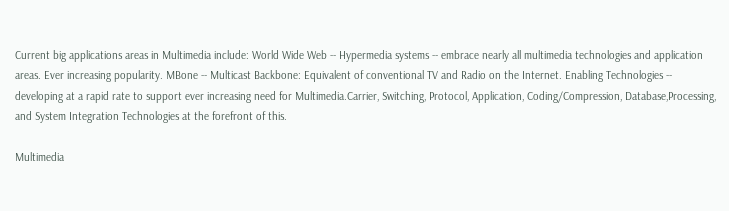Current big applications areas in Multimedia include: World Wide Web -- Hypermedia systems -- embrace nearly all multimedia technologies and application areas. Ever increasing popularity. MBone -- Multicast Backbone: Equivalent of conventional TV and Radio on the Internet. Enabling Technologies -- developing at a rapid rate to support ever increasing need for Multimedia.Carrier, Switching, Protocol, Application, Coding/Compression, Database,Processing, and System Integration Technologies at the forefront of this.

Multimedia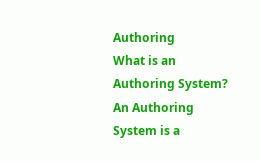Authoring
What is an Authoring System?
An Authoring System is a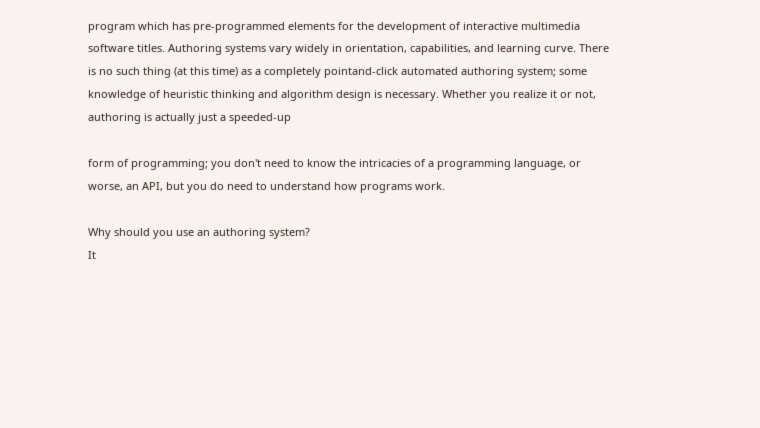program which has pre-programmed elements for the development of interactive multimedia software titles. Authoring systems vary widely in orientation, capabilities, and learning curve. There is no such thing (at this time) as a completely pointand-click automated authoring system; some knowledge of heuristic thinking and algorithm design is necessary. Whether you realize it or not, authoring is actually just a speeded-up

form of programming; you don't need to know the intricacies of a programming language, or worse, an API, but you do need to understand how programs work.

Why should you use an authoring system?
It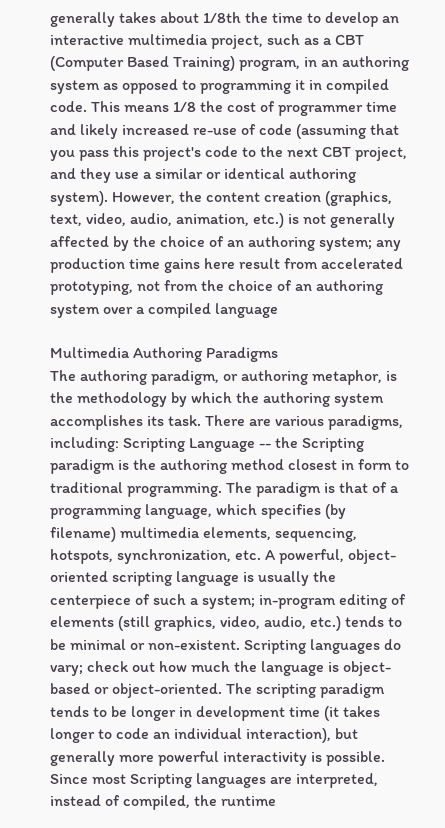generally takes about 1/8th the time to develop an interactive multimedia project, such as a CBT (Computer Based Training) program, in an authoring system as opposed to programming it in compiled code. This means 1/8 the cost of programmer time and likely increased re-use of code (assuming that you pass this project's code to the next CBT project, and they use a similar or identical authoring system). However, the content creation (graphics, text, video, audio, animation, etc.) is not generally affected by the choice of an authoring system; any production time gains here result from accelerated prototyping, not from the choice of an authoring system over a compiled language

Multimedia Authoring Paradigms
The authoring paradigm, or authoring metaphor, is the methodology by which the authoring system accomplishes its task. There are various paradigms, including: Scripting Language -- the Scripting paradigm is the authoring method closest in form to traditional programming. The paradigm is that of a programming language, which specifies (by filename) multimedia elements, sequencing, hotspots, synchronization, etc. A powerful, object-oriented scripting language is usually the centerpiece of such a system; in-program editing of elements (still graphics, video, audio, etc.) tends to be minimal or non-existent. Scripting languages do vary; check out how much the language is object-based or object-oriented. The scripting paradigm tends to be longer in development time (it takes longer to code an individual interaction), but generally more powerful interactivity is possible. Since most Scripting languages are interpreted, instead of compiled, the runtime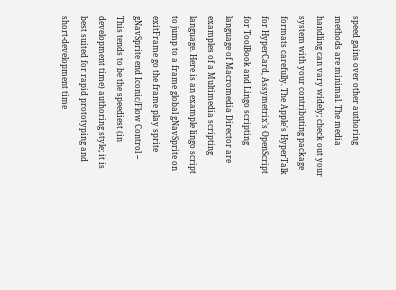speed gains over other authoring methods are minimal. The media handling can vary widely; check out your system with your contributing package formats carefully. The Apple's HyperTalk for HyperCard, Assymetrix's OpenScript for ToolBook and Lingo scripting language of Macromedia Director are examples of a Multimedia scripting language. Here is an example lingo script to jump to a frame global gNavSprite on exitFrame go the frame play sprite gNavSprite end Iconic/Flow Control -- This tends to be the speediest (in development time) authoring style; it is best suited for rapid prototyping and short-development time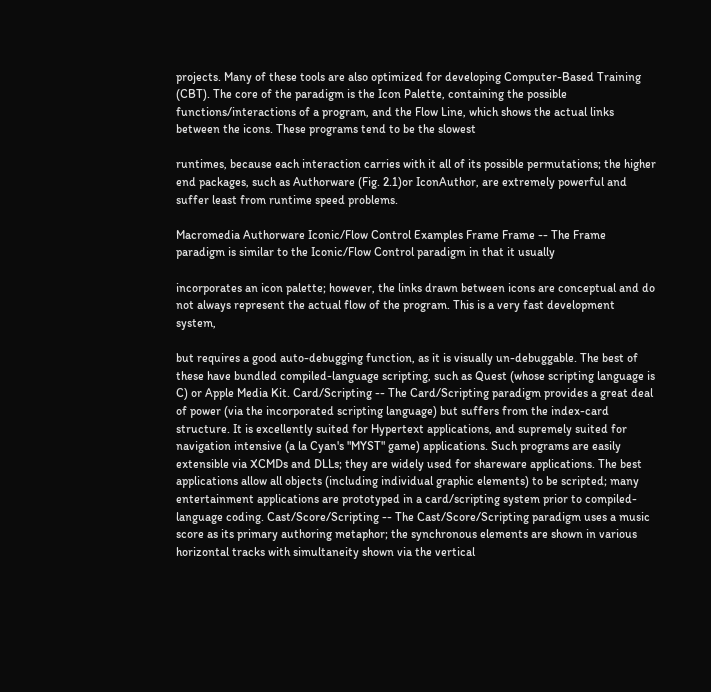projects. Many of these tools are also optimized for developing Computer-Based Training (CBT). The core of the paradigm is the Icon Palette, containing the possible functions/interactions of a program, and the Flow Line, which shows the actual links between the icons. These programs tend to be the slowest

runtimes, because each interaction carries with it all of its possible permutations; the higher end packages, such as Authorware (Fig. 2.1)or IconAuthor, are extremely powerful and suffer least from runtime speed problems.

Macromedia Authorware Iconic/Flow Control Examples Frame Frame -- The Frame paradigm is similar to the Iconic/Flow Control paradigm in that it usually

incorporates an icon palette; however, the links drawn between icons are conceptual and do not always represent the actual flow of the program. This is a very fast development system,

but requires a good auto-debugging function, as it is visually un-debuggable. The best of these have bundled compiled-language scripting, such as Quest (whose scripting language is C) or Apple Media Kit. Card/Scripting -- The Card/Scripting paradigm provides a great deal of power (via the incorporated scripting language) but suffers from the index-card structure. It is excellently suited for Hypertext applications, and supremely suited for navigation intensive (a la Cyan's "MYST" game) applications. Such programs are easily extensible via XCMDs and DLLs; they are widely used for shareware applications. The best applications allow all objects (including individual graphic elements) to be scripted; many entertainment applications are prototyped in a card/scripting system prior to compiled-language coding. Cast/Score/Scripting -- The Cast/Score/Scripting paradigm uses a music score as its primary authoring metaphor; the synchronous elements are shown in various horizontal tracks with simultaneity shown via the vertical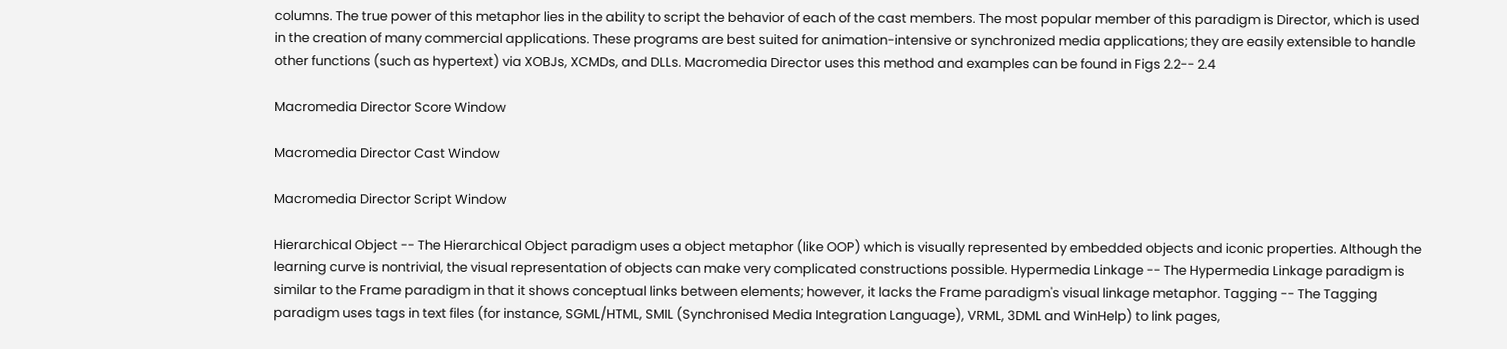columns. The true power of this metaphor lies in the ability to script the behavior of each of the cast members. The most popular member of this paradigm is Director, which is used in the creation of many commercial applications. These programs are best suited for animation-intensive or synchronized media applications; they are easily extensible to handle other functions (such as hypertext) via XOBJs, XCMDs, and DLLs. Macromedia Director uses this method and examples can be found in Figs 2.2-- 2.4

Macromedia Director Score Window

Macromedia Director Cast Window

Macromedia Director Script Window

Hierarchical Object -- The Hierarchical Object paradigm uses a object metaphor (like OOP) which is visually represented by embedded objects and iconic properties. Although the learning curve is nontrivial, the visual representation of objects can make very complicated constructions possible. Hypermedia Linkage -- The Hypermedia Linkage paradigm is similar to the Frame paradigm in that it shows conceptual links between elements; however, it lacks the Frame paradigm's visual linkage metaphor. Tagging -- The Tagging paradigm uses tags in text files (for instance, SGML/HTML, SMIL (Synchronised Media Integration Language), VRML, 3DML and WinHelp) to link pages,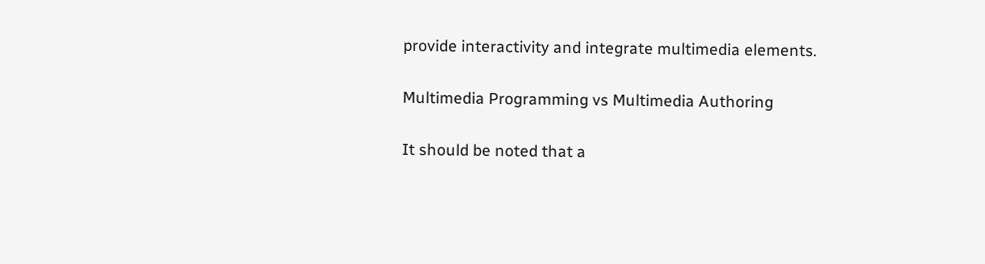provide interactivity and integrate multimedia elements.

Multimedia Programming vs Multimedia Authoring

It should be noted that a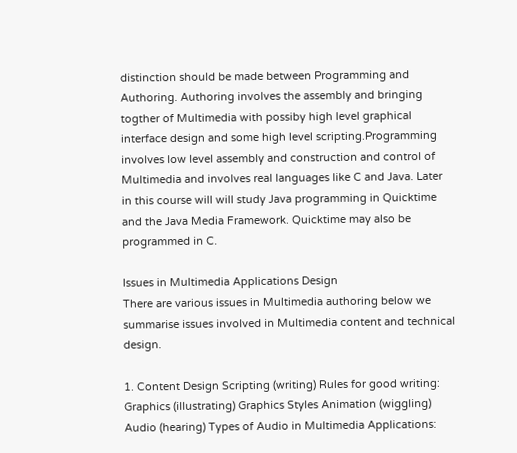distinction should be made between Programming and Authoring. Authoring involves the assembly and bringing togther of Multimedia with possiby high level graphical interface design and some high level scripting.Programming involves low level assembly and construction and control of Multimedia and involves real languages like C and Java. Later in this course will will study Java programming in Quicktime and the Java Media Framework. Quicktime may also be programmed in C.

Issues in Multimedia Applications Design
There are various issues in Multimedia authoring below we summarise issues involved in Multimedia content and technical design.

1. Content Design Scripting (writing) Rules for good writing: Graphics (illustrating) Graphics Styles Animation (wiggling) Audio (hearing) Types of Audio in Multimedia Applications: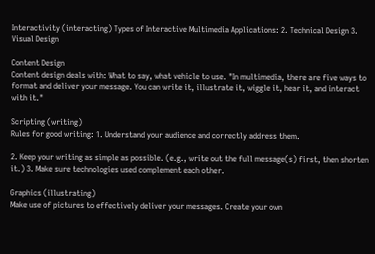Interactivity (interacting) Types of Interactive Multimedia Applications: 2. Technical Design 3. Visual Design

Content Design
Content design deals with: What to say, what vehicle to use. "In multimedia, there are five ways to format and deliver your message. You can write it, illustrate it, wiggle it, hear it, and interact with it."

Scripting (writing)
Rules for good writing: 1. Understand your audience and correctly address them.

2. Keep your writing as simple as possible. (e.g., write out the full message(s) first, then shorten it.) 3. Make sure technologies used complement each other.

Graphics (illustrating)
Make use of pictures to effectively deliver your messages. Create your own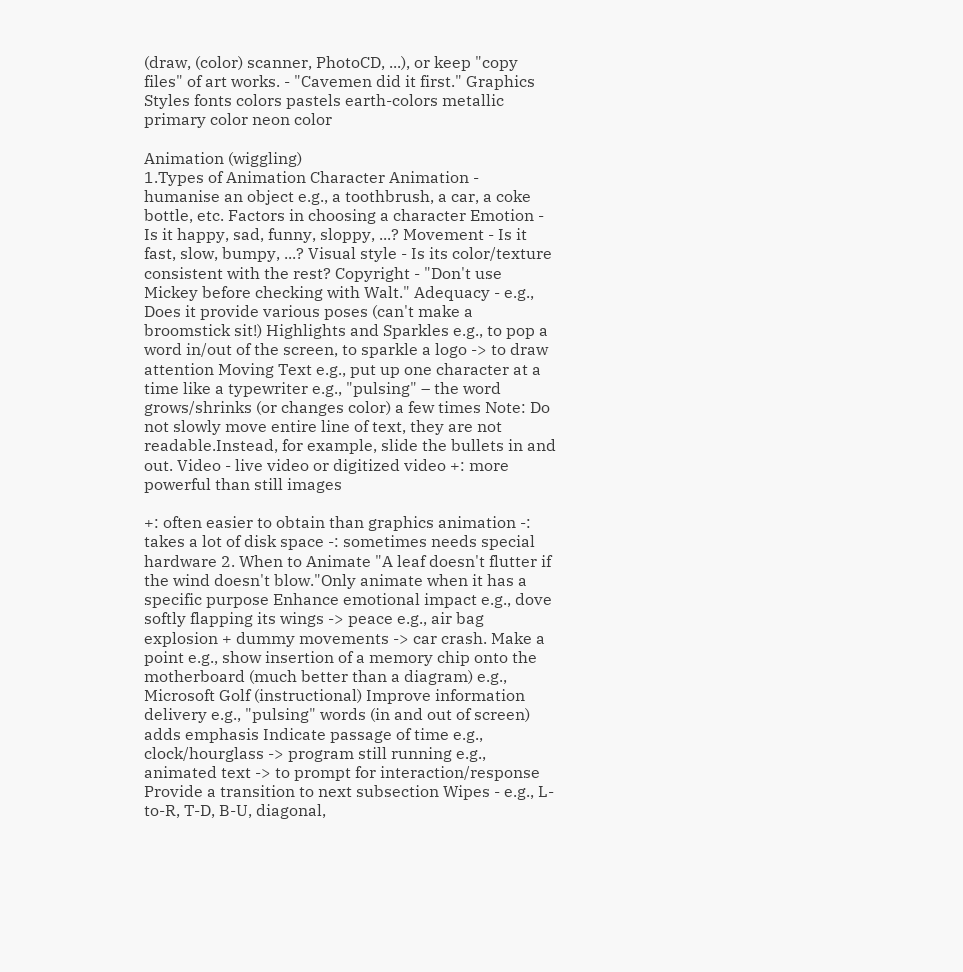(draw, (color) scanner, PhotoCD, ...), or keep "copy files" of art works. - "Cavemen did it first." Graphics Styles fonts colors pastels earth-colors metallic primary color neon color

Animation (wiggling)
1.Types of Animation Character Animation - humanise an object e.g., a toothbrush, a car, a coke bottle, etc. Factors in choosing a character Emotion - Is it happy, sad, funny, sloppy, ...? Movement - Is it fast, slow, bumpy, ...? Visual style - Is its color/texture consistent with the rest? Copyright - "Don't use Mickey before checking with Walt." Adequacy - e.g., Does it provide various poses (can't make a broomstick sit!) Highlights and Sparkles e.g., to pop a word in/out of the screen, to sparkle a logo -> to draw attention Moving Text e.g., put up one character at a time like a typewriter e.g., "pulsing" – the word grows/shrinks (or changes color) a few times Note: Do not slowly move entire line of text, they are not readable.Instead, for example, slide the bullets in and out. Video - live video or digitized video +: more powerful than still images

+: often easier to obtain than graphics animation -: takes a lot of disk space -: sometimes needs special hardware 2. When to Animate "A leaf doesn't flutter if the wind doesn't blow."Only animate when it has a specific purpose Enhance emotional impact e.g., dove softly flapping its wings -> peace e.g., air bag explosion + dummy movements -> car crash. Make a point e.g., show insertion of a memory chip onto the motherboard (much better than a diagram) e.g., Microsoft Golf (instructional) Improve information delivery e.g., "pulsing" words (in and out of screen) adds emphasis Indicate passage of time e.g., clock/hourglass -> program still running e.g., animated text -> to prompt for interaction/response Provide a transition to next subsection Wipes - e.g., L-to-R, T-D, B-U, diagonal,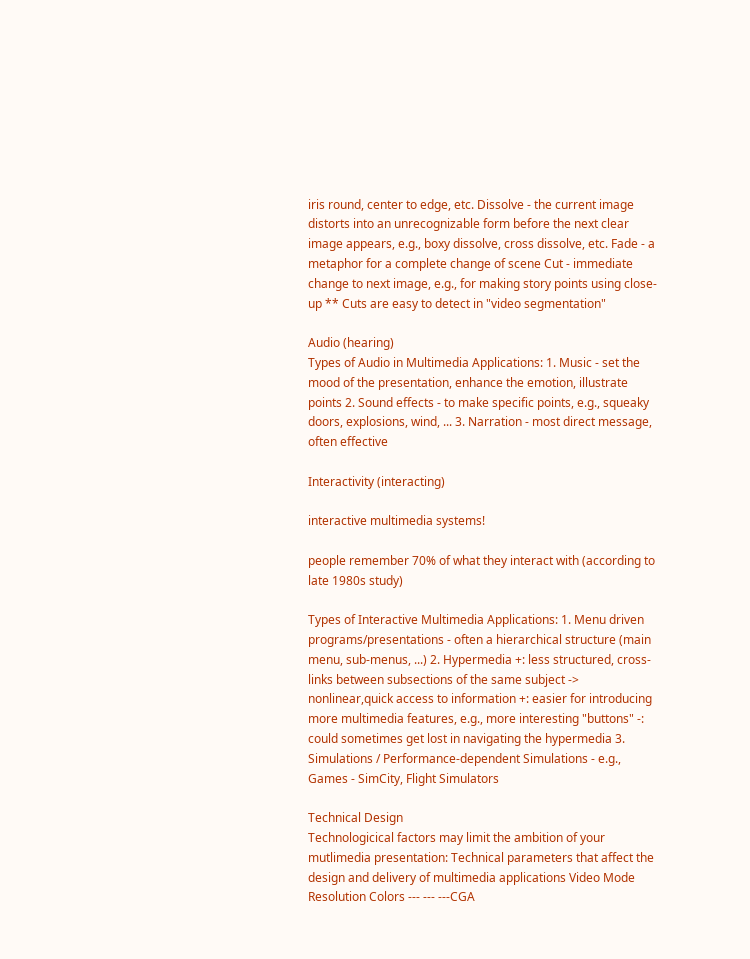iris round, center to edge, etc. Dissolve - the current image distorts into an unrecognizable form before the next clear image appears, e.g., boxy dissolve, cross dissolve, etc. Fade - a metaphor for a complete change of scene Cut - immediate change to next image, e.g., for making story points using close-up ** Cuts are easy to detect in "video segmentation"

Audio (hearing)
Types of Audio in Multimedia Applications: 1. Music - set the mood of the presentation, enhance the emotion, illustrate points 2. Sound effects - to make specific points, e.g., squeaky doors, explosions, wind, ... 3. Narration - most direct message, often effective

Interactivity (interacting)

interactive multimedia systems!

people remember 70% of what they interact with (according to late 1980s study)

Types of Interactive Multimedia Applications: 1. Menu driven programs/presentations - often a hierarchical structure (main menu, sub-menus, ...) 2. Hypermedia +: less structured, cross-links between subsections of the same subject -> nonlinear,quick access to information +: easier for introducing more multimedia features, e.g., more interesting "buttons" -: could sometimes get lost in navigating the hypermedia 3. Simulations / Performance-dependent Simulations - e.g., Games - SimCity, Flight Simulators

Technical Design
Technologicical factors may limit the ambition of your mutlimedia presentation: Technical parameters that affect the design and delivery of multimedia applications Video Mode Resolution Colors --- --- ---CGA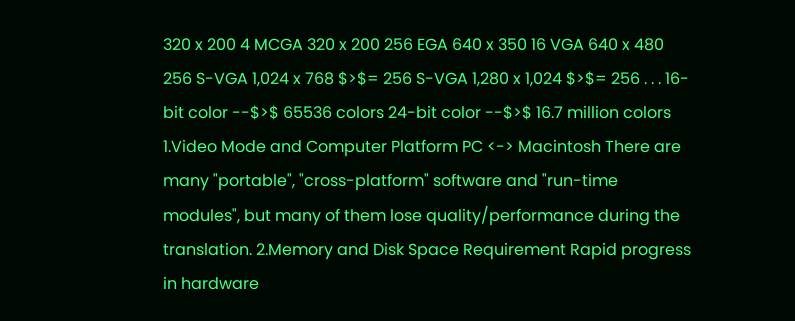320 x 200 4 MCGA 320 x 200 256 EGA 640 x 350 16 VGA 640 x 480 256 S-VGA 1,024 x 768 $>$= 256 S-VGA 1,280 x 1,024 $>$= 256 . . . 16-bit color --$>$ 65536 colors 24-bit color --$>$ 16.7 million colors 1.Video Mode and Computer Platform PC <-> Macintosh There are many "portable", "cross-platform" software and "run-time modules", but many of them lose quality/performance during the translation. 2.Memory and Disk Space Requirement Rapid progress in hardware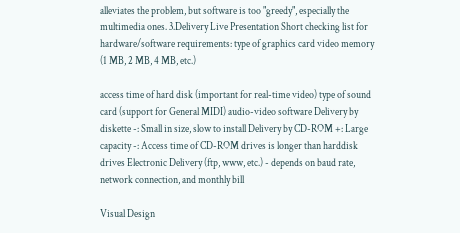alleviates the problem, but software is too "greedy", especially the multimedia ones. 3.Delivery Live Presentation Short checking list for hardware/software requirements: type of graphics card video memory (1 MB, 2 MB, 4 MB, etc.)

access time of hard disk (important for real-time video) type of sound card (support for General MIDI) audio-video software Delivery by diskette -: Small in size, slow to install Delivery by CD-ROM +: Large capacity -: Access time of CD-ROM drives is longer than harddisk drives Electronic Delivery (ftp, www, etc.) - depends on baud rate, network connection, and monthly bill

Visual Design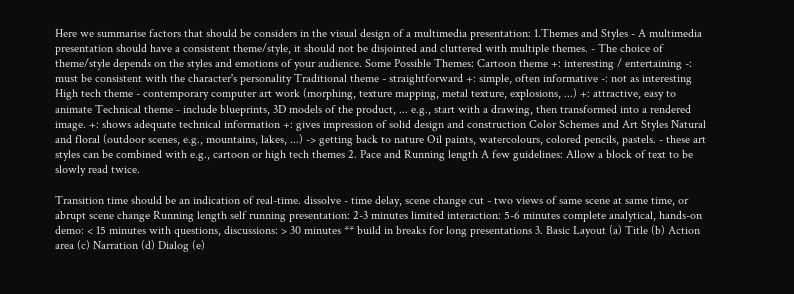Here we summarise factors that should be considers in the visual design of a multimedia presentation: 1.Themes and Styles - A multimedia presentation should have a consistent theme/style, it should not be disjointed and cluttered with multiple themes. - The choice of theme/style depends on the styles and emotions of your audience. Some Possible Themes: Cartoon theme +: interesting / entertaining -: must be consistent with the character's personality Traditional theme - straightforward +: simple, often informative -: not as interesting High tech theme - contemporary computer art work (morphing, texture mapping, metal texture, explosions, ...) +: attractive, easy to animate Technical theme - include blueprints, 3D models of the product, ... e.g., start with a drawing, then transformed into a rendered image. +: shows adequate technical information +: gives impression of solid design and construction Color Schemes and Art Styles Natural and floral (outdoor scenes, e.g., mountains, lakes, ...) -> getting back to nature Oil paints, watercolours, colored pencils, pastels. - these art styles can be combined with e.g., cartoon or high tech themes 2. Pace and Running length A few guidelines: Allow a block of text to be slowly read twice.

Transition time should be an indication of real-time. dissolve - time delay, scene change cut - two views of same scene at same time, or abrupt scene change Running length self running presentation: 2-3 minutes limited interaction: 5-6 minutes complete analytical, hands-on demo: < 15 minutes with questions, discussions: > 30 minutes ** build in breaks for long presentations 3. Basic Layout (a) Title (b) Action area (c) Narration (d) Dialog (e)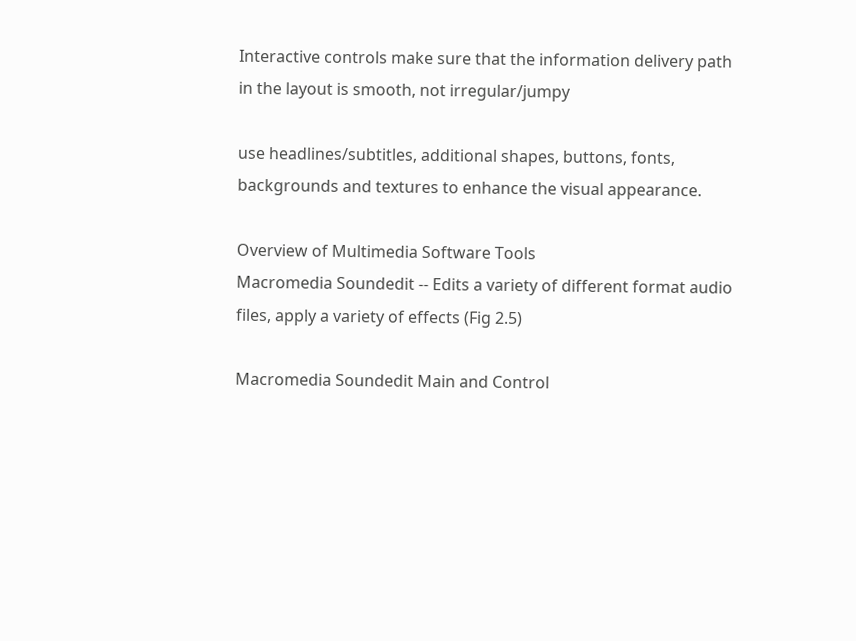Interactive controls make sure that the information delivery path in the layout is smooth, not irregular/jumpy

use headlines/subtitles, additional shapes, buttons, fonts, backgrounds and textures to enhance the visual appearance.

Overview of Multimedia Software Tools
Macromedia Soundedit -- Edits a variety of different format audio files, apply a variety of effects (Fig 2.5)

Macromedia Soundedit Main and Control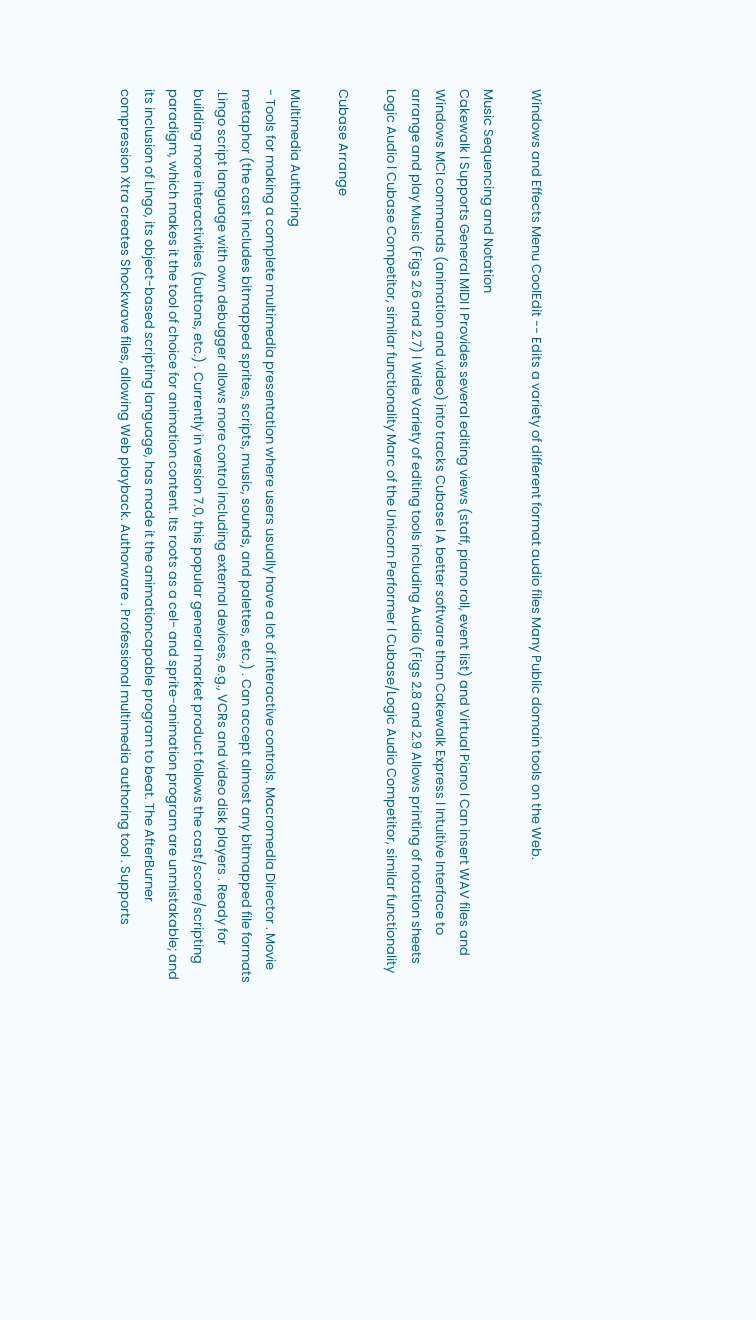Windows and Effects Menu CoolEdit -- Edits a variety of different format audio files Many Public domain tools on the Web.

Music Sequencing and Notation
Cakewalk l Supports General MIDI l Provides several editing views (staff, piano roll, event list) and Virtual Piano l Can insert WAV files and Windows MCI commands (animation and video) into tracks Cubase l A better software than Cakewalk Express l Intuitive Interface to arrange and play Music (Figs 2.6 and 2.7) l Wide Variety of editing tools including Audio (Figs 2.8 and 2.9 Allows printing of notation sheets Logic Audio l Cubase Competitor, similar functionality Marc of the Unicorn Performer l Cubase/Logic Audio Competitor, similar functionality

Cubase Arrange

Multimedia Authoring
- Tools for making a complete multimedia presentation where users usually have a lot of interactive controls. Macromedia Director . Movie metaphor (the cast includes bitmapped sprites, scripts, music, sounds, and palettes, etc.) . Can accept almost any bitmapped file formats .Lingo script language with own debugger allows more control including external devices, e.g., VCRs and video disk players . Ready for building more interactivities (buttons, etc.) . Currently in version 7.0, this popular general market product follows the cast/score/scripting paradigm, which makes it the tool of choice for animation content. Its roots as a cel- and sprite-animation program are unmistakable; and its inclusion of Lingo, its object-based scripting language, has made it the animationcapable program to beat. The AfterBurner compression Xtra creates Shockwave files, allowing Web playback. Authorware . Professional multimedia authoring tool . Supports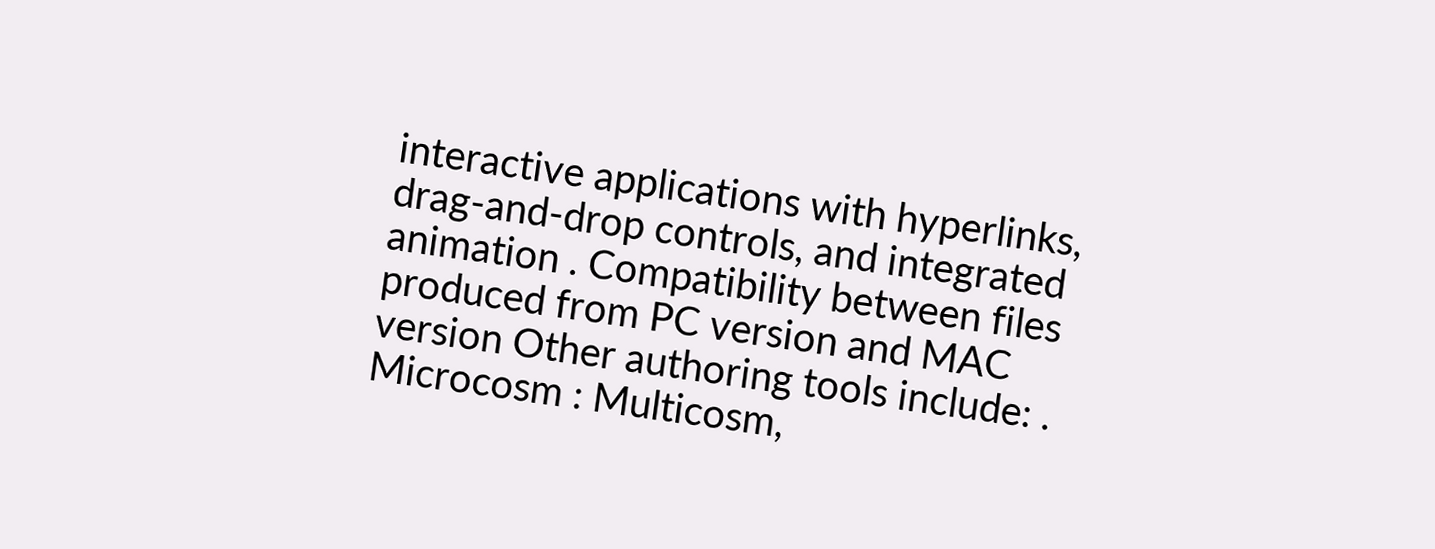interactive applications with hyperlinks, drag-and-drop controls, and integrated animation . Compatibility between files produced from PC version and MAC version Other authoring tools include: . Microcosm : Multicosm,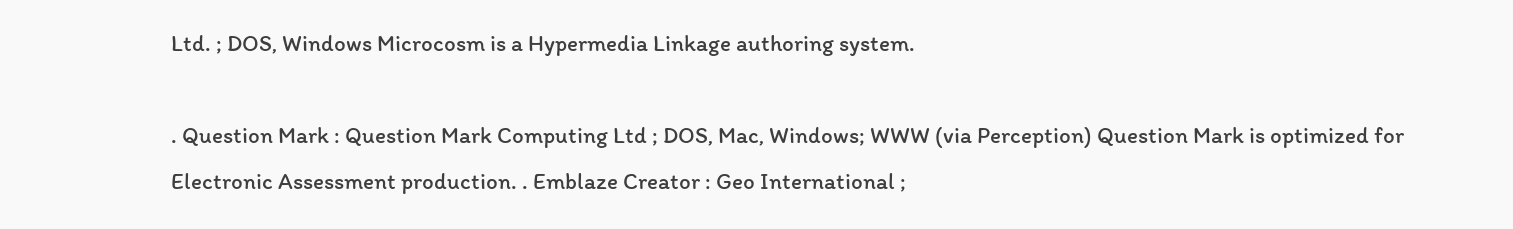Ltd. ; DOS, Windows Microcosm is a Hypermedia Linkage authoring system.

. Question Mark : Question Mark Computing Ltd ; DOS, Mac, Windows; WWW (via Perception) Question Mark is optimized for Electronic Assessment production. . Emblaze Creator : Geo International ;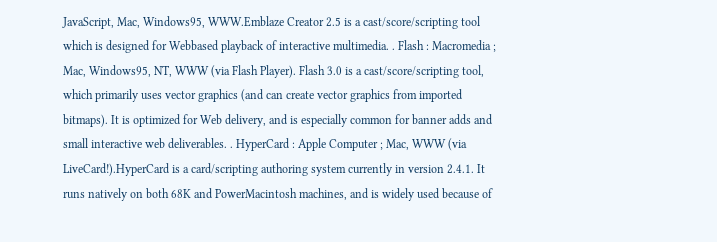JavaScript, Mac, Windows95, WWW.Emblaze Creator 2.5 is a cast/score/scripting tool which is designed for Webbased playback of interactive multimedia. . Flash : Macromedia ; Mac, Windows95, NT, WWW (via Flash Player). Flash 3.0 is a cast/score/scripting tool, which primarily uses vector graphics (and can create vector graphics from imported bitmaps). It is optimized for Web delivery, and is especially common for banner adds and small interactive web deliverables. . HyperCard : Apple Computer ; Mac, WWW (via LiveCard!).HyperCard is a card/scripting authoring system currently in version 2.4.1. It runs natively on both 68K and PowerMacintosh machines, and is widely used because of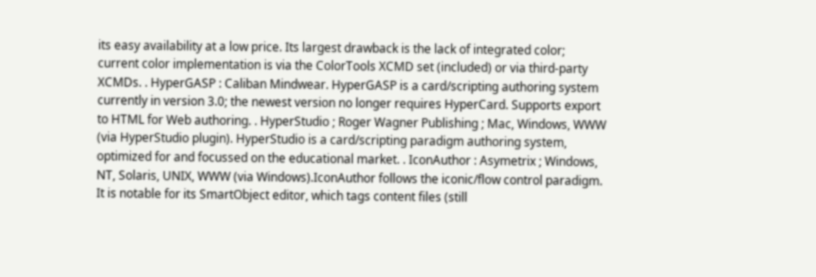its easy availability at a low price. Its largest drawback is the lack of integrated color; current color implementation is via the ColorTools XCMD set (included) or via third-party XCMDs. . HyperGASP : Caliban Mindwear. HyperGASP is a card/scripting authoring system currently in version 3.0; the newest version no longer requires HyperCard. Supports export to HTML for Web authoring. . HyperStudio ; Roger Wagner Publishing ; Mac, Windows, WWW (via HyperStudio plugin). HyperStudio is a card/scripting paradigm authoring system, optimized for and focussed on the educational market. . IconAuthor : Asymetrix ; Windows, NT, Solaris, UNIX, WWW (via Windows).IconAuthor follows the iconic/flow control paradigm. It is notable for its SmartObject editor, which tags content files (still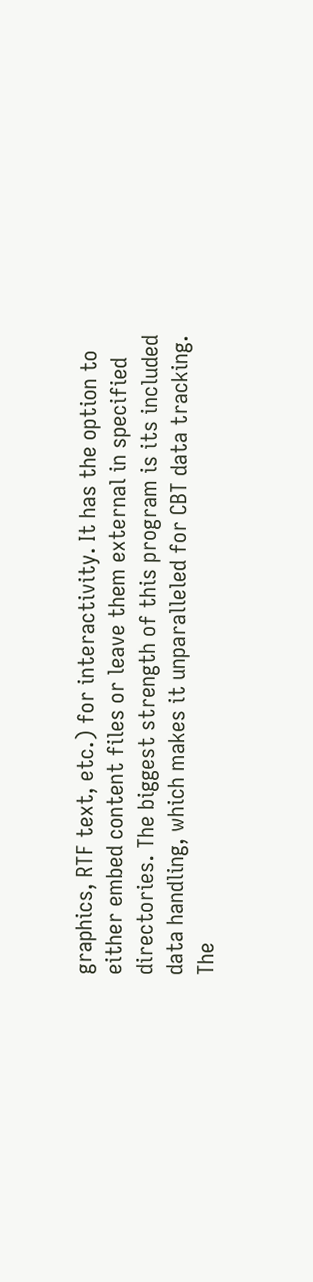graphics, RTF text, etc.) for interactivity. It has the option to either embed content files or leave them external in specified directories. The biggest strength of this program is its included data handling, which makes it unparalleled for CBT data tracking. The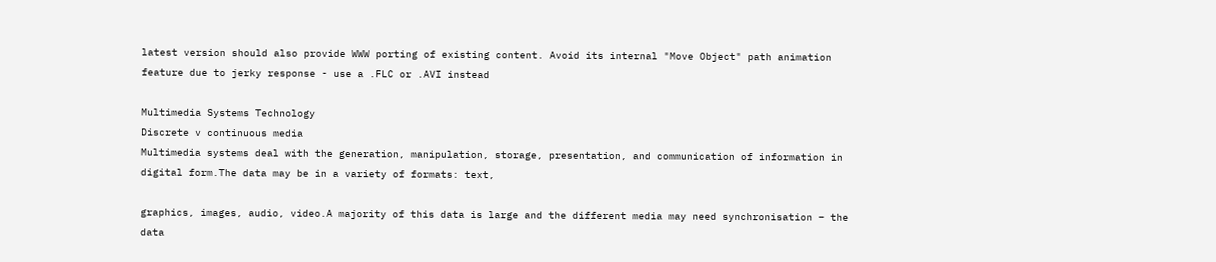latest version should also provide WWW porting of existing content. Avoid its internal "Move Object" path animation feature due to jerky response - use a .FLC or .AVI instead

Multimedia Systems Technology
Discrete v continuous media
Multimedia systems deal with the generation, manipulation, storage, presentation, and communication of information in digital form.The data may be in a variety of formats: text,

graphics, images, audio, video.A majority of this data is large and the different media may need synchronisation – the data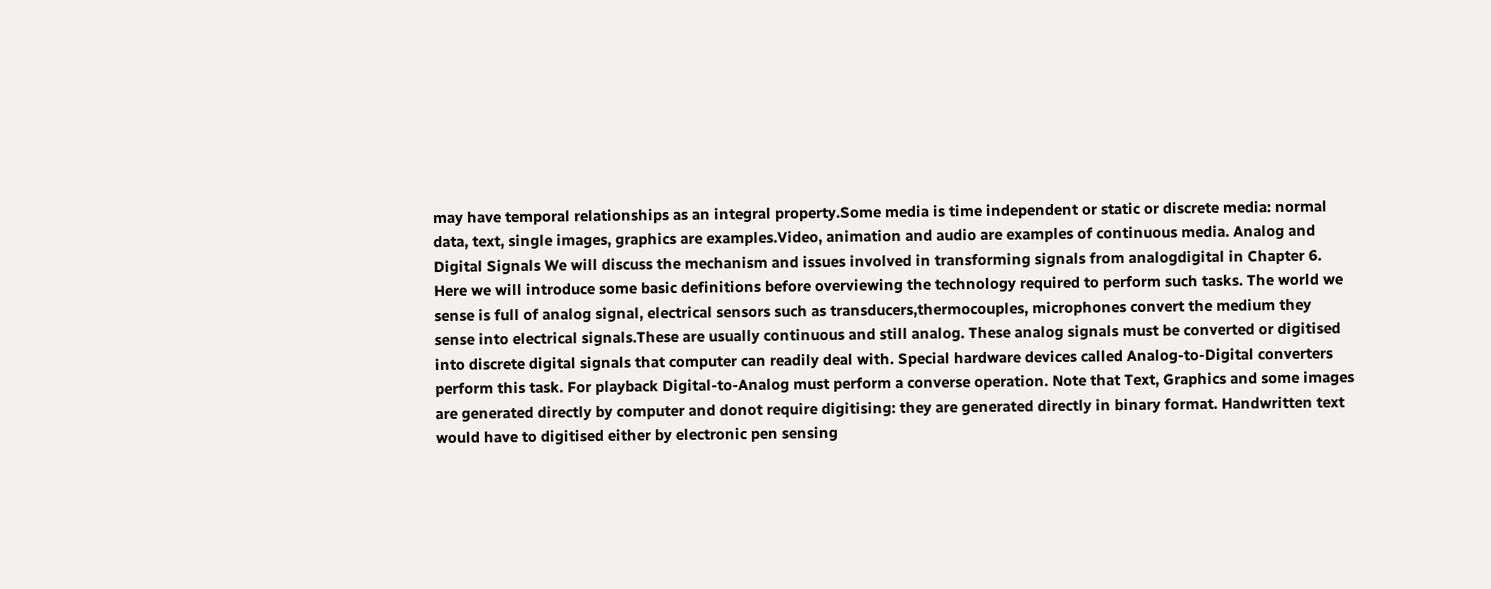may have temporal relationships as an integral property.Some media is time independent or static or discrete media: normal data, text, single images, graphics are examples.Video, animation and audio are examples of continuous media. Analog and Digital Signals We will discuss the mechanism and issues involved in transforming signals from analogdigital in Chapter 6. Here we will introduce some basic definitions before overviewing the technology required to perform such tasks. The world we sense is full of analog signal, electrical sensors such as transducers,thermocouples, microphones convert the medium they sense into electrical signals.These are usually continuous and still analog. These analog signals must be converted or digitised into discrete digital signals that computer can readily deal with. Special hardware devices called Analog-to-Digital converters perform this task. For playback Digital-to-Analog must perform a converse operation. Note that Text, Graphics and some images are generated directly by computer and donot require digitising: they are generated directly in binary format. Handwritten text would have to digitised either by electronic pen sensing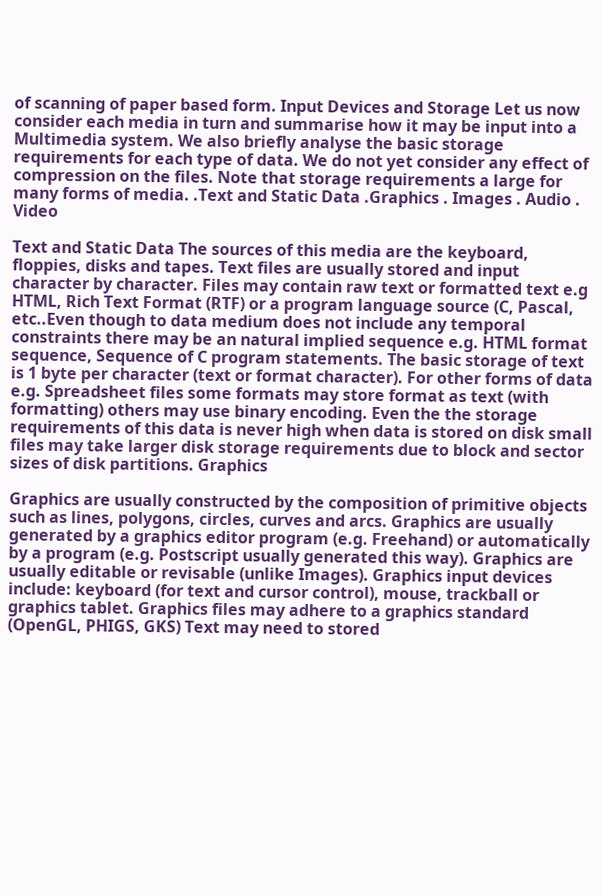of scanning of paper based form. Input Devices and Storage Let us now consider each media in turn and summarise how it may be input into a Multimedia system. We also briefly analyse the basic storage requirements for each type of data. We do not yet consider any effect of compression on the files. Note that storage requirements a large for many forms of media. .Text and Static Data .Graphics . Images . Audio . Video

Text and Static Data The sources of this media are the keyboard, floppies, disks and tapes. Text files are usually stored and input character by character. Files may contain raw text or formatted text e.g HTML, Rich Text Format (RTF) or a program language source (C, Pascal, etc..Even though to data medium does not include any temporal constraints there may be an natural implied sequence e.g. HTML format sequence, Sequence of C program statements. The basic storage of text is 1 byte per character (text or format character). For other forms of data e.g. Spreadsheet files some formats may store format as text (with formatting) others may use binary encoding. Even the the storage requirements of this data is never high when data is stored on disk small files may take larger disk storage requirements due to block and sector sizes of disk partitions. Graphics

Graphics are usually constructed by the composition of primitive objects such as lines, polygons, circles, curves and arcs. Graphics are usually generated by a graphics editor program (e.g. Freehand) or automatically by a program (e.g. Postscript usually generated this way). Graphics are usually editable or revisable (unlike Images). Graphics input devices include: keyboard (for text and cursor control), mouse, trackball or graphics tablet. Graphics files may adhere to a graphics standard (OpenGL, PHIGS, GKS) Text may need to stored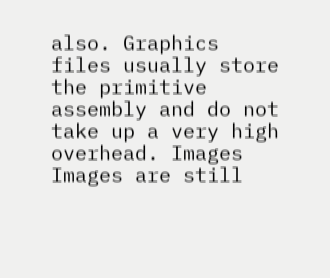also. Graphics files usually store the primitive assembly and do not take up a very high overhead. Images Images are still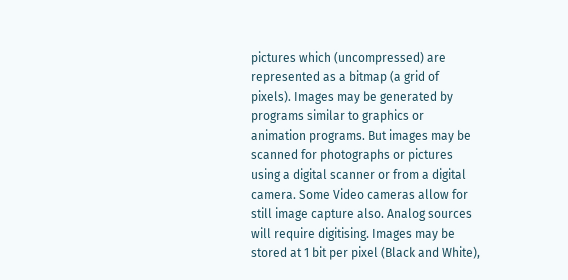pictures which (uncompressed) are represented as a bitmap (a grid of pixels). Images may be generated by programs similar to graphics or animation programs. But images may be scanned for photographs or pictures using a digital scanner or from a digital camera. Some Video cameras allow for still image capture also. Analog sources will require digitising. Images may be stored at 1 bit per pixel (Black and White),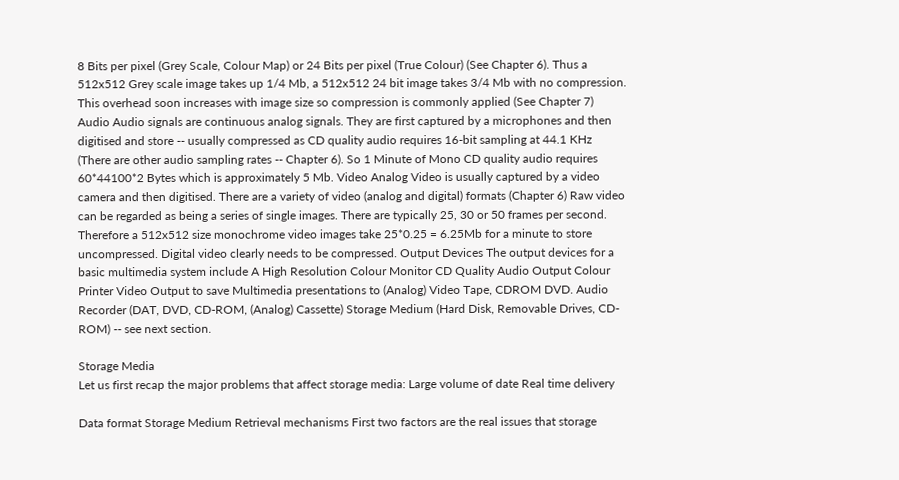8 Bits per pixel (Grey Scale, Colour Map) or 24 Bits per pixel (True Colour) (See Chapter 6). Thus a 512x512 Grey scale image takes up 1/4 Mb, a 512x512 24 bit image takes 3/4 Mb with no compression. This overhead soon increases with image size so compression is commonly applied (See Chapter 7) Audio Audio signals are continuous analog signals. They are first captured by a microphones and then digitised and store -- usually compressed as CD quality audio requires 16-bit sampling at 44.1 KHz (There are other audio sampling rates -- Chapter 6). So 1 Minute of Mono CD quality audio requires 60*44100*2 Bytes which is approximately 5 Mb. Video Analog Video is usually captured by a video camera and then digitised. There are a variety of video (analog and digital) formats (Chapter 6) Raw video can be regarded as being a series of single images. There are typically 25, 30 or 50 frames per second. Therefore a 512x512 size monochrome video images take 25*0.25 = 6.25Mb for a minute to store uncompressed. Digital video clearly needs to be compressed. Output Devices The output devices for a basic multimedia system include A High Resolution Colour Monitor CD Quality Audio Output Colour Printer Video Output to save Multimedia presentations to (Analog) Video Tape, CDROM DVD. Audio Recorder (DAT, DVD, CD-ROM, (Analog) Cassette) Storage Medium (Hard Disk, Removable Drives, CD-ROM) -- see next section.

Storage Media
Let us first recap the major problems that affect storage media: Large volume of date Real time delivery

Data format Storage Medium Retrieval mechanisms First two factors are the real issues that storage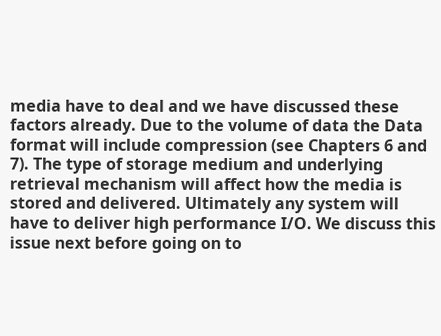media have to deal and we have discussed these factors already. Due to the volume of data the Data format will include compression (see Chapters 6 and 7). The type of storage medium and underlying retrieval mechanism will affect how the media is stored and delivered. Ultimately any system will have to deliver high performance I/O. We discuss this issue next before going on to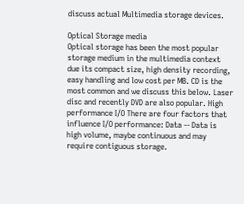discuss actual Multimedia storage devices.

Optical Storage media
Optical storage has been the most popular storage medium in the multimedia context due its compact size, high density recording, easy handling and low cost per MB. CD is the most common and we discuss this below. Laser disc and recently DVD are also popular. High performance I/O There are four factors that influence I/O performance: Data -- Data is high volume, maybe continuous and may require contiguous storage.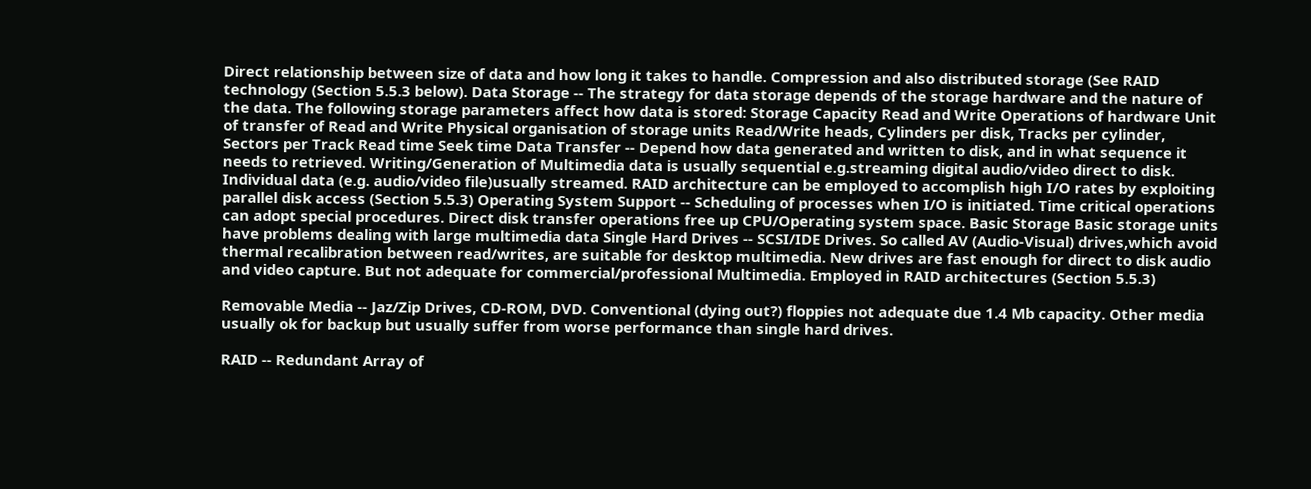Direct relationship between size of data and how long it takes to handle. Compression and also distributed storage (See RAID technology (Section 5.5.3 below). Data Storage -- The strategy for data storage depends of the storage hardware and the nature of the data. The following storage parameters affect how data is stored: Storage Capacity Read and Write Operations of hardware Unit of transfer of Read and Write Physical organisation of storage units Read/Write heads, Cylinders per disk, Tracks per cylinder, Sectors per Track Read time Seek time Data Transfer -- Depend how data generated and written to disk, and in what sequence it needs to retrieved. Writing/Generation of Multimedia data is usually sequential e.g.streaming digital audio/video direct to disk. Individual data (e.g. audio/video file)usually streamed. RAID architecture can be employed to accomplish high I/O rates by exploiting parallel disk access (Section 5.5.3) Operating System Support -- Scheduling of processes when I/O is initiated. Time critical operations can adopt special procedures. Direct disk transfer operations free up CPU/Operating system space. Basic Storage Basic storage units have problems dealing with large multimedia data Single Hard Drives -- SCSI/IDE Drives. So called AV (Audio-Visual) drives,which avoid thermal recalibration between read/writes, are suitable for desktop multimedia. New drives are fast enough for direct to disk audio and video capture. But not adequate for commercial/professional Multimedia. Employed in RAID architectures (Section 5.5.3)

Removable Media -- Jaz/Zip Drives, CD-ROM, DVD. Conventional (dying out?) floppies not adequate due 1.4 Mb capacity. Other media usually ok for backup but usually suffer from worse performance than single hard drives.

RAID -- Redundant Array of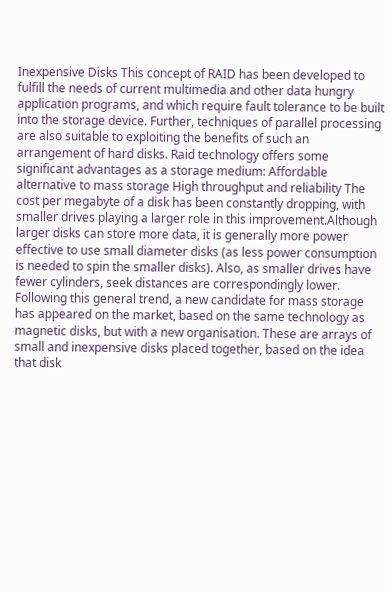Inexpensive Disks This concept of RAID has been developed to fulfill the needs of current multimedia and other data hungry application programs, and which require fault tolerance to be built into the storage device. Further, techniques of parallel processing are also suitable to exploiting the benefits of such an arrangement of hard disks. Raid technology offers some significant advantages as a storage medium: Affordable alternative to mass storage High throughput and reliability The cost per megabyte of a disk has been constantly dropping, with smaller drives playing a larger role in this improvement.Although larger disks can store more data, it is generally more power effective to use small diameter disks (as less power consumption is needed to spin the smaller disks). Also, as smaller drives have fewer cylinders, seek distances are correspondingly lower. Following this general trend, a new candidate for mass storage has appeared on the market, based on the same technology as magnetic disks, but with a new organisation. These are arrays of small and inexpensive disks placed together, based on the idea that disk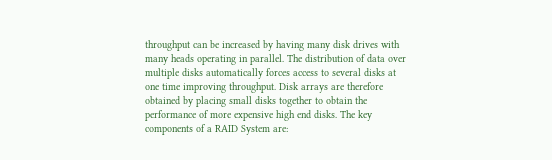throughput can be increased by having many disk drives with many heads operating in parallel. The distribution of data over multiple disks automatically forces access to several disks at one time improving throughput. Disk arrays are therefore obtained by placing small disks together to obtain the performance of more expensive high end disks. The key components of a RAID System are: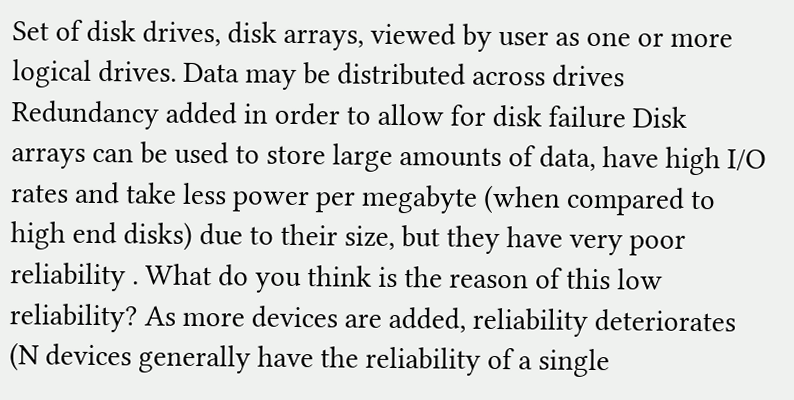Set of disk drives, disk arrays, viewed by user as one or more logical drives. Data may be distributed across drives Redundancy added in order to allow for disk failure Disk arrays can be used to store large amounts of data, have high I/O rates and take less power per megabyte (when compared to high end disks) due to their size, but they have very poor reliability . What do you think is the reason of this low reliability? As more devices are added, reliability deteriorates (N devices generally have the reliability of a single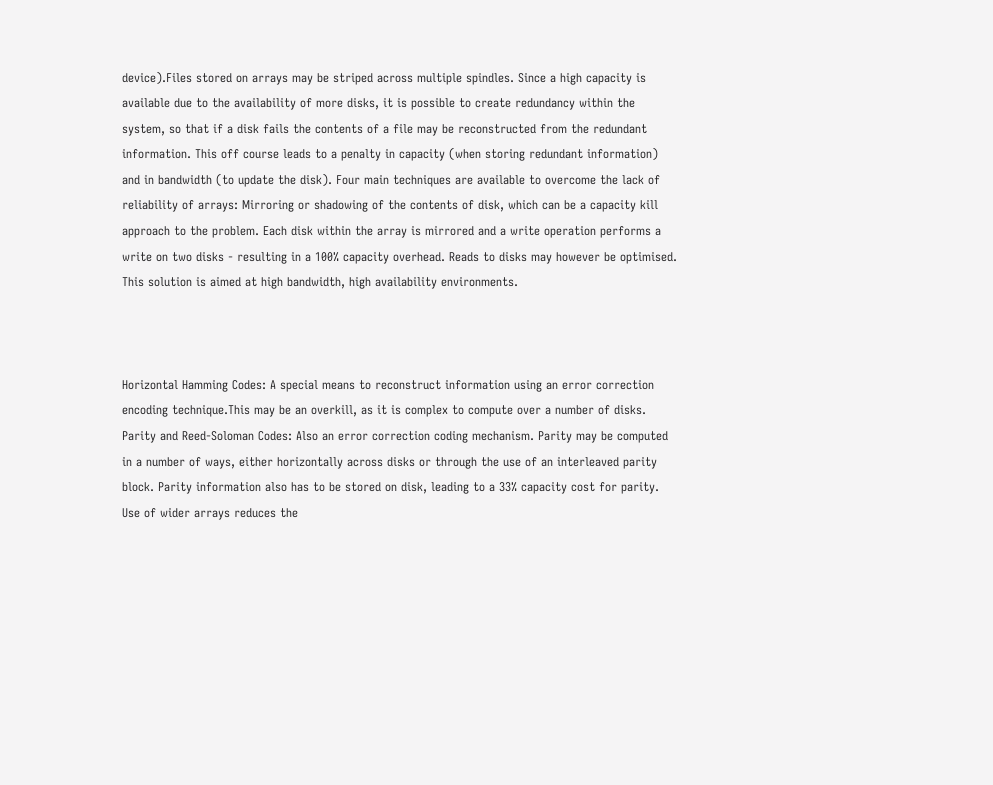device).Files stored on arrays may be striped across multiple spindles. Since a high capacity is available due to the availability of more disks, it is possible to create redundancy within the system, so that if a disk fails the contents of a file may be reconstructed from the redundant information. This off course leads to a penalty in capacity (when storing redundant information) and in bandwidth (to update the disk). Four main techniques are available to overcome the lack of reliability of arrays: Mirroring or shadowing of the contents of disk, which can be a capacity kill approach to the problem. Each disk within the array is mirrored and a write operation performs a write on two disks - resulting in a 100% capacity overhead. Reads to disks may however be optimised. This solution is aimed at high bandwidth, high availability environments.



Horizontal Hamming Codes: A special means to reconstruct information using an error correction encoding technique.This may be an overkill, as it is complex to compute over a number of disks. Parity and Reed-Soloman Codes: Also an error correction coding mechanism. Parity may be computed in a number of ways, either horizontally across disks or through the use of an interleaved parity block. Parity information also has to be stored on disk, leading to a 33% capacity cost for parity. Use of wider arrays reduces the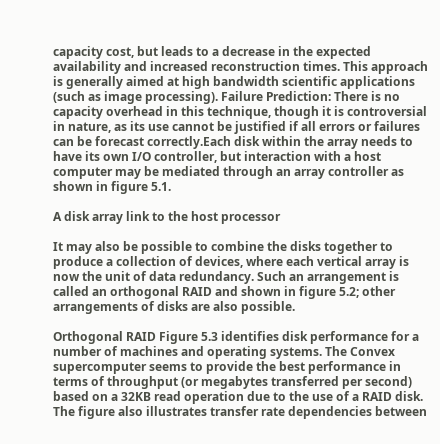capacity cost, but leads to a decrease in the expected availability and increased reconstruction times. This approach is generally aimed at high bandwidth scientific applications (such as image processing). Failure Prediction: There is no capacity overhead in this technique, though it is controversial in nature, as its use cannot be justified if all errors or failures can be forecast correctly.Each disk within the array needs to have its own I/O controller, but interaction with a host computer may be mediated through an array controller as shown in figure 5.1.

A disk array link to the host processor

It may also be possible to combine the disks together to produce a collection of devices, where each vertical array is now the unit of data redundancy. Such an arrangement is called an orthogonal RAID and shown in figure 5.2; other arrangements of disks are also possible.

Orthogonal RAID Figure 5.3 identifies disk performance for a number of machines and operating systems. The Convex supercomputer seems to provide the best performance in terms of throughput (or megabytes transferred per second) based on a 32KB read operation due to the use of a RAID disk. The figure also illustrates transfer rate dependencies between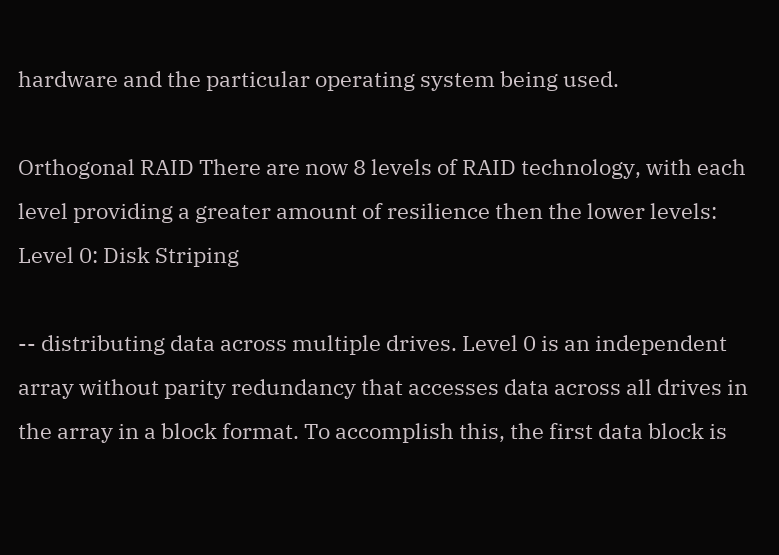hardware and the particular operating system being used.

Orthogonal RAID There are now 8 levels of RAID technology, with each level providing a greater amount of resilience then the lower levels: Level 0: Disk Striping

-- distributing data across multiple drives. Level 0 is an independent array without parity redundancy that accesses data across all drives in the array in a block format. To accomplish this, the first data block is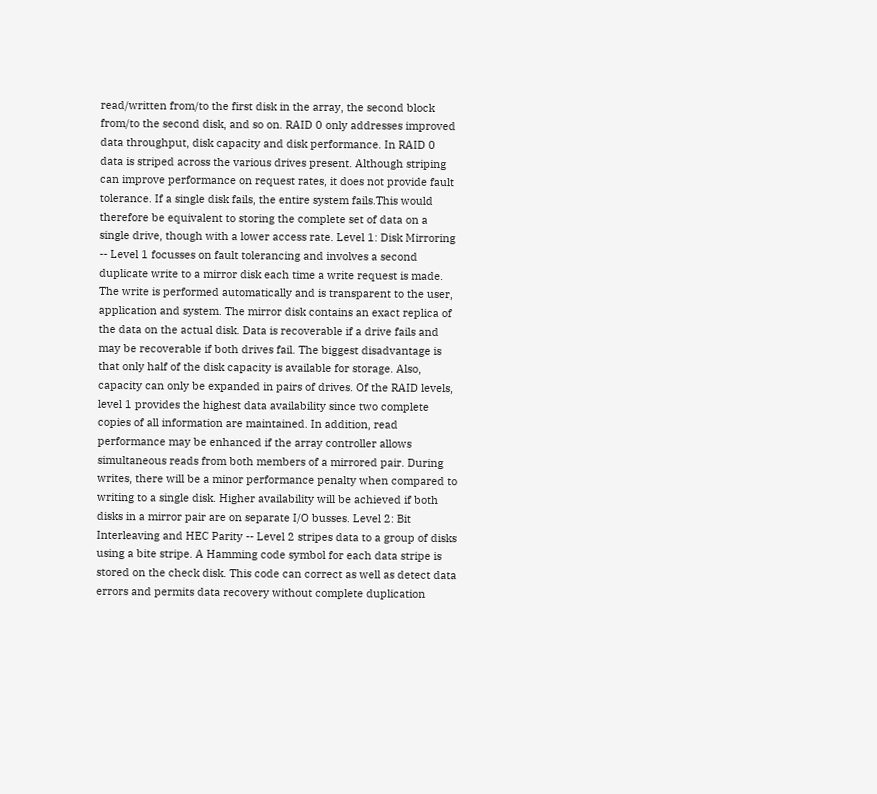read/written from/to the first disk in the array, the second block from/to the second disk, and so on. RAID 0 only addresses improved data throughput, disk capacity and disk performance. In RAID 0 data is striped across the various drives present. Although striping can improve performance on request rates, it does not provide fault tolerance. If a single disk fails, the entire system fails.This would therefore be equivalent to storing the complete set of data on a single drive, though with a lower access rate. Level 1: Disk Mirroring -- Level 1 focusses on fault tolerancing and involves a second duplicate write to a mirror disk each time a write request is made. The write is performed automatically and is transparent to the user, application and system. The mirror disk contains an exact replica of the data on the actual disk. Data is recoverable if a drive fails and may be recoverable if both drives fail. The biggest disadvantage is that only half of the disk capacity is available for storage. Also, capacity can only be expanded in pairs of drives. Of the RAID levels, level 1 provides the highest data availability since two complete copies of all information are maintained. In addition, read performance may be enhanced if the array controller allows simultaneous reads from both members of a mirrored pair. During writes, there will be a minor performance penalty when compared to writing to a single disk. Higher availability will be achieved if both disks in a mirror pair are on separate I/O busses. Level 2: Bit Interleaving and HEC Parity -- Level 2 stripes data to a group of disks using a bite stripe. A Hamming code symbol for each data stripe is stored on the check disk. This code can correct as well as detect data errors and permits data recovery without complete duplication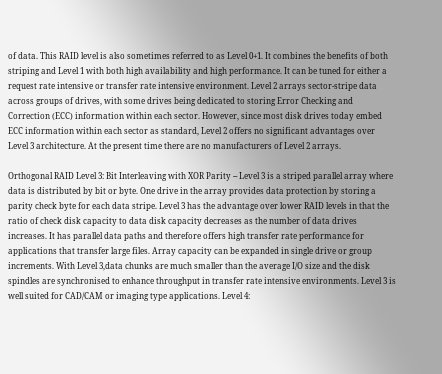of data. This RAID level is also sometimes referred to as Level 0+1. It combines the benefits of both striping and Level 1 with both high availability and high performance. It can be tuned for either a request rate intensive or transfer rate intensive environment. Level 2 arrays sector-stripe data across groups of drives, with some drives being dedicated to storing Error Checking and Correction (ECC) information within each sector. However, since most disk drives today embed ECC information within each sector as standard, Level 2 offers no significant advantages over Level 3 architecture. At the present time there are no manufacturers of Level 2 arrays.

Orthogonal RAID Level 3: Bit Interleaving with XOR Parity -- Level 3 is a striped parallel array where data is distributed by bit or byte. One drive in the array provides data protection by storing a parity check byte for each data stripe. Level 3 has the advantage over lower RAID levels in that the ratio of check disk capacity to data disk capacity decreases as the number of data drives increases. It has parallel data paths and therefore offers high transfer rate performance for applications that transfer large files. Array capacity can be expanded in single drive or group increments. With Level 3,data chunks are much smaller than the average I/O size and the disk spindles are synchronised to enhance throughput in transfer rate intensive environments. Level 3 is well suited for CAD/CAM or imaging type applications. Level 4: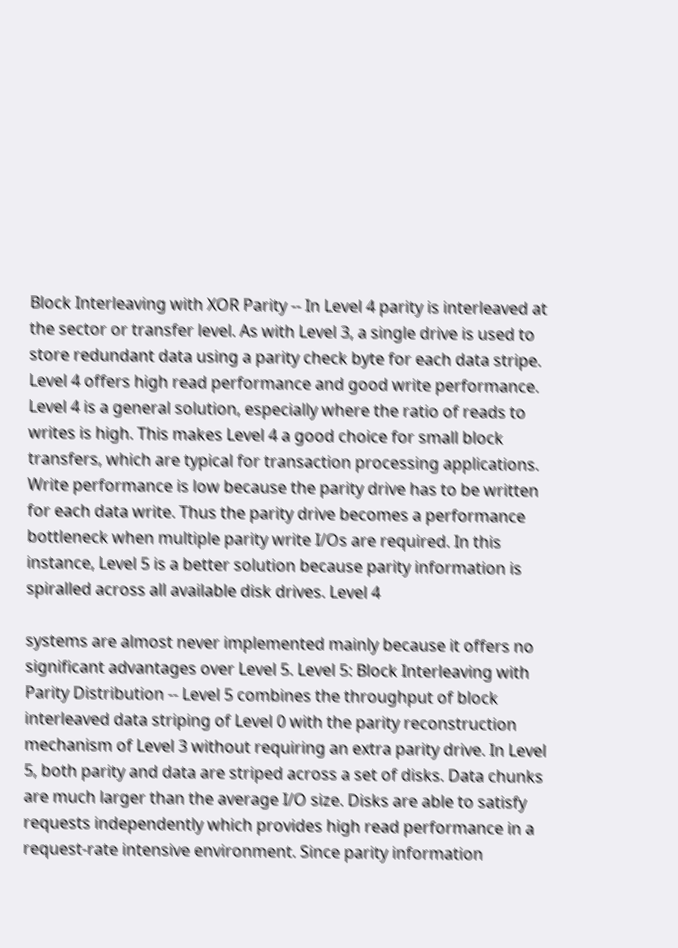Block Interleaving with XOR Parity -- In Level 4 parity is interleaved at the sector or transfer level. As with Level 3, a single drive is used to store redundant data using a parity check byte for each data stripe. Level 4 offers high read performance and good write performance. Level 4 is a general solution, especially where the ratio of reads to writes is high. This makes Level 4 a good choice for small block transfers, which are typical for transaction processing applications. Write performance is low because the parity drive has to be written for each data write. Thus the parity drive becomes a performance bottleneck when multiple parity write I/Os are required. In this instance, Level 5 is a better solution because parity information is spiralled across all available disk drives. Level 4

systems are almost never implemented mainly because it offers no significant advantages over Level 5. Level 5: Block Interleaving with Parity Distribution -- Level 5 combines the throughput of block interleaved data striping of Level 0 with the parity reconstruction mechanism of Level 3 without requiring an extra parity drive. In Level 5, both parity and data are striped across a set of disks. Data chunks are much larger than the average I/O size. Disks are able to satisfy requests independently which provides high read performance in a request-rate intensive environment. Since parity information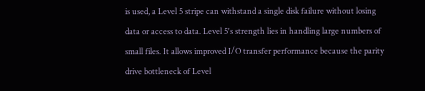is used, a Level 5 stripe can withstand a single disk failure without losing data or access to data. Level 5's strength lies in handling large numbers of small files. It allows improved I/O transfer performance because the parity drive bottleneck of Level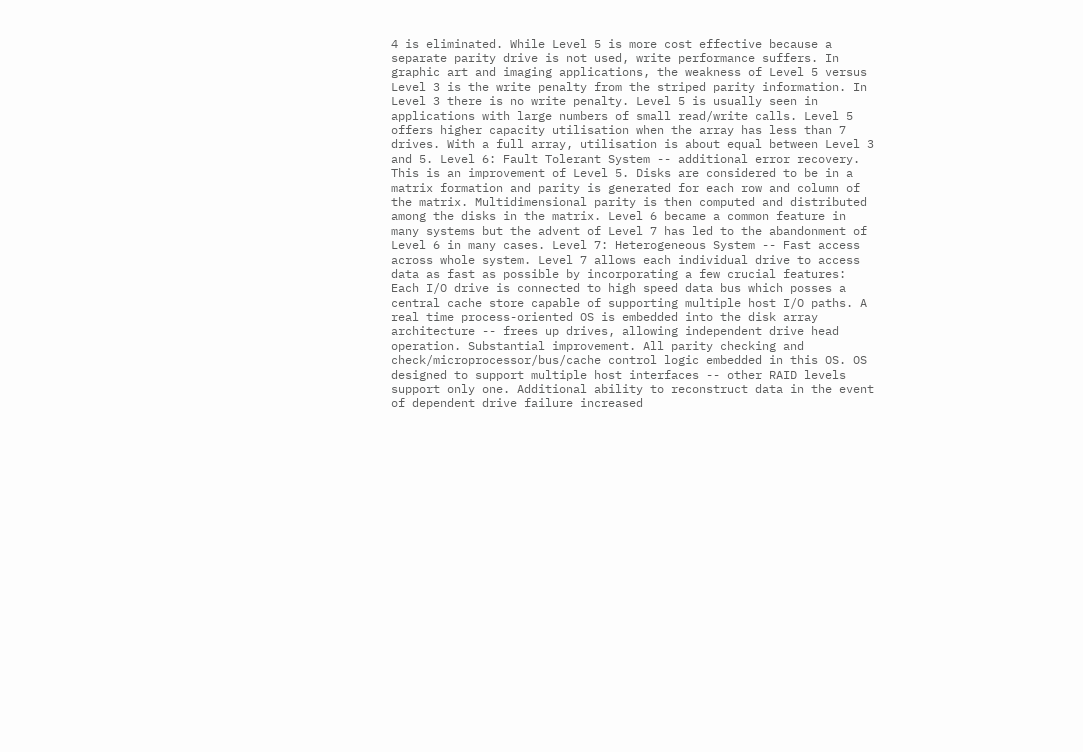4 is eliminated. While Level 5 is more cost effective because a separate parity drive is not used, write performance suffers. In graphic art and imaging applications, the weakness of Level 5 versus Level 3 is the write penalty from the striped parity information. In Level 3 there is no write penalty. Level 5 is usually seen in applications with large numbers of small read/write calls. Level 5 offers higher capacity utilisation when the array has less than 7 drives. With a full array, utilisation is about equal between Level 3 and 5. Level 6: Fault Tolerant System -- additional error recovery. This is an improvement of Level 5. Disks are considered to be in a matrix formation and parity is generated for each row and column of the matrix. Multidimensional parity is then computed and distributed among the disks in the matrix. Level 6 became a common feature in many systems but the advent of Level 7 has led to the abandonment of Level 6 in many cases. Level 7: Heterogeneous System -- Fast access across whole system. Level 7 allows each individual drive to access data as fast as possible by incorporating a few crucial features: Each I/O drive is connected to high speed data bus which posses a central cache store capable of supporting multiple host I/O paths. A real time process-oriented OS is embedded into the disk array architecture -- frees up drives, allowing independent drive head operation. Substantial improvement. All parity checking and check/microprocessor/bus/cache control logic embedded in this OS. OS designed to support multiple host interfaces -- other RAID levels support only one. Additional ability to reconstruct data in the event of dependent drive failure increased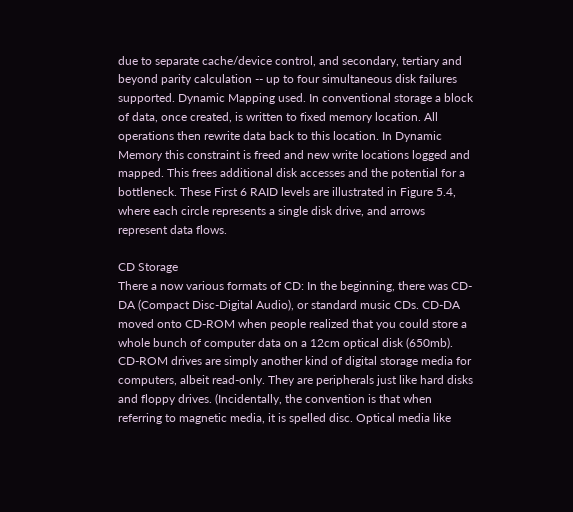due to separate cache/device control, and secondary, tertiary and beyond parity calculation -- up to four simultaneous disk failures supported. Dynamic Mapping used. In conventional storage a block of data, once created, is written to fixed memory location. All operations then rewrite data back to this location. In Dynamic Memory this constraint is freed and new write locations logged and mapped. This frees additional disk accesses and the potential for a bottleneck. These First 6 RAID levels are illustrated in Figure 5.4, where each circle represents a single disk drive, and arrows represent data flows.

CD Storage
There a now various formats of CD: In the beginning, there was CD-DA (Compact Disc-Digital Audio), or standard music CDs. CD-DA moved onto CD-ROM when people realized that you could store a whole bunch of computer data on a 12cm optical disk (650mb). CD-ROM drives are simply another kind of digital storage media for computers, albeit read-only. They are peripherals just like hard disks and floppy drives. (Incidentally, the convention is that when referring to magnetic media, it is spelled disc. Optical media like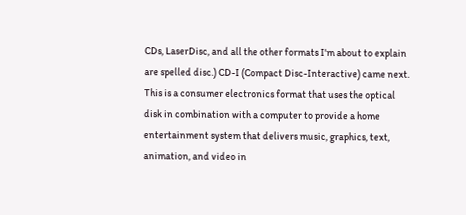CDs, LaserDisc, and all the other formats I'm about to explain are spelled disc.) CD-I (Compact Disc-Interactive) came next. This is a consumer electronics format that uses the optical disk in combination with a computer to provide a home entertainment system that delivers music, graphics, text, animation, and video in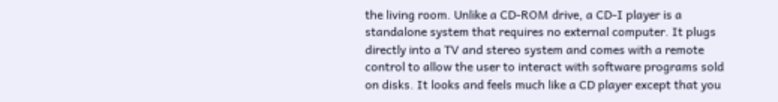the living room. Unlike a CD-ROM drive, a CD-I player is a standalone system that requires no external computer. It plugs directly into a TV and stereo system and comes with a remote control to allow the user to interact with software programs sold on disks. It looks and feels much like a CD player except that you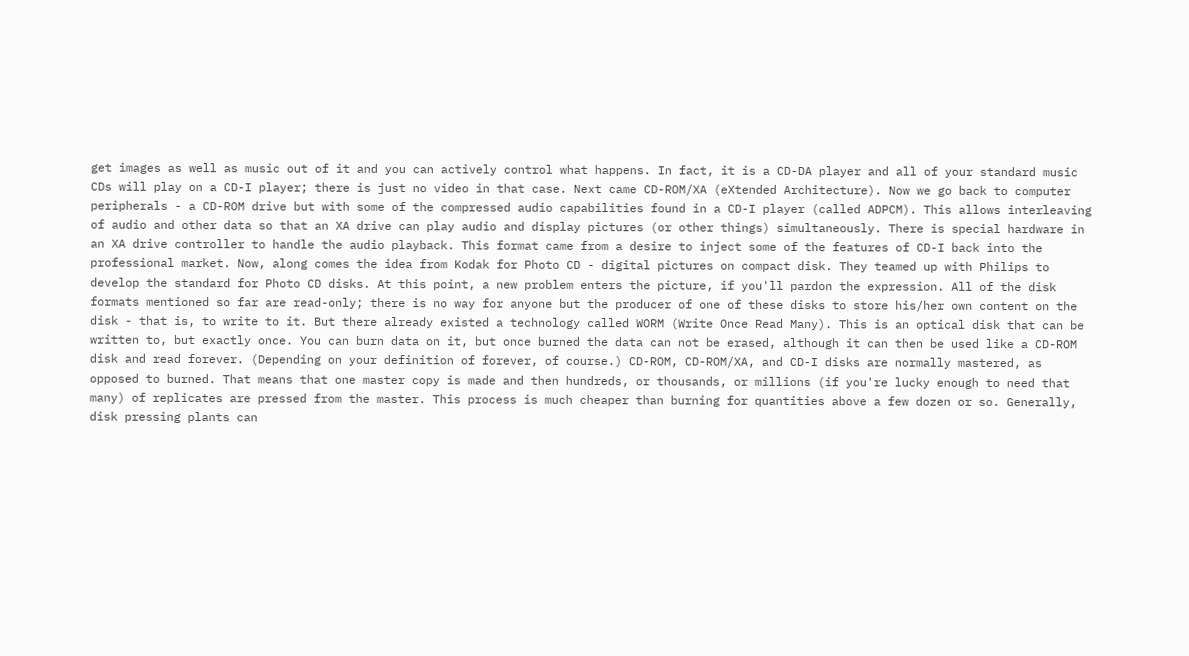get images as well as music out of it and you can actively control what happens. In fact, it is a CD-DA player and all of your standard music CDs will play on a CD-I player; there is just no video in that case. Next came CD-ROM/XA (eXtended Architecture). Now we go back to computer peripherals - a CD-ROM drive but with some of the compressed audio capabilities found in a CD-I player (called ADPCM). This allows interleaving of audio and other data so that an XA drive can play audio and display pictures (or other things) simultaneously. There is special hardware in an XA drive controller to handle the audio playback. This format came from a desire to inject some of the features of CD-I back into the professional market. Now, along comes the idea from Kodak for Photo CD - digital pictures on compact disk. They teamed up with Philips to develop the standard for Photo CD disks. At this point, a new problem enters the picture, if you'll pardon the expression. All of the disk formats mentioned so far are read-only; there is no way for anyone but the producer of one of these disks to store his/her own content on the disk - that is, to write to it. But there already existed a technology called WORM (Write Once Read Many). This is an optical disk that can be written to, but exactly once. You can burn data on it, but once burned the data can not be erased, although it can then be used like a CD-ROM disk and read forever. (Depending on your definition of forever, of course.) CD-ROM, CD-ROM/XA, and CD-I disks are normally mastered, as opposed to burned. That means that one master copy is made and then hundreds, or thousands, or millions (if you're lucky enough to need that many) of replicates are pressed from the master. This process is much cheaper than burning for quantities above a few dozen or so. Generally, disk pressing plants can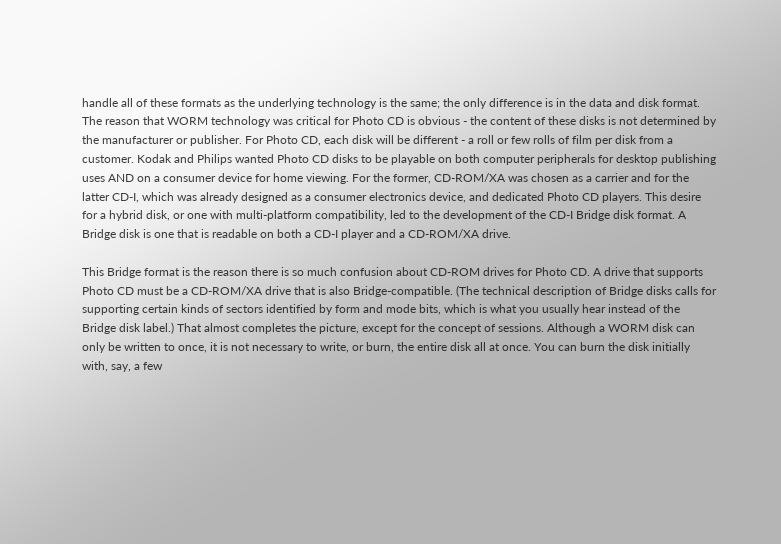handle all of these formats as the underlying technology is the same; the only difference is in the data and disk format. The reason that WORM technology was critical for Photo CD is obvious - the content of these disks is not determined by the manufacturer or publisher. For Photo CD, each disk will be different - a roll or few rolls of film per disk from a customer. Kodak and Philips wanted Photo CD disks to be playable on both computer peripherals for desktop publishing uses AND on a consumer device for home viewing. For the former, CD-ROM/XA was chosen as a carrier and for the latter CD-I, which was already designed as a consumer electronics device, and dedicated Photo CD players. This desire for a hybrid disk, or one with multi-platform compatibility, led to the development of the CD-I Bridge disk format. A Bridge disk is one that is readable on both a CD-I player and a CD-ROM/XA drive.

This Bridge format is the reason there is so much confusion about CD-ROM drives for Photo CD. A drive that supports Photo CD must be a CD-ROM/XA drive that is also Bridge-compatible. (The technical description of Bridge disks calls for supporting certain kinds of sectors identified by form and mode bits, which is what you usually hear instead of the Bridge disk label.) That almost completes the picture, except for the concept of sessions. Although a WORM disk can only be written to once, it is not necessary to write, or burn, the entire disk all at once. You can burn the disk initially with, say, a few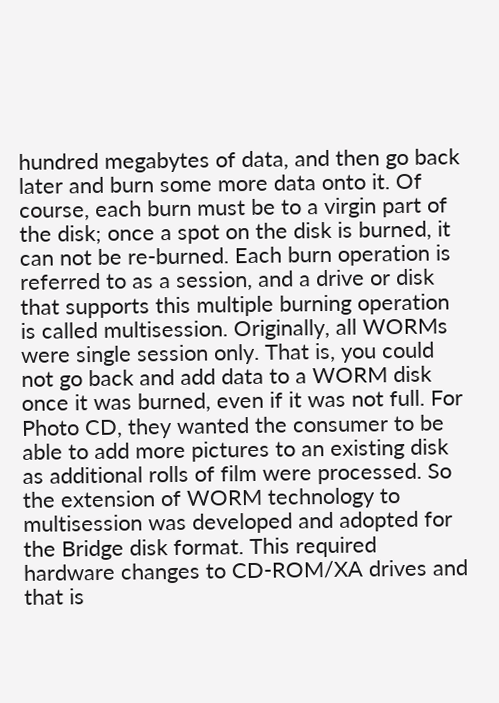hundred megabytes of data, and then go back later and burn some more data onto it. Of course, each burn must be to a virgin part of the disk; once a spot on the disk is burned, it can not be re-burned. Each burn operation is referred to as a session, and a drive or disk that supports this multiple burning operation is called multisession. Originally, all WORMs were single session only. That is, you could not go back and add data to a WORM disk once it was burned, even if it was not full. For Photo CD, they wanted the consumer to be able to add more pictures to an existing disk as additional rolls of film were processed. So the extension of WORM technology to multisession was developed and adopted for the Bridge disk format. This required hardware changes to CD-ROM/XA drives and that is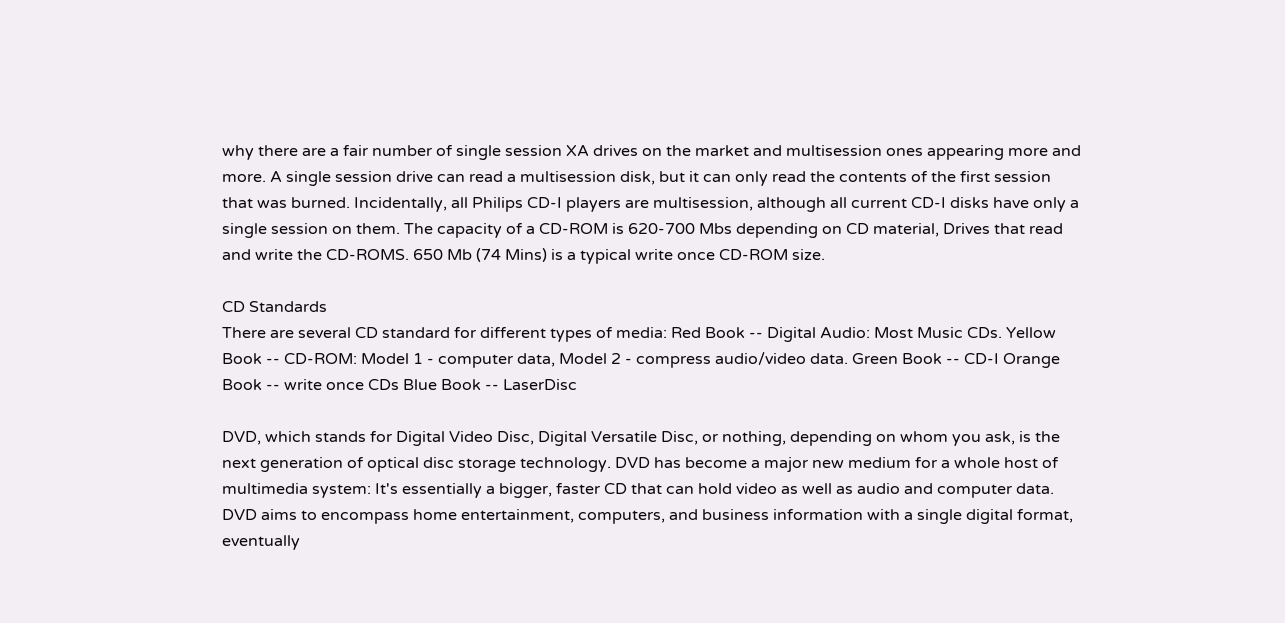why there are a fair number of single session XA drives on the market and multisession ones appearing more and more. A single session drive can read a multisession disk, but it can only read the contents of the first session that was burned. Incidentally, all Philips CD-I players are multisession, although all current CD-I disks have only a single session on them. The capacity of a CD-ROM is 620-700 Mbs depending on CD material, Drives that read and write the CD-ROMS. 650 Mb (74 Mins) is a typical write once CD-ROM size.

CD Standards
There are several CD standard for different types of media: Red Book -- Digital Audio: Most Music CDs. Yellow Book -- CD-ROM: Model 1 - computer data, Model 2 - compress audio/video data. Green Book -- CD-I Orange Book -- write once CDs Blue Book -- LaserDisc

DVD, which stands for Digital Video Disc, Digital Versatile Disc, or nothing, depending on whom you ask, is the next generation of optical disc storage technology. DVD has become a major new medium for a whole host of multimedia system: It's essentially a bigger, faster CD that can hold video as well as audio and computer data. DVD aims to encompass home entertainment, computers, and business information with a single digital format, eventually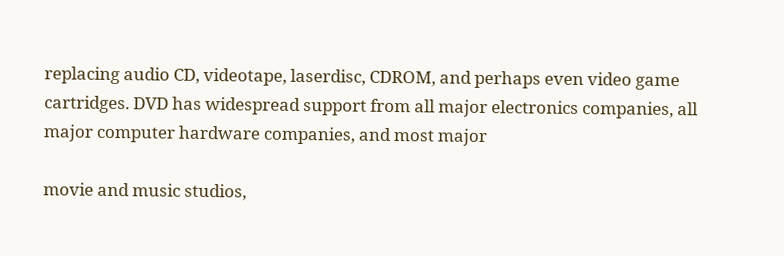replacing audio CD, videotape, laserdisc, CDROM, and perhaps even video game cartridges. DVD has widespread support from all major electronics companies, all major computer hardware companies, and most major

movie and music studios,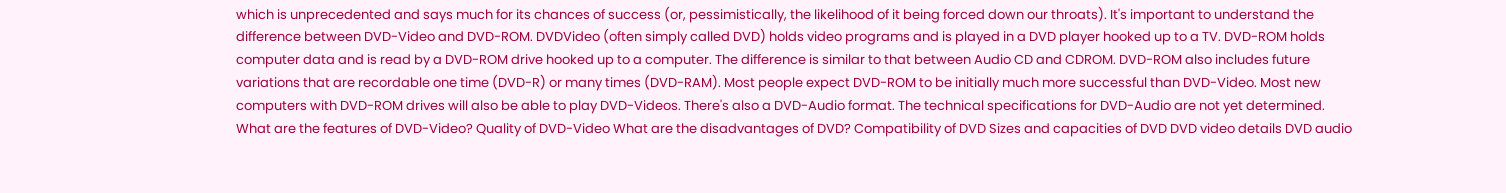which is unprecedented and says much for its chances of success (or, pessimistically, the likelihood of it being forced down our throats). It's important to understand the difference between DVD-Video and DVD-ROM. DVDVideo (often simply called DVD) holds video programs and is played in a DVD player hooked up to a TV. DVD-ROM holds computer data and is read by a DVD-ROM drive hooked up to a computer. The difference is similar to that between Audio CD and CDROM. DVD-ROM also includes future variations that are recordable one time (DVD-R) or many times (DVD-RAM). Most people expect DVD-ROM to be initially much more successful than DVD-Video. Most new computers with DVD-ROM drives will also be able to play DVD-Videos. There's also a DVD-Audio format. The technical specifications for DVD-Audio are not yet determined. What are the features of DVD-Video? Quality of DVD-Video What are the disadvantages of DVD? Compatibility of DVD Sizes and capacities of DVD DVD video details DVD audio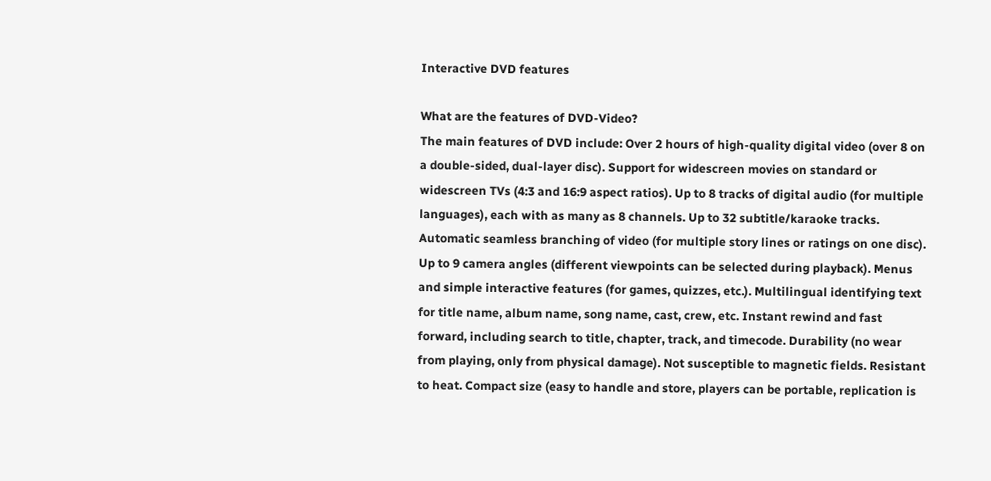Interactive DVD features

What are the features of DVD-Video?
The main features of DVD include: Over 2 hours of high-quality digital video (over 8 on a double-sided, dual-layer disc). Support for widescreen movies on standard or widescreen TVs (4:3 and 16:9 aspect ratios). Up to 8 tracks of digital audio (for multiple languages), each with as many as 8 channels. Up to 32 subtitle/karaoke tracks. Automatic seamless branching of video (for multiple story lines or ratings on one disc). Up to 9 camera angles (different viewpoints can be selected during playback). Menus and simple interactive features (for games, quizzes, etc.). Multilingual identifying text for title name, album name, song name, cast, crew, etc. Instant rewind and fast forward, including search to title, chapter, track, and timecode. Durability (no wear from playing, only from physical damage). Not susceptible to magnetic fields. Resistant to heat. Compact size (easy to handle and store, players can be portable, replication is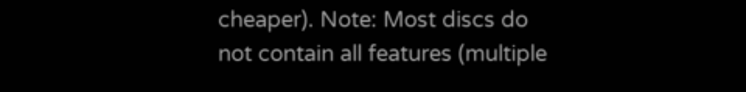cheaper). Note: Most discs do not contain all features (multiple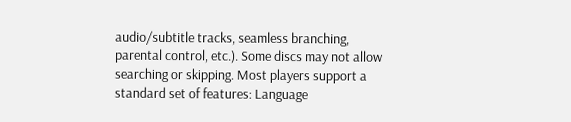audio/subtitle tracks, seamless branching, parental control, etc.). Some discs may not allow searching or skipping. Most players support a standard set of features: Language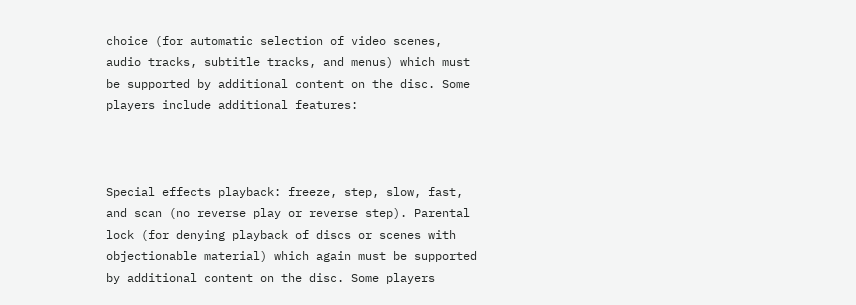choice (for automatic selection of video scenes, audio tracks, subtitle tracks, and menus) which must be supported by additional content on the disc. Some players include additional features:



Special effects playback: freeze, step, slow, fast, and scan (no reverse play or reverse step). Parental lock (for denying playback of discs or scenes with objectionable material) which again must be supported by additional content on the disc. Some players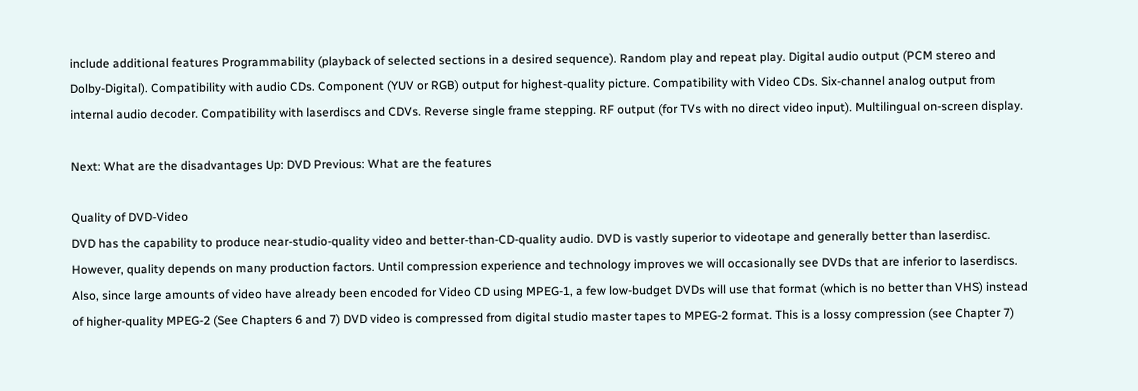include additional features Programmability (playback of selected sections in a desired sequence). Random play and repeat play. Digital audio output (PCM stereo and Dolby-Digital). Compatibility with audio CDs. Component (YUV or RGB) output for highest-quality picture. Compatibility with Video CDs. Six-channel analog output from internal audio decoder. Compatibility with laserdiscs and CDVs. Reverse single frame stepping. RF output (for TVs with no direct video input). Multilingual on-screen display.

Next: What are the disadvantages Up: DVD Previous: What are the features

Quality of DVD-Video
DVD has the capability to produce near-studio-quality video and better-than-CD-quality audio. DVD is vastly superior to videotape and generally better than laserdisc. However, quality depends on many production factors. Until compression experience and technology improves we will occasionally see DVDs that are inferior to laserdiscs. Also, since large amounts of video have already been encoded for Video CD using MPEG-1, a few low-budget DVDs will use that format (which is no better than VHS) instead of higher-quality MPEG-2 (See Chapters 6 and 7) DVD video is compressed from digital studio master tapes to MPEG-2 format. This is a lossy compression (see Chapter 7)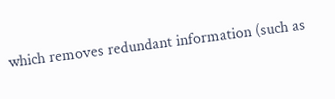which removes redundant information (such as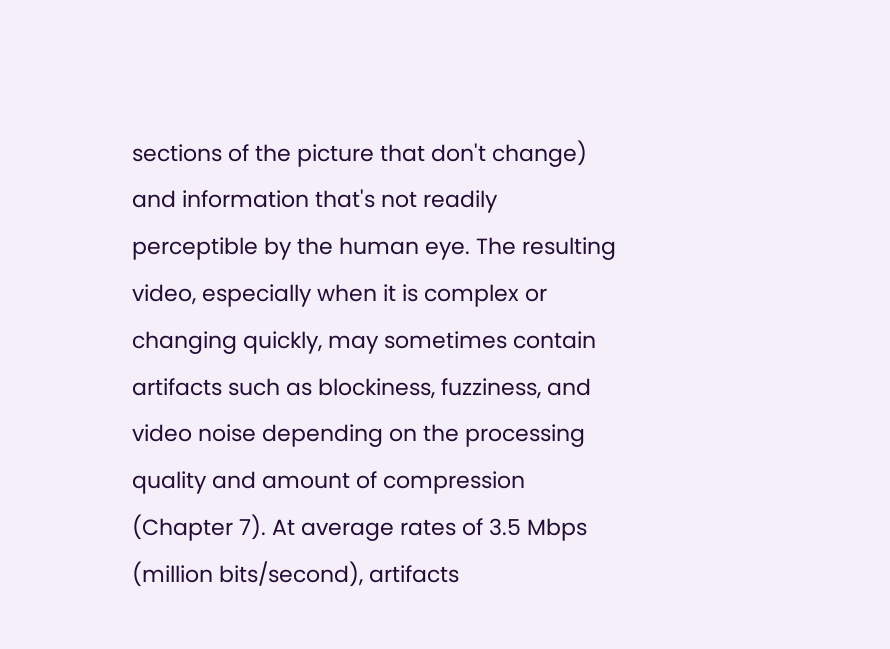sections of the picture that don't change) and information that's not readily perceptible by the human eye. The resulting video, especially when it is complex or changing quickly, may sometimes contain artifacts such as blockiness, fuzziness, and video noise depending on the processing quality and amount of compression (Chapter 7). At average rates of 3.5 Mbps (million bits/second), artifacts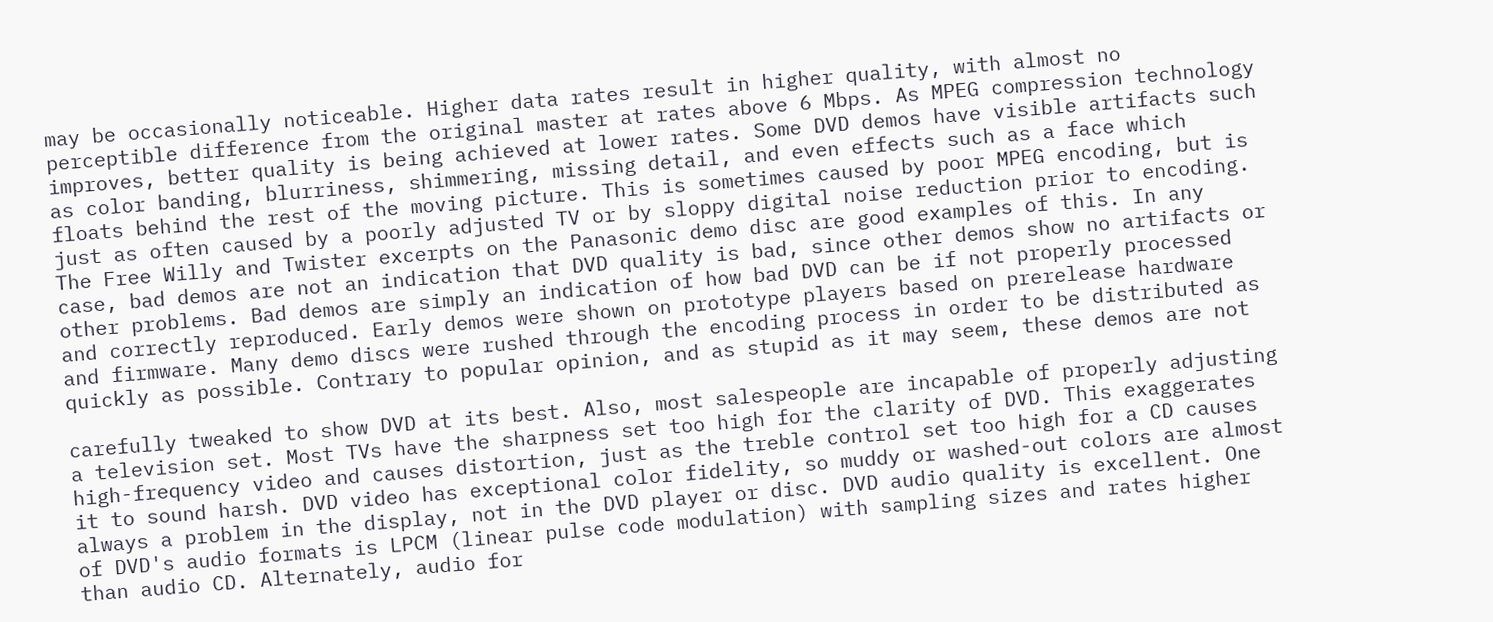may be occasionally noticeable. Higher data rates result in higher quality, with almost no perceptible difference from the original master at rates above 6 Mbps. As MPEG compression technology improves, better quality is being achieved at lower rates. Some DVD demos have visible artifacts such as color banding, blurriness, shimmering, missing detail, and even effects such as a face which floats behind the rest of the moving picture. This is sometimes caused by poor MPEG encoding, but is just as often caused by a poorly adjusted TV or by sloppy digital noise reduction prior to encoding. The Free Willy and Twister excerpts on the Panasonic demo disc are good examples of this. In any case, bad demos are not an indication that DVD quality is bad, since other demos show no artifacts or other problems. Bad demos are simply an indication of how bad DVD can be if not properly processed and correctly reproduced. Early demos were shown on prototype players based on prerelease hardware and firmware. Many demo discs were rushed through the encoding process in order to be distributed as quickly as possible. Contrary to popular opinion, and as stupid as it may seem, these demos are not

carefully tweaked to show DVD at its best. Also, most salespeople are incapable of properly adjusting a television set. Most TVs have the sharpness set too high for the clarity of DVD. This exaggerates high-frequency video and causes distortion, just as the treble control set too high for a CD causes it to sound harsh. DVD video has exceptional color fidelity, so muddy or washed-out colors are almost always a problem in the display, not in the DVD player or disc. DVD audio quality is excellent. One of DVD's audio formats is LPCM (linear pulse code modulation) with sampling sizes and rates higher than audio CD. Alternately, audio for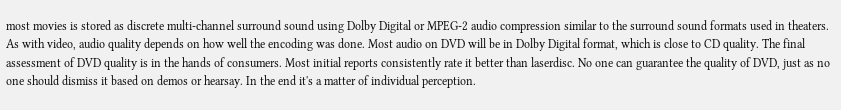most movies is stored as discrete multi-channel surround sound using Dolby Digital or MPEG-2 audio compression similar to the surround sound formats used in theaters. As with video, audio quality depends on how well the encoding was done. Most audio on DVD will be in Dolby Digital format, which is close to CD quality. The final assessment of DVD quality is in the hands of consumers. Most initial reports consistently rate it better than laserdisc. No one can guarantee the quality of DVD, just as no one should dismiss it based on demos or hearsay. In the end it's a matter of individual perception.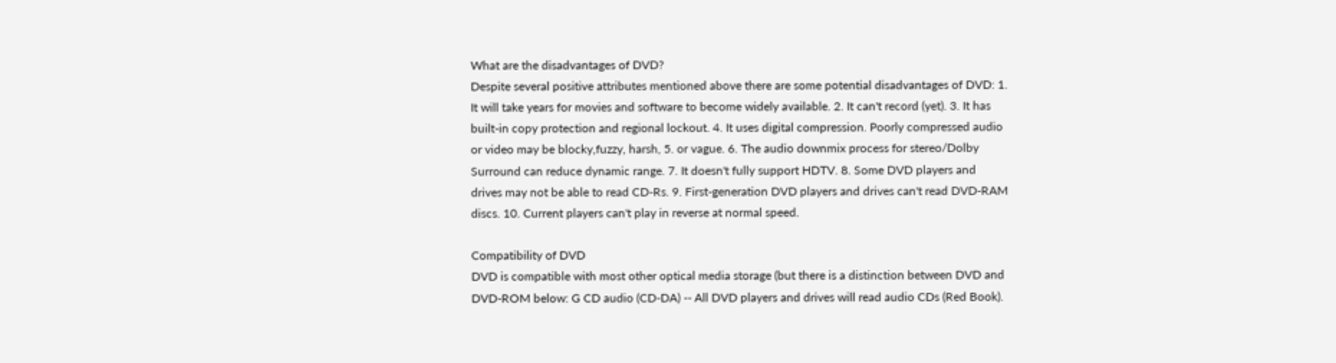What are the disadvantages of DVD?
Despite several positive attributes mentioned above there are some potential disadvantages of DVD: 1. It will take years for movies and software to become widely available. 2. It can't record (yet). 3. It has built-in copy protection and regional lockout. 4. It uses digital compression. Poorly compressed audio or video may be blocky,fuzzy, harsh, 5. or vague. 6. The audio downmix process for stereo/Dolby Surround can reduce dynamic range. 7. It doesn't fully support HDTV. 8. Some DVD players and drives may not be able to read CD-Rs. 9. First-generation DVD players and drives can't read DVD-RAM discs. 10. Current players can't play in reverse at normal speed.

Compatibility of DVD
DVD is compatible with most other optical media storage (but there is a distinction between DVD and DVD-ROM below: G CD audio (CD-DA) -- All DVD players and drives will read audio CDs (Red Book).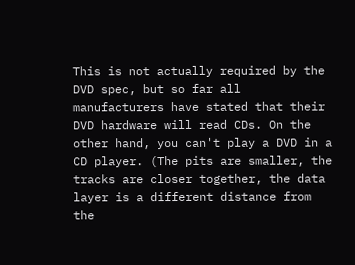This is not actually required by the DVD spec, but so far all manufacturers have stated that their DVD hardware will read CDs. On the other hand, you can't play a DVD in a CD player. (The pits are smaller, the tracks are closer together, the data layer is a different distance from the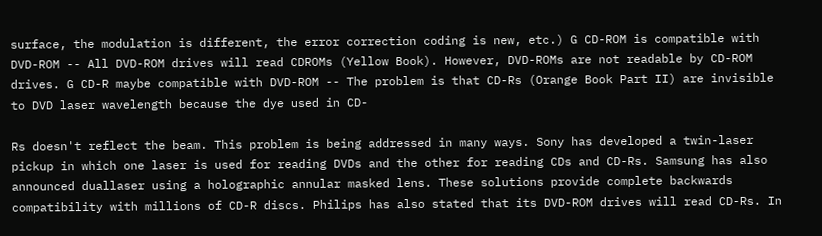surface, the modulation is different, the error correction coding is new, etc.) G CD-ROM is compatible with DVD-ROM -- All DVD-ROM drives will read CDROMs (Yellow Book). However, DVD-ROMs are not readable by CD-ROM drives. G CD-R maybe compatible with DVD-ROM -- The problem is that CD-Rs (Orange Book Part II) are invisible to DVD laser wavelength because the dye used in CD-

Rs doesn't reflect the beam. This problem is being addressed in many ways. Sony has developed a twin-laser pickup in which one laser is used for reading DVDs and the other for reading CDs and CD-Rs. Samsung has also announced duallaser using a holographic annular masked lens. These solutions provide complete backwards compatibility with millions of CD-R discs. Philips has also stated that its DVD-ROM drives will read CD-Rs. In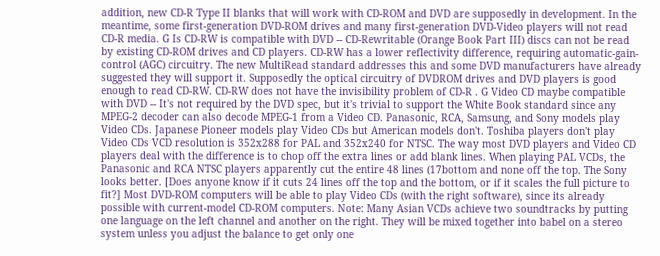addition, new CD-R Type II blanks that will work with CD-ROM and DVD are supposedly in development. In the meantime, some first-generation DVD-ROM drives and many first-generation DVD-Video players will not read CD-R media. G Is CD-RW is compatible with DVD -- CD-Rewritable (Orange Book Part III) discs can not be read by existing CD-ROM drives and CD players. CD-RW has a lower reflectivity difference, requiring automatic-gain-control (AGC) circuitry. The new MultiRead standard addresses this and some DVD manufacturers have already suggested they will support it. Supposedly the optical circuitry of DVDROM drives and DVD players is good enough to read CD-RW. CD-RW does not have the invisibility problem of CD-R . G Video CD maybe compatible with DVD -- It's not required by the DVD spec, but it's trivial to support the White Book standard since any MPEG-2 decoder can also decode MPEG-1 from a Video CD. Panasonic, RCA, Samsung, and Sony models play Video CDs. Japanese Pioneer models play Video CDs but American models don't. Toshiba players don't play Video CDs VCD resolution is 352x288 for PAL and 352x240 for NTSC. The way most DVD players and Video CD players deal with the difference is to chop off the extra lines or add blank lines. When playing PAL VCDs, the Panasonic and RCA NTSC players apparently cut the entire 48 lines (17bottom and none off the top. The Sony looks better. [Does anyone know if it cuts 24 lines off the top and the bottom, or if it scales the full picture to fit?] Most DVD-ROM computers will be able to play Video CDs (with the right software), since its already possible with current-model CD-ROM computers. Note: Many Asian VCDs achieve two soundtracks by putting one language on the left channel and another on the right. They will be mixed together into babel on a stereo system unless you adjust the balance to get only one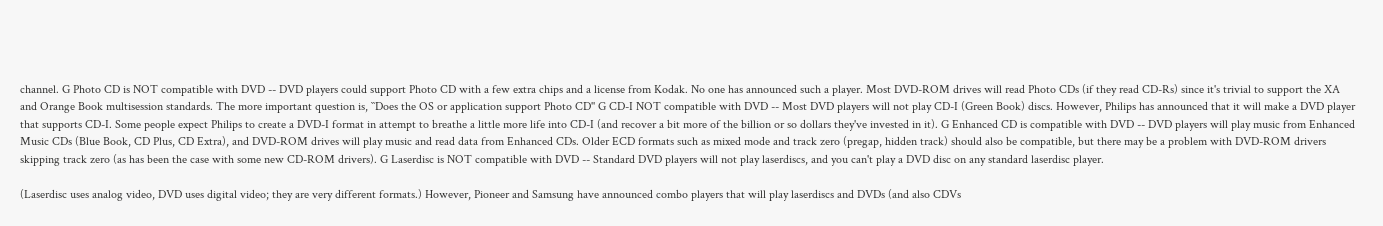channel. G Photo CD is NOT compatible with DVD -- DVD players could support Photo CD with a few extra chips and a license from Kodak. No one has announced such a player. Most DVD-ROM drives will read Photo CDs (if they read CD-Rs) since it's trivial to support the XA and Orange Book multisession standards. The more important question is, ``Does the OS or application support Photo CD'' G CD-I NOT compatible with DVD -- Most DVD players will not play CD-I (Green Book) discs. However, Philips has announced that it will make a DVD player that supports CD-I. Some people expect Philips to create a DVD-I format in attempt to breathe a little more life into CD-I (and recover a bit more of the billion or so dollars they've invested in it). G Enhanced CD is compatible with DVD -- DVD players will play music from Enhanced Music CDs (Blue Book, CD Plus, CD Extra), and DVD-ROM drives will play music and read data from Enhanced CDs. Older ECD formats such as mixed mode and track zero (pregap, hidden track) should also be compatible, but there may be a problem with DVD-ROM drivers skipping track zero (as has been the case with some new CD-ROM drivers). G Laserdisc is NOT compatible with DVD -- Standard DVD players will not play laserdiscs, and you can't play a DVD disc on any standard laserdisc player.

(Laserdisc uses analog video, DVD uses digital video; they are very different formats.) However, Pioneer and Samsung have announced combo players that will play laserdiscs and DVDs (and also CDVs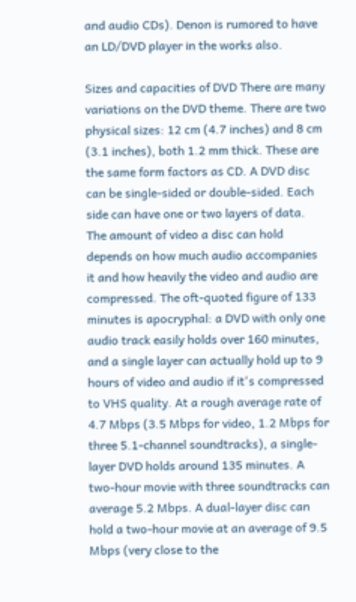and audio CDs). Denon is rumored to have an LD/DVD player in the works also.

Sizes and capacities of DVD There are many variations on the DVD theme. There are two physical sizes: 12 cm (4.7 inches) and 8 cm (3.1 inches), both 1.2 mm thick. These are the same form factors as CD. A DVD disc can be single-sided or double-sided. Each side can have one or two layers of data. The amount of video a disc can hold depends on how much audio accompanies it and how heavily the video and audio are compressed. The oft-quoted figure of 133 minutes is apocryphal: a DVD with only one audio track easily holds over 160 minutes, and a single layer can actually hold up to 9 hours of video and audio if it's compressed to VHS quality. At a rough average rate of 4.7 Mbps (3.5 Mbps for video, 1.2 Mbps for three 5.1-channel soundtracks), a single-layer DVD holds around 135 minutes. A two-hour movie with three soundtracks can average 5.2 Mbps. A dual-layer disc can hold a two-hour movie at an average of 9.5 Mbps (very close to the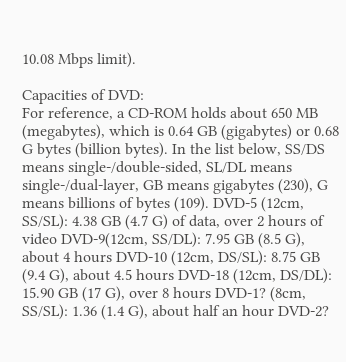10.08 Mbps limit).

Capacities of DVD:
For reference, a CD-ROM holds about 650 MB (megabytes), which is 0.64 GB (gigabytes) or 0.68 G bytes (billion bytes). In the list below, SS/DS means single-/double-sided, SL/DL means single-/dual-layer, GB means gigabytes (230), G means billions of bytes (109). DVD-5 (12cm, SS/SL): 4.38 GB (4.7 G) of data, over 2 hours of video DVD-9(12cm, SS/DL): 7.95 GB (8.5 G), about 4 hours DVD-10 (12cm, DS/SL): 8.75 GB (9.4 G), about 4.5 hours DVD-18 (12cm, DS/DL): 15.90 GB (17 G), over 8 hours DVD-1? (8cm, SS/SL): 1.36 (1.4 G), about half an hour DVD-2?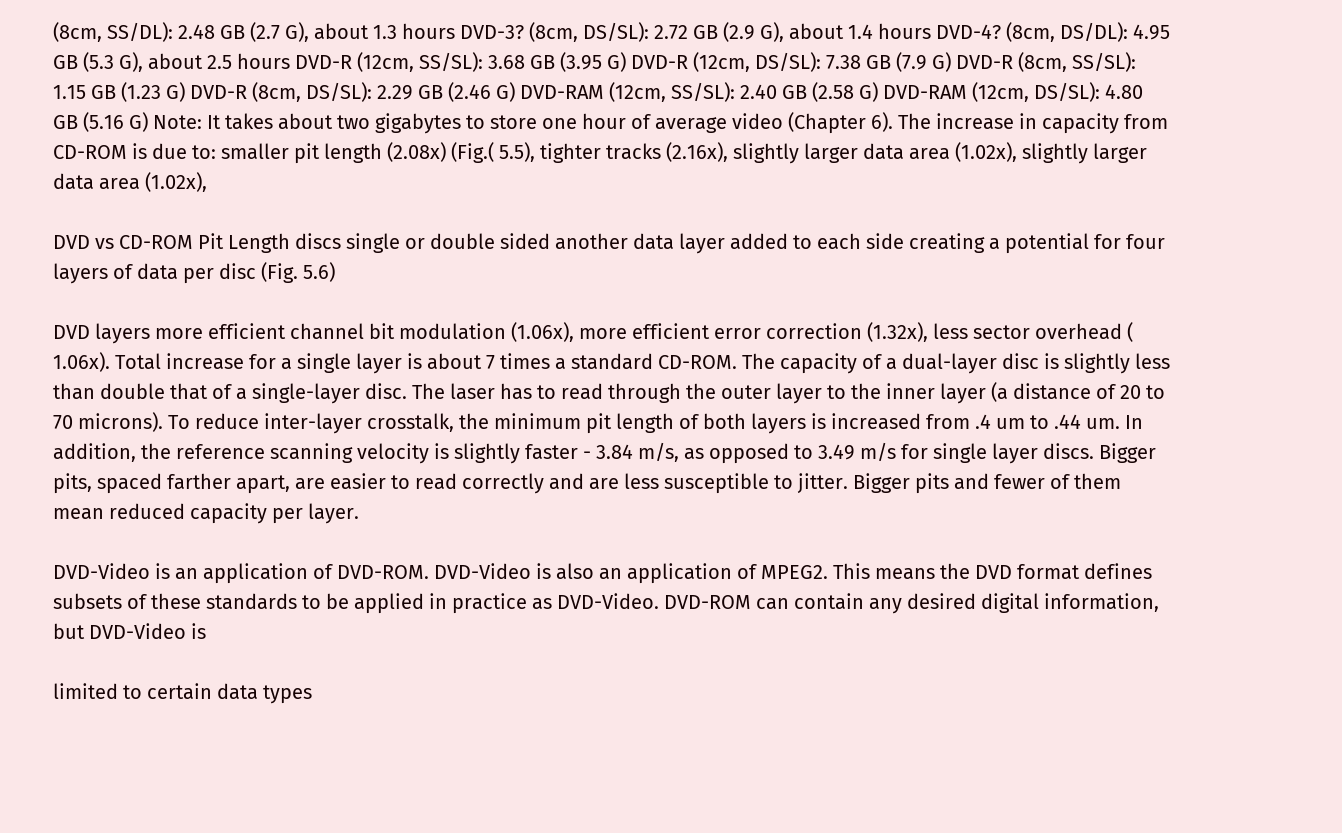(8cm, SS/DL): 2.48 GB (2.7 G), about 1.3 hours DVD-3? (8cm, DS/SL): 2.72 GB (2.9 G), about 1.4 hours DVD-4? (8cm, DS/DL): 4.95 GB (5.3 G), about 2.5 hours DVD-R (12cm, SS/SL): 3.68 GB (3.95 G) DVD-R (12cm, DS/SL): 7.38 GB (7.9 G) DVD-R (8cm, SS/SL): 1.15 GB (1.23 G) DVD-R (8cm, DS/SL): 2.29 GB (2.46 G) DVD-RAM (12cm, SS/SL): 2.40 GB (2.58 G) DVD-RAM (12cm, DS/SL): 4.80 GB (5.16 G) Note: It takes about two gigabytes to store one hour of average video (Chapter 6). The increase in capacity from CD-ROM is due to: smaller pit length (2.08x) (Fig.( 5.5), tighter tracks (2.16x), slightly larger data area (1.02x), slightly larger data area (1.02x),

DVD vs CD-ROM Pit Length discs single or double sided another data layer added to each side creating a potential for four layers of data per disc (Fig. 5.6)

DVD layers more efficient channel bit modulation (1.06x), more efficient error correction (1.32x), less sector overhead ( 1.06x). Total increase for a single layer is about 7 times a standard CD-ROM. The capacity of a dual-layer disc is slightly less than double that of a single-layer disc. The laser has to read through the outer layer to the inner layer (a distance of 20 to 70 microns). To reduce inter-layer crosstalk, the minimum pit length of both layers is increased from .4 um to .44 um. In addition, the reference scanning velocity is slightly faster - 3.84 m/s, as opposed to 3.49 m/s for single layer discs. Bigger pits, spaced farther apart, are easier to read correctly and are less susceptible to jitter. Bigger pits and fewer of them mean reduced capacity per layer.

DVD-Video is an application of DVD-ROM. DVD-Video is also an application of MPEG2. This means the DVD format defines subsets of these standards to be applied in practice as DVD-Video. DVD-ROM can contain any desired digital information, but DVD-Video is

limited to certain data types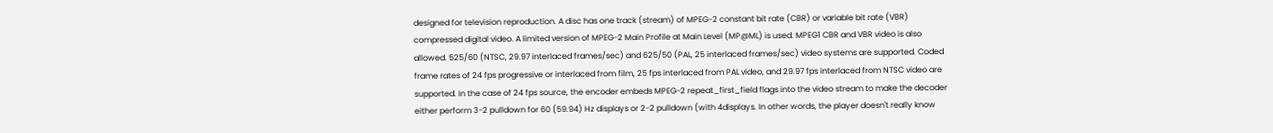designed for television reproduction. A disc has one track (stream) of MPEG-2 constant bit rate (CBR) or variable bit rate (VBR) compressed digital video. A limited version of MPEG-2 Main Profile at Main Level (MP@ML) is used. MPEG1 CBR and VBR video is also allowed. 525/60 (NTSC, 29.97 interlaced frames/sec) and 625/50 (PAL, 25 interlaced frames/sec) video systems are supported. Coded frame rates of 24 fps progressive or interlaced from film, 25 fps interlaced from PAL video, and 29.97 fps interlaced from NTSC video are supported. In the case of 24 fps source, the encoder embeds MPEG-2 repeat_first_field flags into the video stream to make the decoder either perform 3-2 pulldown for 60 (59.94) Hz displays or 2-2 pulldown (with 4displays. In other words, the player doesn't really know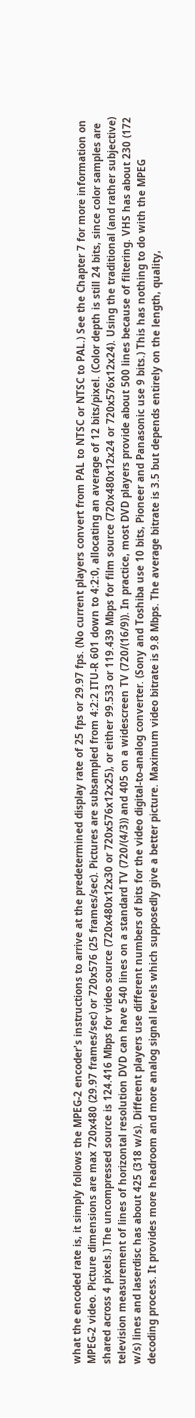what the encoded rate is, it simply follows the MPEG-2 encoder's instructions to arrive at the predetermined display rate of 25 fps or 29.97 fps. (No current players convert from PAL to NTSC or NTSC to PAL.) See the Chapter 7 for more information on MPEG-2 video. Picture dimensions are max 720x480 (29.97 frames/sec) or 720x576 (25 frames/sec). Pictures are subsampled from 4:2:2 ITU-R 601 down to 4:2:0, allocating an average of 12 bits/pixel. (Color depth is still 24 bits, since color samples are shared across 4 pixels.) The uncompressed source is 124.416 Mbps for video source (720x480x12x30 or 720x576x12x25), or either 99.533 or 119.439 Mbps for film source (720x480x12x24 or 720x576x12x24). Using the traditional (and rather subjective) television measurement of lines of horizontal resolution DVD can have 540 lines on a standard TV (720/(4/3)) and 405 on a widescreen TV (720/(16/9)). In practice, most DVD players provide about 500 lines because of filtering. VHS has about 230 (172 w/s) lines and laserdisc has about 425 (318 w/s). Different players use different numbers of bits for the video digital-to-analog converter. (Sony and Toshiba use 10 bits, Pioneer and Panasonic use 9 bits.) This has nothing to do with the MPEG decoding process. It provides more headroom and more analog signal levels which supposedly give a better picture. Maximum video bitrate is 9.8 Mbps. The average bitrate is 3.5 but depends entirely on the length, quality,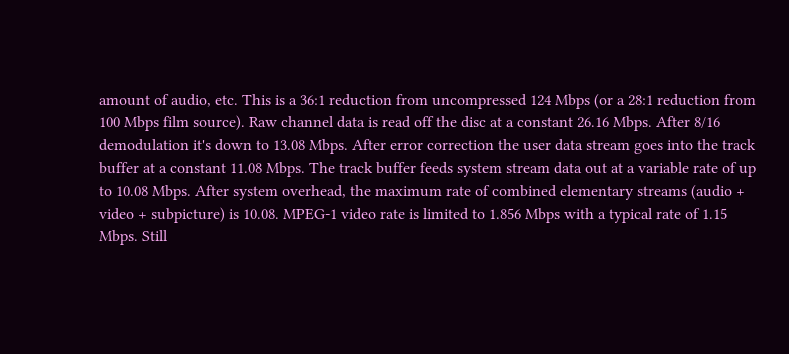amount of audio, etc. This is a 36:1 reduction from uncompressed 124 Mbps (or a 28:1 reduction from 100 Mbps film source). Raw channel data is read off the disc at a constant 26.16 Mbps. After 8/16 demodulation it's down to 13.08 Mbps. After error correction the user data stream goes into the track buffer at a constant 11.08 Mbps. The track buffer feeds system stream data out at a variable rate of up to 10.08 Mbps. After system overhead, the maximum rate of combined elementary streams (audio + video + subpicture) is 10.08. MPEG-1 video rate is limited to 1.856 Mbps with a typical rate of 1.15 Mbps. Still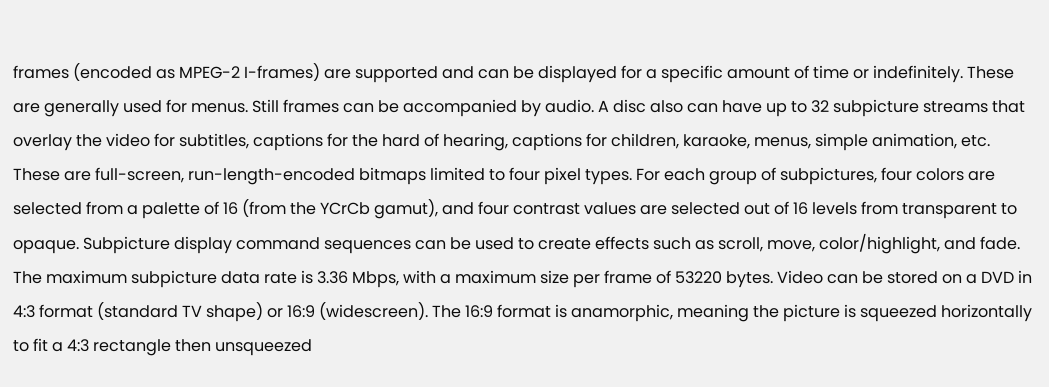frames (encoded as MPEG-2 I-frames) are supported and can be displayed for a specific amount of time or indefinitely. These are generally used for menus. Still frames can be accompanied by audio. A disc also can have up to 32 subpicture streams that overlay the video for subtitles, captions for the hard of hearing, captions for children, karaoke, menus, simple animation, etc. These are full-screen, run-length-encoded bitmaps limited to four pixel types. For each group of subpictures, four colors are selected from a palette of 16 (from the YCrCb gamut), and four contrast values are selected out of 16 levels from transparent to opaque. Subpicture display command sequences can be used to create effects such as scroll, move, color/highlight, and fade. The maximum subpicture data rate is 3.36 Mbps, with a maximum size per frame of 53220 bytes. Video can be stored on a DVD in 4:3 format (standard TV shape) or 16:9 (widescreen). The 16:9 format is anamorphic, meaning the picture is squeezed horizontally to fit a 4:3 rectangle then unsqueezed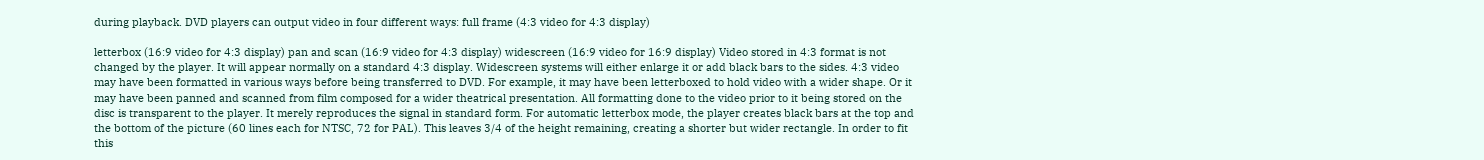during playback. DVD players can output video in four different ways: full frame (4:3 video for 4:3 display)

letterbox (16:9 video for 4:3 display) pan and scan (16:9 video for 4:3 display) widescreen (16:9 video for 16:9 display) Video stored in 4:3 format is not changed by the player. It will appear normally on a standard 4:3 display. Widescreen systems will either enlarge it or add black bars to the sides. 4:3 video may have been formatted in various ways before being transferred to DVD. For example, it may have been letterboxed to hold video with a wider shape. Or it may have been panned and scanned from film composed for a wider theatrical presentation. All formatting done to the video prior to it being stored on the disc is transparent to the player. It merely reproduces the signal in standard form. For automatic letterbox mode, the player creates black bars at the top and the bottom of the picture (60 lines each for NTSC, 72 for PAL). This leaves 3/4 of the height remaining, creating a shorter but wider rectangle. In order to fit this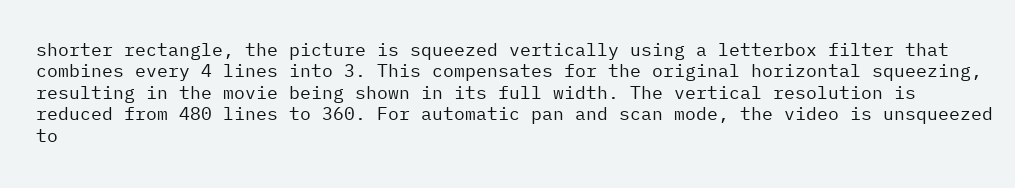shorter rectangle, the picture is squeezed vertically using a letterbox filter that combines every 4 lines into 3. This compensates for the original horizontal squeezing, resulting in the movie being shown in its full width. The vertical resolution is reduced from 480 lines to 360. For automatic pan and scan mode, the video is unsqueezed to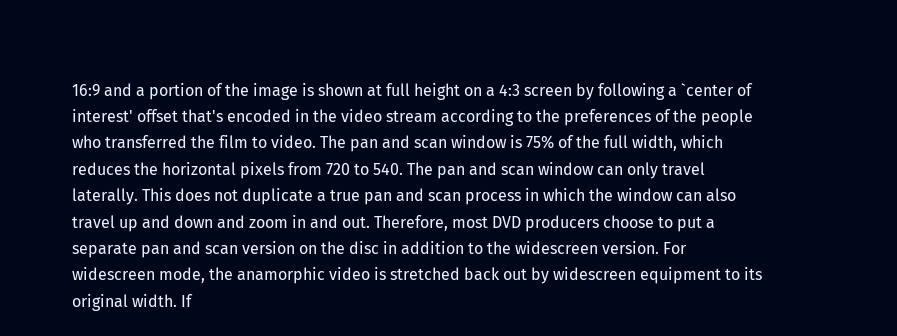16:9 and a portion of the image is shown at full height on a 4:3 screen by following a `center of interest' offset that's encoded in the video stream according to the preferences of the people who transferred the film to video. The pan and scan window is 75% of the full width, which reduces the horizontal pixels from 720 to 540. The pan and scan window can only travel laterally. This does not duplicate a true pan and scan process in which the window can also travel up and down and zoom in and out. Therefore, most DVD producers choose to put a separate pan and scan version on the disc in addition to the widescreen version. For widescreen mode, the anamorphic video is stretched back out by widescreen equipment to its original width. If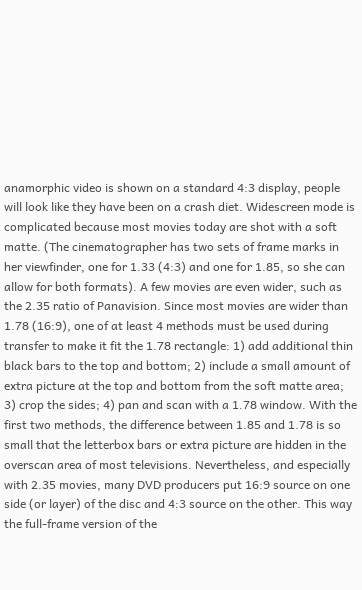anamorphic video is shown on a standard 4:3 display, people will look like they have been on a crash diet. Widescreen mode is complicated because most movies today are shot with a soft matte. (The cinematographer has two sets of frame marks in her viewfinder, one for 1.33 (4:3) and one for 1.85, so she can allow for both formats). A few movies are even wider, such as the 2.35 ratio of Panavision. Since most movies are wider than 1.78 (16:9), one of at least 4 methods must be used during transfer to make it fit the 1.78 rectangle: 1) add additional thin black bars to the top and bottom; 2) include a small amount of extra picture at the top and bottom from the soft matte area; 3) crop the sides; 4) pan and scan with a 1.78 window. With the first two methods, the difference between 1.85 and 1.78 is so small that the letterbox bars or extra picture are hidden in the overscan area of most televisions. Nevertheless, and especially with 2.35 movies, many DVD producers put 16:9 source on one side (or layer) of the disc and 4:3 source on the other. This way the full-frame version of the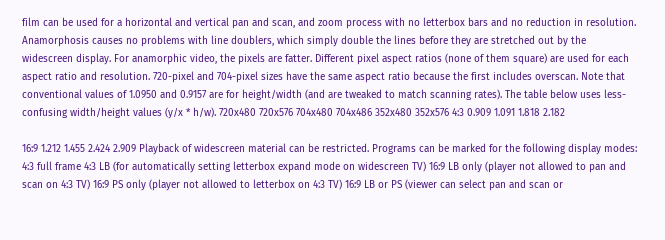film can be used for a horizontal and vertical pan and scan, and zoom process with no letterbox bars and no reduction in resolution. Anamorphosis causes no problems with line doublers, which simply double the lines before they are stretched out by the widescreen display. For anamorphic video, the pixels are fatter. Different pixel aspect ratios (none of them square) are used for each aspect ratio and resolution. 720-pixel and 704-pixel sizes have the same aspect ratio because the first includes overscan. Note that conventional values of 1.0950 and 0.9157 are for height/width (and are tweaked to match scanning rates). The table below uses less-confusing width/height values (y/x * h/w). 720x480 720x576 704x480 704x486 352x480 352x576 4:3 0.909 1.091 1.818 2.182

16:9 1.212 1.455 2.424 2.909 Playback of widescreen material can be restricted. Programs can be marked for the following display modes: 4:3 full frame 4:3 LB (for automatically setting letterbox expand mode on widescreen TV) 16:9 LB only (player not allowed to pan and scan on 4:3 TV) 16:9 PS only (player not allowed to letterbox on 4:3 TV) 16:9 LB or PS (viewer can select pan and scan or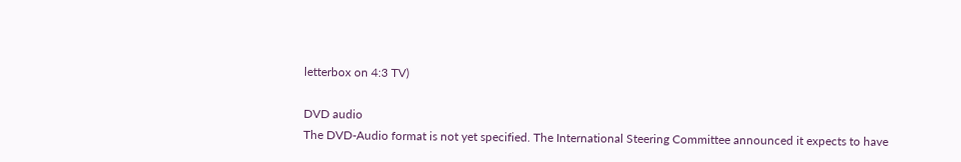letterbox on 4:3 TV)

DVD audio
The DVD-Audio format is not yet specified. The International Steering Committee announced it expects to have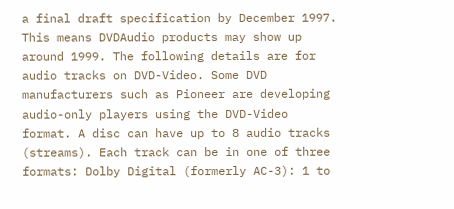a final draft specification by December 1997. This means DVDAudio products may show up around 1999. The following details are for audio tracks on DVD-Video. Some DVD manufacturers such as Pioneer are developing audio-only players using the DVD-Video format. A disc can have up to 8 audio tracks (streams). Each track can be in one of three formats: Dolby Digital (formerly AC-3): 1 to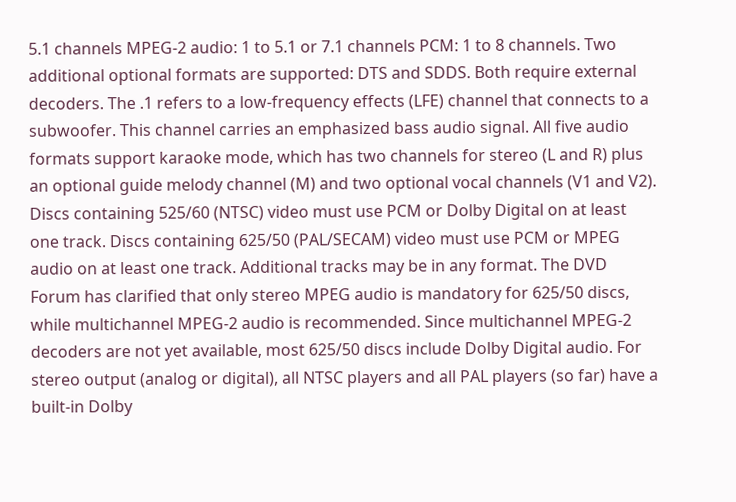5.1 channels MPEG-2 audio: 1 to 5.1 or 7.1 channels PCM: 1 to 8 channels. Two additional optional formats are supported: DTS and SDDS. Both require external decoders. The .1 refers to a low-frequency effects (LFE) channel that connects to a subwoofer. This channel carries an emphasized bass audio signal. All five audio formats support karaoke mode, which has two channels for stereo (L and R) plus an optional guide melody channel (M) and two optional vocal channels (V1 and V2). Discs containing 525/60 (NTSC) video must use PCM or Dolby Digital on at least one track. Discs containing 625/50 (PAL/SECAM) video must use PCM or MPEG audio on at least one track. Additional tracks may be in any format. The DVD Forum has clarified that only stereo MPEG audio is mandatory for 625/50 discs, while multichannel MPEG-2 audio is recommended. Since multichannel MPEG-2 decoders are not yet available, most 625/50 discs include Dolby Digital audio. For stereo output (analog or digital), all NTSC players and all PAL players (so far) have a built-in Dolby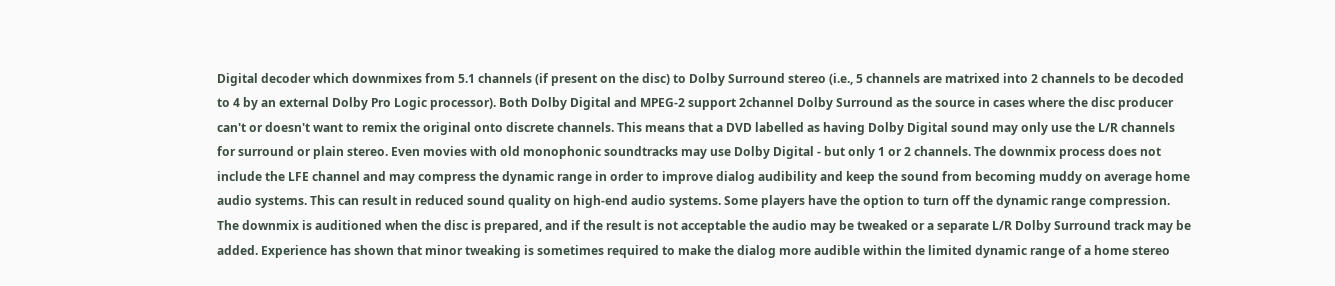Digital decoder which downmixes from 5.1 channels (if present on the disc) to Dolby Surround stereo (i.e., 5 channels are matrixed into 2 channels to be decoded to 4 by an external Dolby Pro Logic processor). Both Dolby Digital and MPEG-2 support 2channel Dolby Surround as the source in cases where the disc producer can't or doesn't want to remix the original onto discrete channels. This means that a DVD labelled as having Dolby Digital sound may only use the L/R channels for surround or plain stereo. Even movies with old monophonic soundtracks may use Dolby Digital - but only 1 or 2 channels. The downmix process does not include the LFE channel and may compress the dynamic range in order to improve dialog audibility and keep the sound from becoming muddy on average home audio systems. This can result in reduced sound quality on high-end audio systems. Some players have the option to turn off the dynamic range compression. The downmix is auditioned when the disc is prepared, and if the result is not acceptable the audio may be tweaked or a separate L/R Dolby Surround track may be added. Experience has shown that minor tweaking is sometimes required to make the dialog more audible within the limited dynamic range of a home stereo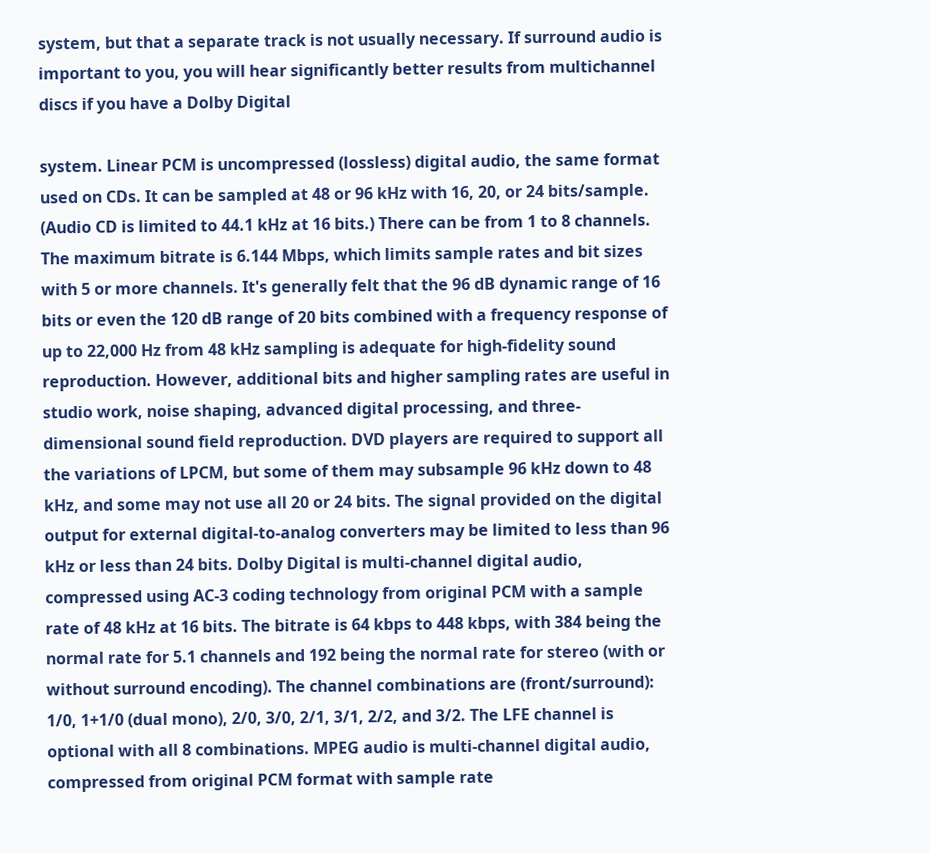system, but that a separate track is not usually necessary. If surround audio is important to you, you will hear significantly better results from multichannel discs if you have a Dolby Digital

system. Linear PCM is uncompressed (lossless) digital audio, the same format used on CDs. It can be sampled at 48 or 96 kHz with 16, 20, or 24 bits/sample. (Audio CD is limited to 44.1 kHz at 16 bits.) There can be from 1 to 8 channels. The maximum bitrate is 6.144 Mbps, which limits sample rates and bit sizes with 5 or more channels. It's generally felt that the 96 dB dynamic range of 16 bits or even the 120 dB range of 20 bits combined with a frequency response of up to 22,000 Hz from 48 kHz sampling is adequate for high-fidelity sound reproduction. However, additional bits and higher sampling rates are useful in studio work, noise shaping, advanced digital processing, and three-dimensional sound field reproduction. DVD players are required to support all the variations of LPCM, but some of them may subsample 96 kHz down to 48 kHz, and some may not use all 20 or 24 bits. The signal provided on the digital output for external digital-to-analog converters may be limited to less than 96 kHz or less than 24 bits. Dolby Digital is multi-channel digital audio, compressed using AC-3 coding technology from original PCM with a sample rate of 48 kHz at 16 bits. The bitrate is 64 kbps to 448 kbps, with 384 being the normal rate for 5.1 channels and 192 being the normal rate for stereo (with or without surround encoding). The channel combinations are (front/surround): 1/0, 1+1/0 (dual mono), 2/0, 3/0, 2/1, 3/1, 2/2, and 3/2. The LFE channel is optional with all 8 combinations. MPEG audio is multi-channel digital audio, compressed from original PCM format with sample rate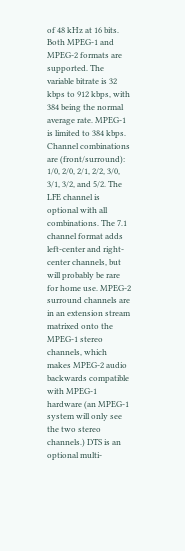of 48 kHz at 16 bits. Both MPEG-1 and MPEG-2 formats are supported. The variable bitrate is 32 kbps to 912 kbps, with 384 being the normal average rate. MPEG-1 is limited to 384 kbps. Channel combinations are (front/surround): 1/0, 2/0, 2/1, 2/2, 3/0, 3/1, 3/2, and 5/2. The LFE channel is optional with all combinations. The 7.1 channel format adds left-center and right-center channels, but will probably be rare for home use. MPEG-2 surround channels are in an extension stream matrixed onto the MPEG-1 stereo channels, which makes MPEG-2 audio backwards compatible with MPEG-1 hardware (an MPEG-1 system will only see the two stereo channels.) DTS is an optional multi-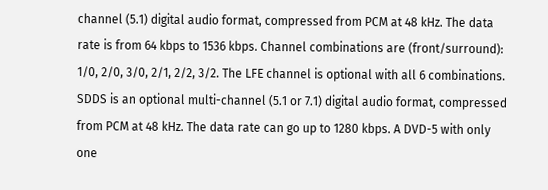channel (5.1) digital audio format, compressed from PCM at 48 kHz. The data rate is from 64 kbps to 1536 kbps. Channel combinations are (front/surround): 1/0, 2/0, 3/0, 2/1, 2/2, 3/2. The LFE channel is optional with all 6 combinations. SDDS is an optional multi-channel (5.1 or 7.1) digital audio format, compressed from PCM at 48 kHz. The data rate can go up to 1280 kbps. A DVD-5 with only one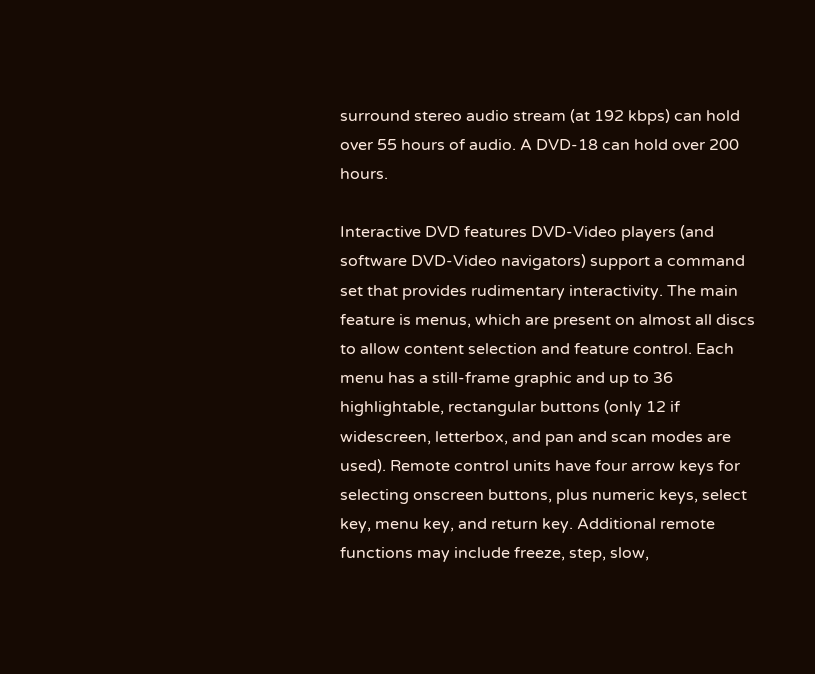surround stereo audio stream (at 192 kbps) can hold over 55 hours of audio. A DVD-18 can hold over 200 hours.

Interactive DVD features DVD-Video players (and software DVD-Video navigators) support a command set that provides rudimentary interactivity. The main feature is menus, which are present on almost all discs to allow content selection and feature control. Each menu has a still-frame graphic and up to 36 highlightable, rectangular buttons (only 12 if widescreen, letterbox, and pan and scan modes are used). Remote control units have four arrow keys for selecting onscreen buttons, plus numeric keys, select key, menu key, and return key. Additional remote functions may include freeze, step, slow,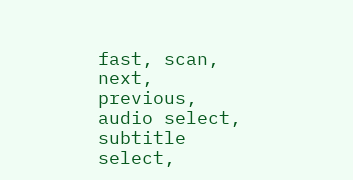fast, scan, next, previous, audio select, subtitle select,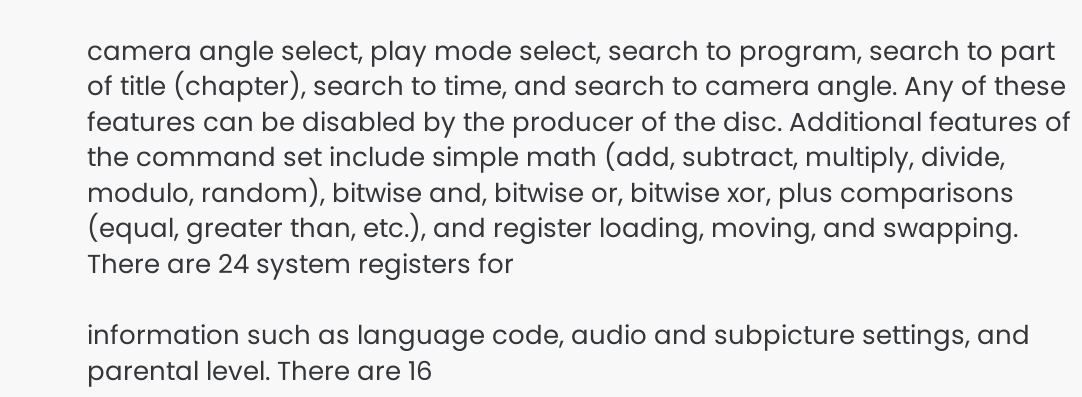camera angle select, play mode select, search to program, search to part of title (chapter), search to time, and search to camera angle. Any of these features can be disabled by the producer of the disc. Additional features of the command set include simple math (add, subtract, multiply, divide, modulo, random), bitwise and, bitwise or, bitwise xor, plus comparisons (equal, greater than, etc.), and register loading, moving, and swapping. There are 24 system registers for

information such as language code, audio and subpicture settings, and parental level. There are 16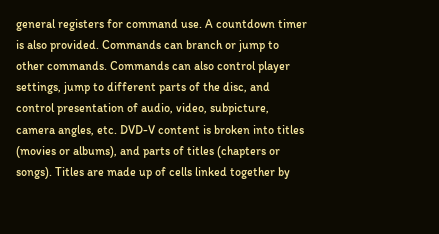general registers for command use. A countdown timer is also provided. Commands can branch or jump to other commands. Commands can also control player settings, jump to different parts of the disc, and control presentation of audio, video, subpicture, camera angles, etc. DVD-V content is broken into titles (movies or albums), and parts of titles (chapters or songs). Titles are made up of cells linked together by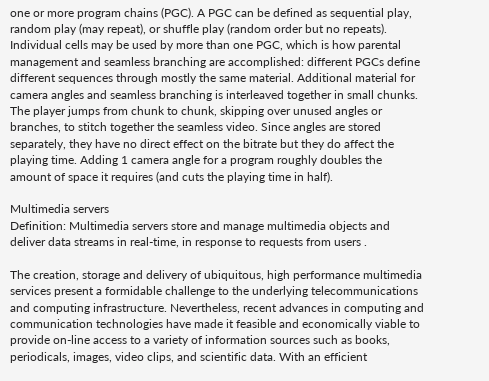one or more program chains (PGC). A PGC can be defined as sequential play, random play (may repeat), or shuffle play (random order but no repeats). Individual cells may be used by more than one PGC, which is how parental management and seamless branching are accomplished: different PGCs define different sequences through mostly the same material. Additional material for camera angles and seamless branching is interleaved together in small chunks. The player jumps from chunk to chunk, skipping over unused angles or branches, to stitch together the seamless video. Since angles are stored separately, they have no direct effect on the bitrate but they do affect the playing time. Adding 1 camera angle for a program roughly doubles the amount of space it requires (and cuts the playing time in half).

Multimedia servers
Definition: Multimedia servers store and manage multimedia objects and deliver data streams in real-time, in response to requests from users .

The creation, storage and delivery of ubiquitous, high performance multimedia services present a formidable challenge to the underlying telecommunications and computing infrastructure. Nevertheless, recent advances in computing and communication technologies have made it feasible and economically viable to provide on-line access to a variety of information sources such as books, periodicals, images, video clips, and scientific data. With an efficient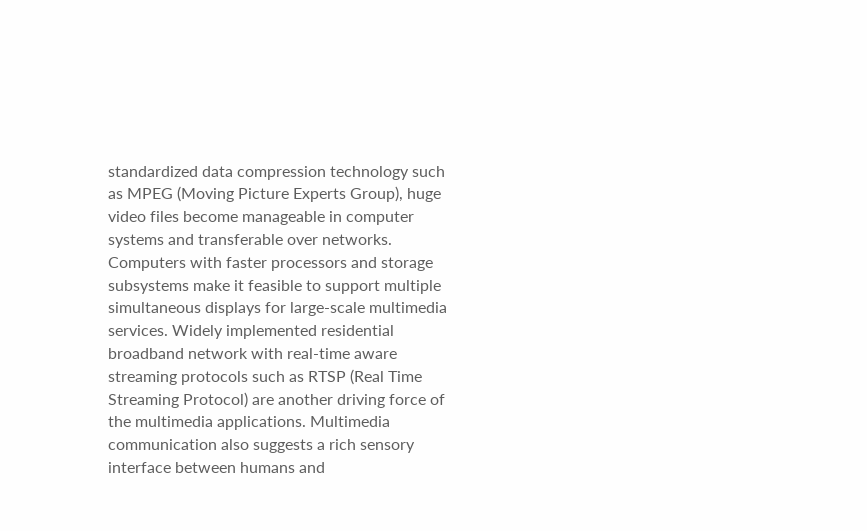standardized data compression technology such as MPEG (Moving Picture Experts Group), huge video files become manageable in computer systems and transferable over networks. Computers with faster processors and storage subsystems make it feasible to support multiple simultaneous displays for large-scale multimedia services. Widely implemented residential broadband network with real-time aware streaming protocols such as RTSP (Real Time Streaming Protocol) are another driving force of the multimedia applications. Multimedia communication also suggests a rich sensory interface between humans and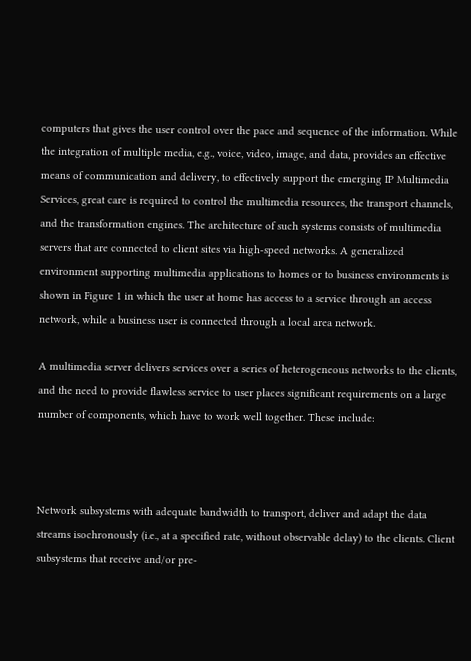computers that gives the user control over the pace and sequence of the information. While the integration of multiple media, e.g., voice, video, image, and data, provides an effective means of communication and delivery, to effectively support the emerging IP Multimedia Services, great care is required to control the multimedia resources, the transport channels, and the transformation engines. The architecture of such systems consists of multimedia servers that are connected to client sites via high-speed networks. A generalized environment supporting multimedia applications to homes or to business environments is shown in Figure 1 in which the user at home has access to a service through an access network, while a business user is connected through a local area network.

A multimedia server delivers services over a series of heterogeneous networks to the clients, and the need to provide flawless service to user places significant requirements on a large number of components, which have to work well together. These include:



Network subsystems with adequate bandwidth to transport, deliver and adapt the data streams isochronously (i.e., at a specified rate, without observable delay) to the clients. Client subsystems that receive and/or pre-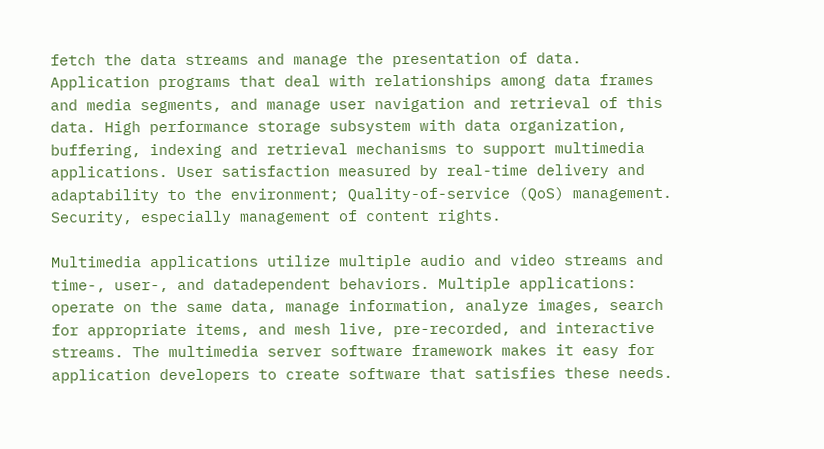fetch the data streams and manage the presentation of data. Application programs that deal with relationships among data frames and media segments, and manage user navigation and retrieval of this data. High performance storage subsystem with data organization, buffering, indexing and retrieval mechanisms to support multimedia applications. User satisfaction measured by real-time delivery and adaptability to the environment; Quality-of-service (QoS) management. Security, especially management of content rights.

Multimedia applications utilize multiple audio and video streams and time-, user-, and datadependent behaviors. Multiple applications: operate on the same data, manage information, analyze images, search for appropriate items, and mesh live, pre-recorded, and interactive streams. The multimedia server software framework makes it easy for application developers to create software that satisfies these needs.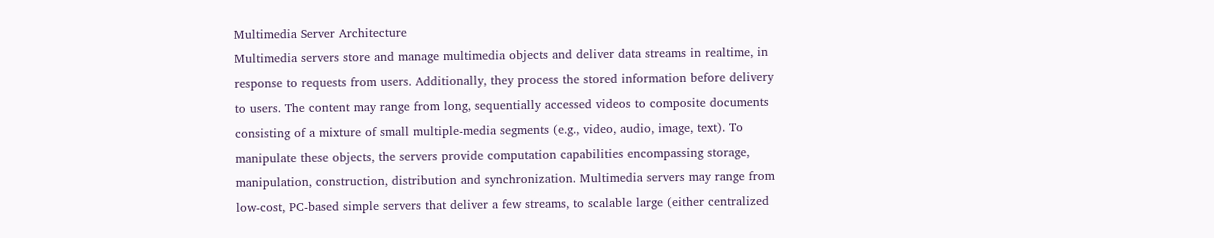Multimedia Server Architecture
Multimedia servers store and manage multimedia objects and deliver data streams in realtime, in response to requests from users. Additionally, they process the stored information before delivery to users. The content may range from long, sequentially accessed videos to composite documents consisting of a mixture of small multiple-media segments (e.g., video, audio, image, text). To manipulate these objects, the servers provide computation capabilities encompassing storage, manipulation, construction, distribution and synchronization. Multimedia servers may range from low-cost, PC-based simple servers that deliver a few streams, to scalable large (either centralized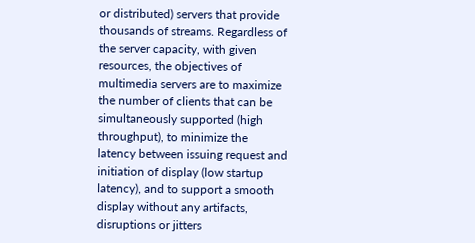or distributed) servers that provide thousands of streams. Regardless of the server capacity, with given resources, the objectives of multimedia servers are to maximize the number of clients that can be simultaneously supported (high throughput), to minimize the latency between issuing request and initiation of display (low startup latency), and to support a smooth display without any artifacts, disruptions or jitters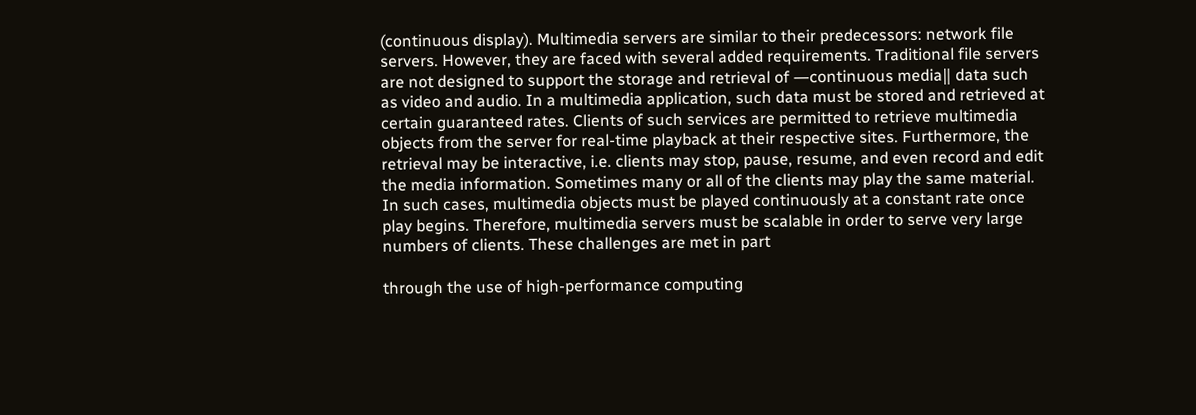(continuous display). Multimedia servers are similar to their predecessors: network file servers. However, they are faced with several added requirements. Traditional file servers are not designed to support the storage and retrieval of ―continuous media‖ data such as video and audio. In a multimedia application, such data must be stored and retrieved at certain guaranteed rates. Clients of such services are permitted to retrieve multimedia objects from the server for real-time playback at their respective sites. Furthermore, the retrieval may be interactive, i.e. clients may stop, pause, resume, and even record and edit the media information. Sometimes many or all of the clients may play the same material. In such cases, multimedia objects must be played continuously at a constant rate once play begins. Therefore, multimedia servers must be scalable in order to serve very large numbers of clients. These challenges are met in part

through the use of high-performance computing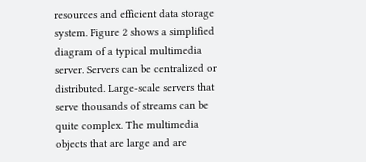resources and efficient data storage system. Figure 2 shows a simplified diagram of a typical multimedia server. Servers can be centralized or distributed. Large-scale servers that serve thousands of streams can be quite complex. The multimedia objects that are large and are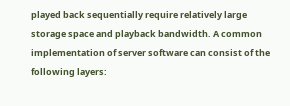played back sequentially require relatively large storage space and playback bandwidth. A common implementation of server software can consist of the following layers: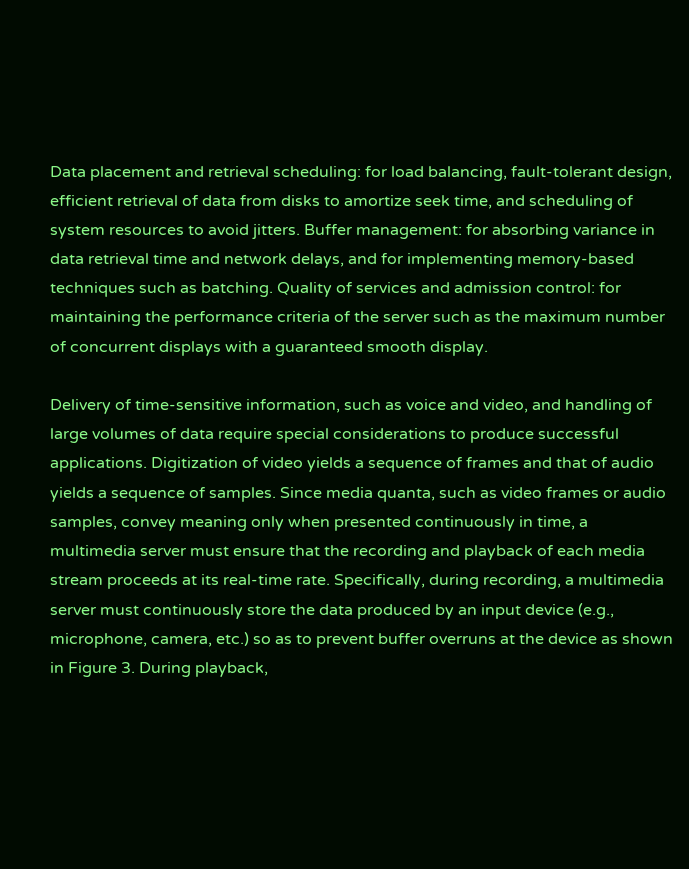Data placement and retrieval scheduling: for load balancing, fault-tolerant design, efficient retrieval of data from disks to amortize seek time, and scheduling of system resources to avoid jitters. Buffer management: for absorbing variance in data retrieval time and network delays, and for implementing memory-based techniques such as batching. Quality of services and admission control: for maintaining the performance criteria of the server such as the maximum number of concurrent displays with a guaranteed smooth display.

Delivery of time-sensitive information, such as voice and video, and handling of large volumes of data require special considerations to produce successful applications. Digitization of video yields a sequence of frames and that of audio yields a sequence of samples. Since media quanta, such as video frames or audio samples, convey meaning only when presented continuously in time, a multimedia server must ensure that the recording and playback of each media stream proceeds at its real-time rate. Specifically, during recording, a multimedia server must continuously store the data produced by an input device (e.g., microphone, camera, etc.) so as to prevent buffer overruns at the device as shown in Figure 3. During playback,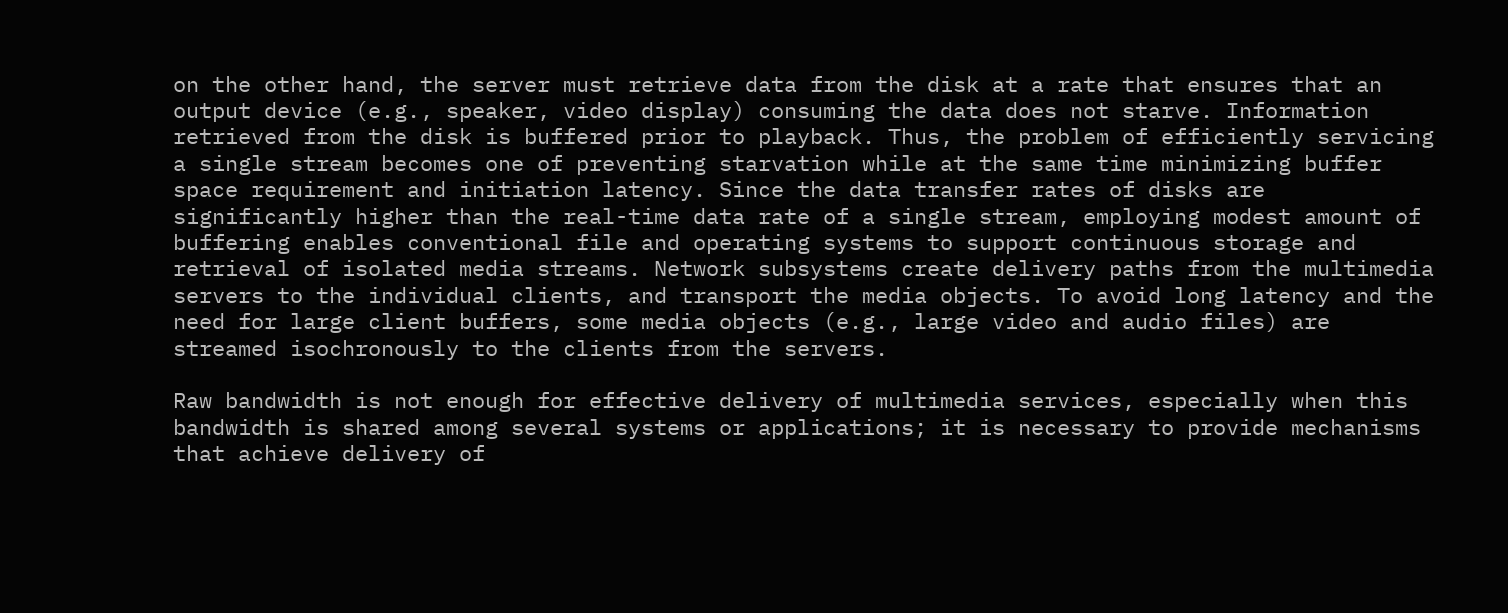on the other hand, the server must retrieve data from the disk at a rate that ensures that an output device (e.g., speaker, video display) consuming the data does not starve. Information retrieved from the disk is buffered prior to playback. Thus, the problem of efficiently servicing a single stream becomes one of preventing starvation while at the same time minimizing buffer space requirement and initiation latency. Since the data transfer rates of disks are significantly higher than the real-time data rate of a single stream, employing modest amount of buffering enables conventional file and operating systems to support continuous storage and retrieval of isolated media streams. Network subsystems create delivery paths from the multimedia servers to the individual clients, and transport the media objects. To avoid long latency and the need for large client buffers, some media objects (e.g., large video and audio files) are streamed isochronously to the clients from the servers.

Raw bandwidth is not enough for effective delivery of multimedia services, especially when this bandwidth is shared among several systems or applications; it is necessary to provide mechanisms that achieve delivery of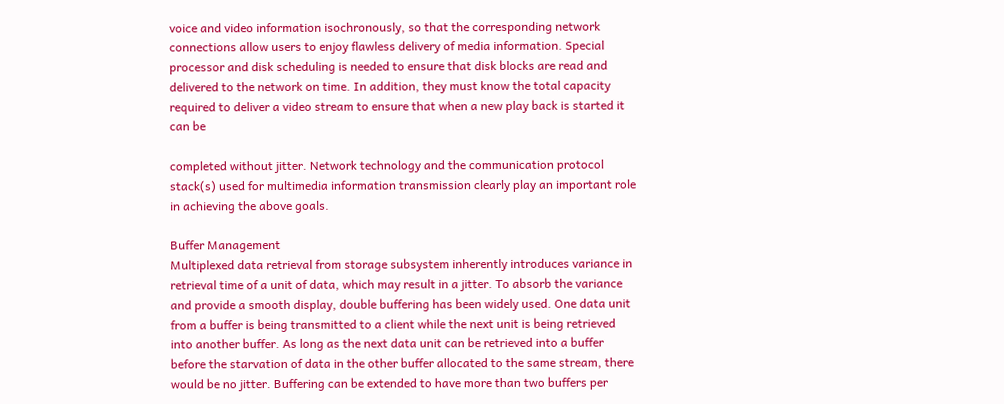voice and video information isochronously, so that the corresponding network connections allow users to enjoy flawless delivery of media information. Special processor and disk scheduling is needed to ensure that disk blocks are read and delivered to the network on time. In addition, they must know the total capacity required to deliver a video stream to ensure that when a new play back is started it can be

completed without jitter. Network technology and the communication protocol stack(s) used for multimedia information transmission clearly play an important role in achieving the above goals.

Buffer Management
Multiplexed data retrieval from storage subsystem inherently introduces variance in retrieval time of a unit of data, which may result in a jitter. To absorb the variance and provide a smooth display, double buffering has been widely used. One data unit from a buffer is being transmitted to a client while the next unit is being retrieved into another buffer. As long as the next data unit can be retrieved into a buffer before the starvation of data in the other buffer allocated to the same stream, there would be no jitter. Buffering can be extended to have more than two buffers per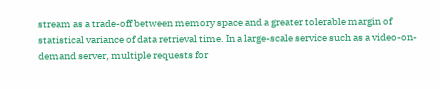stream as a trade-off between memory space and a greater tolerable margin of statistical variance of data retrieval time. In a large-scale service such as a video-on-demand server, multiple requests for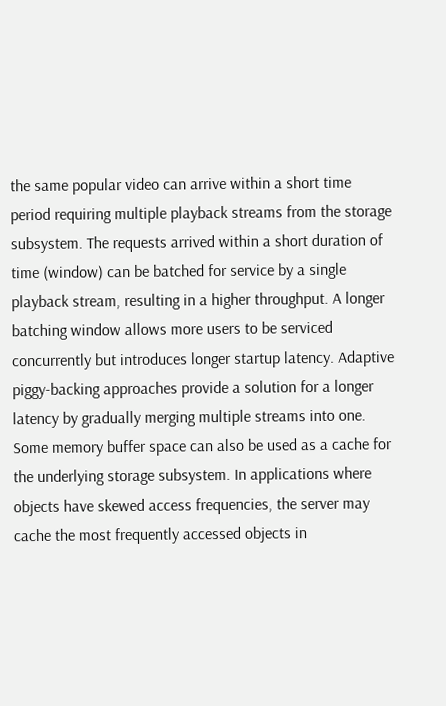the same popular video can arrive within a short time period requiring multiple playback streams from the storage subsystem. The requests arrived within a short duration of time (window) can be batched for service by a single playback stream, resulting in a higher throughput. A longer batching window allows more users to be serviced concurrently but introduces longer startup latency. Adaptive piggy-backing approaches provide a solution for a longer latency by gradually merging multiple streams into one. Some memory buffer space can also be used as a cache for the underlying storage subsystem. In applications where objects have skewed access frequencies, the server may cache the most frequently accessed objects in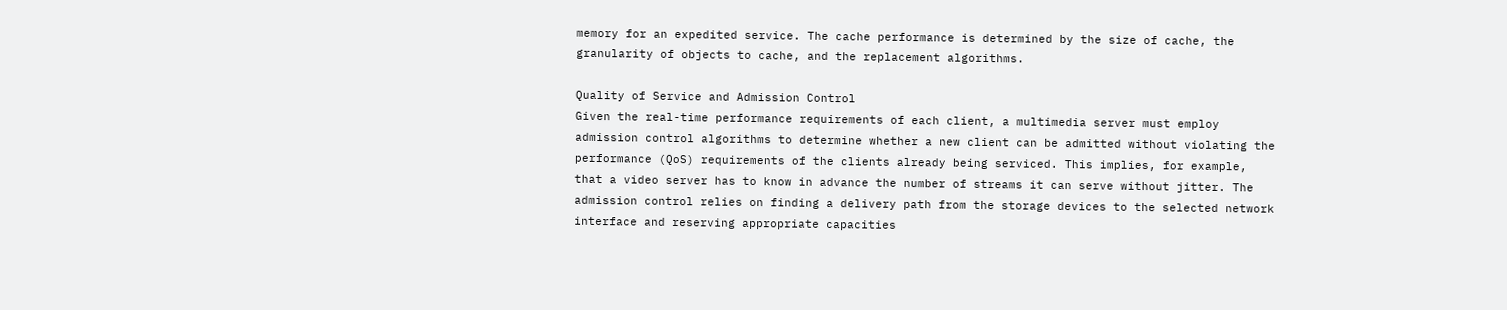memory for an expedited service. The cache performance is determined by the size of cache, the granularity of objects to cache, and the replacement algorithms.

Quality of Service and Admission Control
Given the real-time performance requirements of each client, a multimedia server must employ admission control algorithms to determine whether a new client can be admitted without violating the performance (QoS) requirements of the clients already being serviced. This implies, for example, that a video server has to know in advance the number of streams it can serve without jitter. The admission control relies on finding a delivery path from the storage devices to the selected network interface and reserving appropriate capacities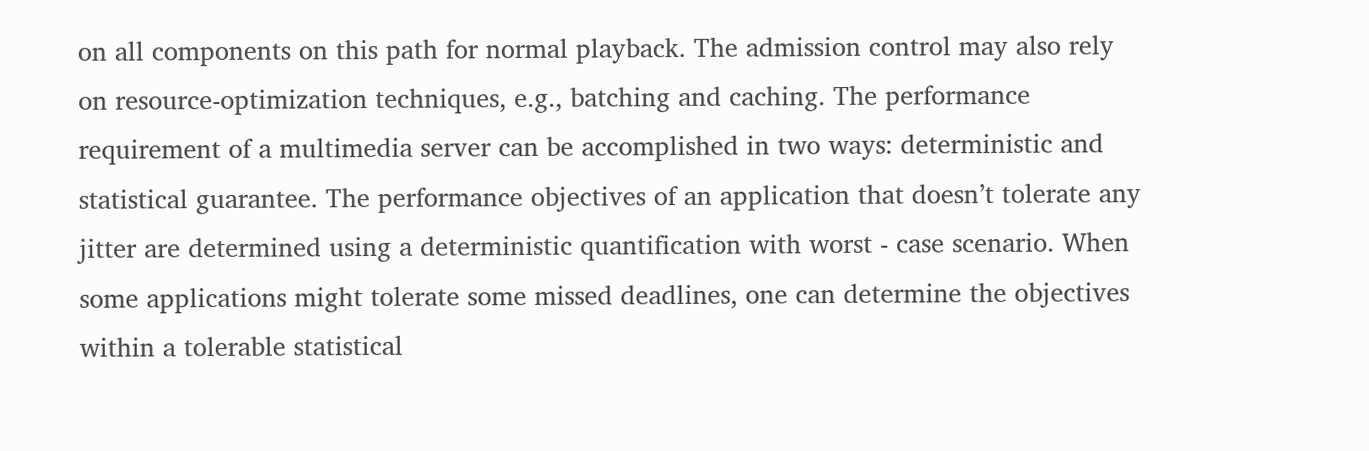on all components on this path for normal playback. The admission control may also rely on resource-optimization techniques, e.g., batching and caching. The performance requirement of a multimedia server can be accomplished in two ways: deterministic and statistical guarantee. The performance objectives of an application that doesn’t tolerate any jitter are determined using a deterministic quantification with worst - case scenario. When some applications might tolerate some missed deadlines, one can determine the objectives within a tolerable statistical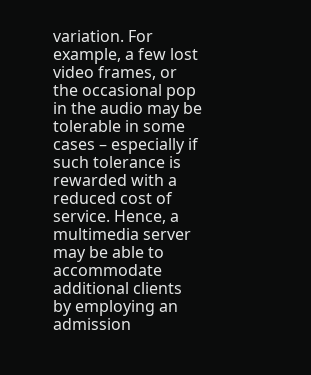variation. For example, a few lost video frames, or the occasional pop in the audio may be tolerable in some cases – especially if such tolerance is rewarded with a reduced cost of service. Hence, a multimedia server may be able to accommodate additional clients by employing an admission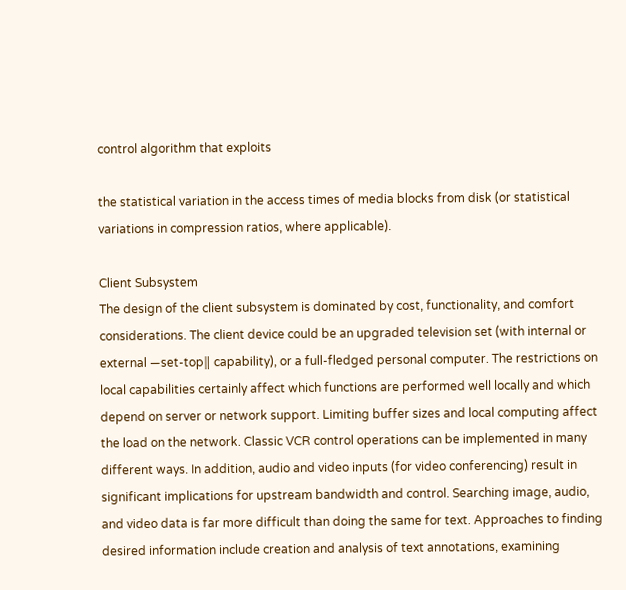control algorithm that exploits

the statistical variation in the access times of media blocks from disk (or statistical variations in compression ratios, where applicable).

Client Subsystem
The design of the client subsystem is dominated by cost, functionality, and comfort considerations. The client device could be an upgraded television set (with internal or external ―set-top‖ capability), or a full-fledged personal computer. The restrictions on local capabilities certainly affect which functions are performed well locally and which depend on server or network support. Limiting buffer sizes and local computing affect the load on the network. Classic VCR control operations can be implemented in many different ways. In addition, audio and video inputs (for video conferencing) result in significant implications for upstream bandwidth and control. Searching image, audio, and video data is far more difficult than doing the same for text. Approaches to finding desired information include creation and analysis of text annotations, examining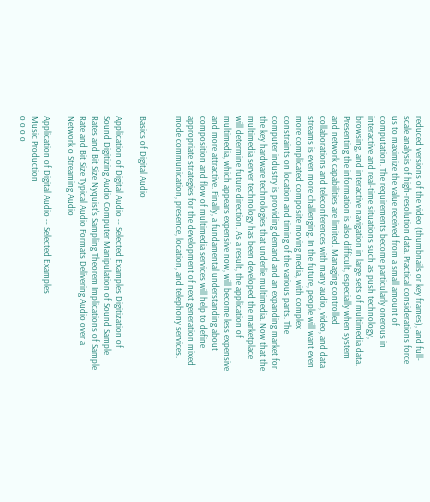reduced versions of the video (thumbnails or key frames), and full- scale analysis of high-resolution data. Practical considerations force us to maximize the value received from a small amount of computation. The requirements become particularly onerous in interactive and real-time situations such as push technology, browsing, and interactive navigation in large sets of multimedia data. Presenting the information is also difficult, especially when system and network capabilities are limited. Managing controlled collaborations and teleconferences with many audio, video, and data streams is even more challenging. In the future, people will want even more complicated composite moving media, with complex constraints on location and timing of the various parts. The computer industry is providing demand and an expanding market for the key hardware technologies that underlie multimedia. Now that the multimedia server technology has been developed the marketplace will determine future direction. As a result, the application of multimedia, which appears expensive now, will become less expensive and more attractive. Finally, a fundamental understanding about composition and flow of multimedia services will help to define appropriate strategies for the development of next generation mixed mode communication, presence, location, and telephony services.


Basics of Digital Audio

Application of Digital Audio -- Selected Examples Digitization of Sound Digitizing Audio Computer Manipulation of Sound Sample Rates and Bit Size Nyquist's Sampling Theorem Implications of Sample Rate and Bit Size Typical Audio Formats Delivering Audio over a Network o Streaming Audio

Application of Digital Audio -- Selected Examples
Music Production
o o o o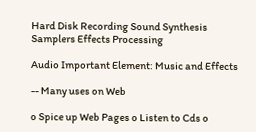Hard Disk Recording Sound Synthesis Samplers Effects Processing

Audio Important Element: Music and Effects

-- Many uses on Web

o Spice up Web Pages o Listen to Cds o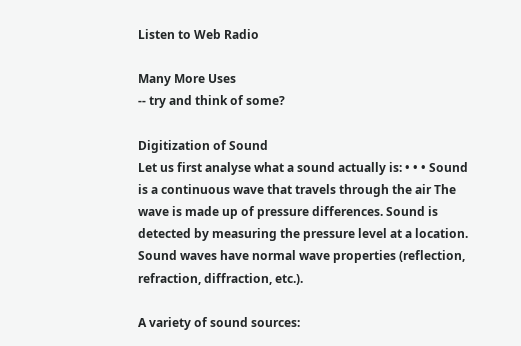Listen to Web Radio

Many More Uses
-- try and think of some?

Digitization of Sound
Let us first analyse what a sound actually is: • • • Sound is a continuous wave that travels through the air The wave is made up of pressure differences. Sound is detected by measuring the pressure level at a location. Sound waves have normal wave properties (reflection, refraction, diffraction, etc.).

A variety of sound sources: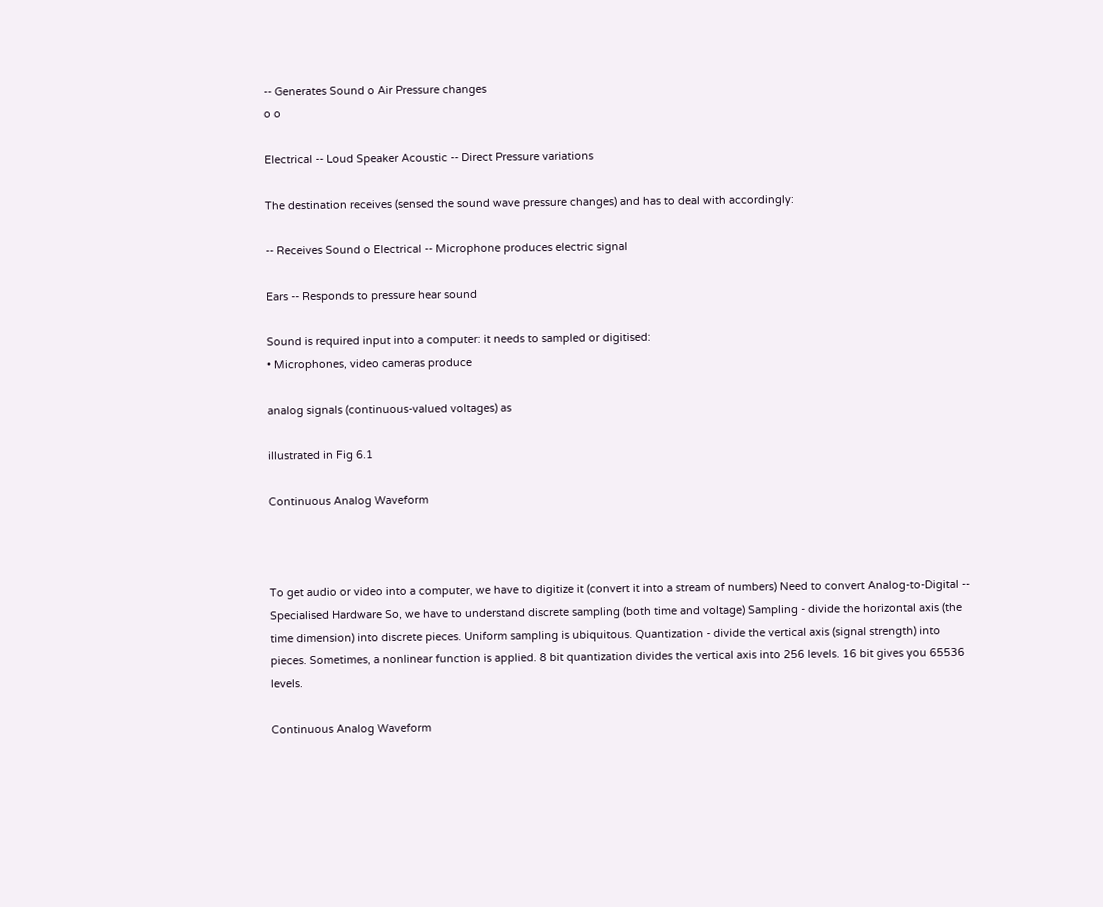-- Generates Sound o Air Pressure changes
o o

Electrical -- Loud Speaker Acoustic -- Direct Pressure variations

The destination receives (sensed the sound wave pressure changes) and has to deal with accordingly:

-- Receives Sound o Electrical -- Microphone produces electric signal

Ears -- Responds to pressure hear sound

Sound is required input into a computer: it needs to sampled or digitised:
• Microphones, video cameras produce

analog signals (continuous-valued voltages) as

illustrated in Fig 6.1

Continuous Analog Waveform



To get audio or video into a computer, we have to digitize it (convert it into a stream of numbers) Need to convert Analog-to-Digital -- Specialised Hardware So, we have to understand discrete sampling (both time and voltage) Sampling - divide the horizontal axis (the time dimension) into discrete pieces. Uniform sampling is ubiquitous. Quantization - divide the vertical axis (signal strength) into pieces. Sometimes, a nonlinear function is applied. 8 bit quantization divides the vertical axis into 256 levels. 16 bit gives you 65536 levels.

Continuous Analog Waveform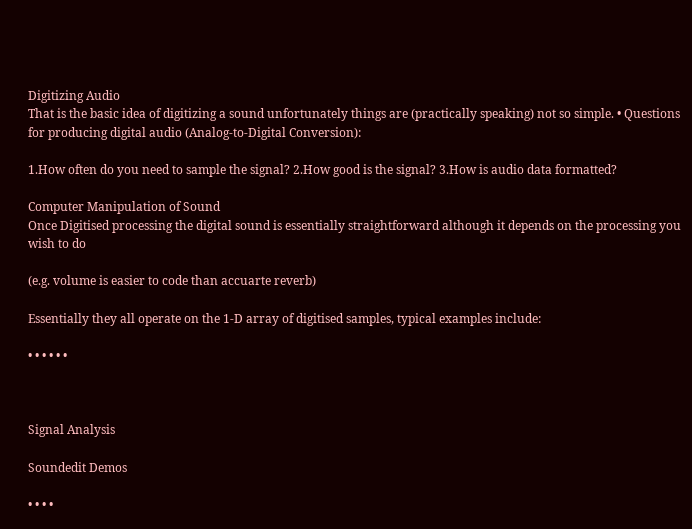Digitizing Audio
That is the basic idea of digitizing a sound unfortunately things are (practically speaking) not so simple. • Questions for producing digital audio (Analog-to-Digital Conversion):

1.How often do you need to sample the signal? 2.How good is the signal? 3.How is audio data formatted?

Computer Manipulation of Sound
Once Digitised processing the digital sound is essentially straightforward although it depends on the processing you wish to do

(e.g. volume is easier to code than accuarte reverb)

Essentially they all operate on the 1-D array of digitised samples, typical examples include:

• • • • • •



Signal Analysis

Soundedit Demos

• • • •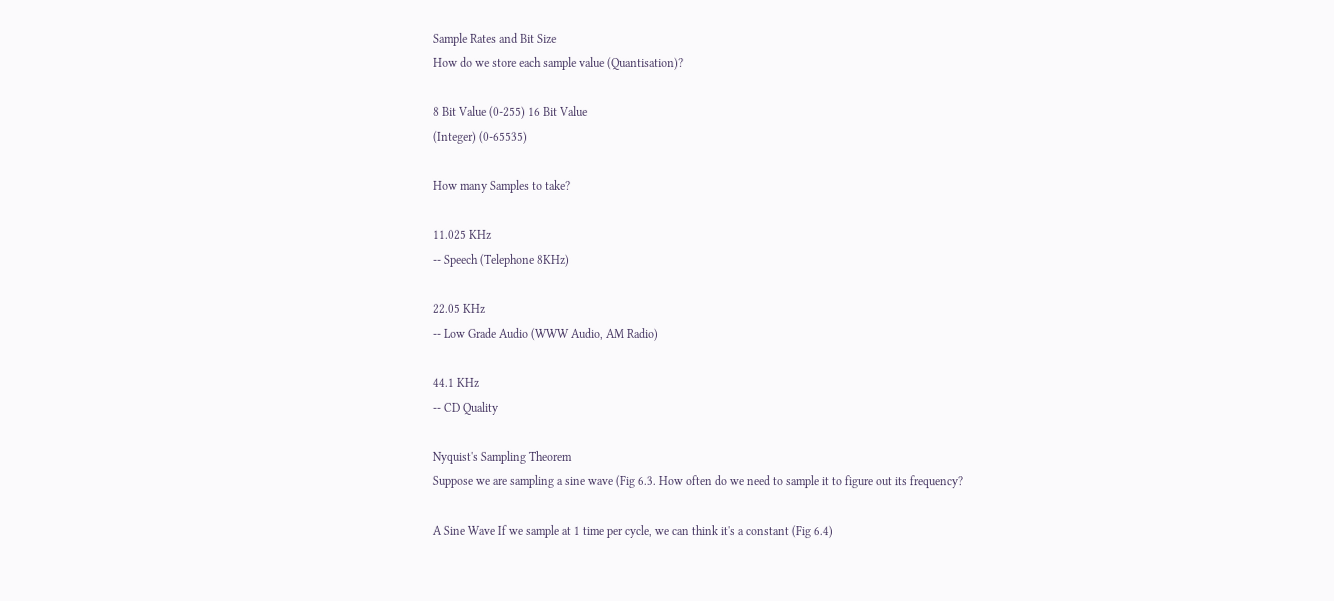Sample Rates and Bit Size
How do we store each sample value (Quantisation)?

8 Bit Value (0-255) 16 Bit Value
(Integer) (0-65535)

How many Samples to take?

11.025 KHz
-- Speech (Telephone 8KHz)

22.05 KHz
-- Low Grade Audio (WWW Audio, AM Radio)

44.1 KHz
-- CD Quality

Nyquist's Sampling Theorem
Suppose we are sampling a sine wave (Fig 6.3. How often do we need to sample it to figure out its frequency?

A Sine Wave If we sample at 1 time per cycle, we can think it's a constant (Fig 6.4)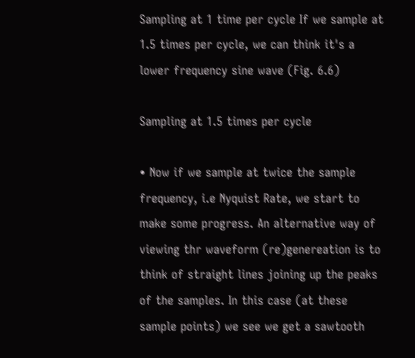Sampling at 1 time per cycle If we sample at 1.5 times per cycle, we can think it's a lower frequency sine wave (Fig. 6.6)

Sampling at 1.5 times per cycle

• Now if we sample at twice the sample frequency, i.e Nyquist Rate, we start to make some progress. An alternative way of viewing thr waveform (re)genereation is to think of straight lines joining up the peaks of the samples. In this case (at these sample points) we see we get a sawtooth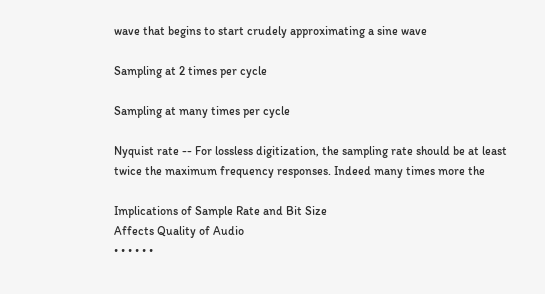wave that begins to start crudely approximating a sine wave

Sampling at 2 times per cycle

Sampling at many times per cycle

Nyquist rate -- For lossless digitization, the sampling rate should be at least twice the maximum frequency responses. Indeed many times more the

Implications of Sample Rate and Bit Size
Affects Quality of Audio
• • • • • •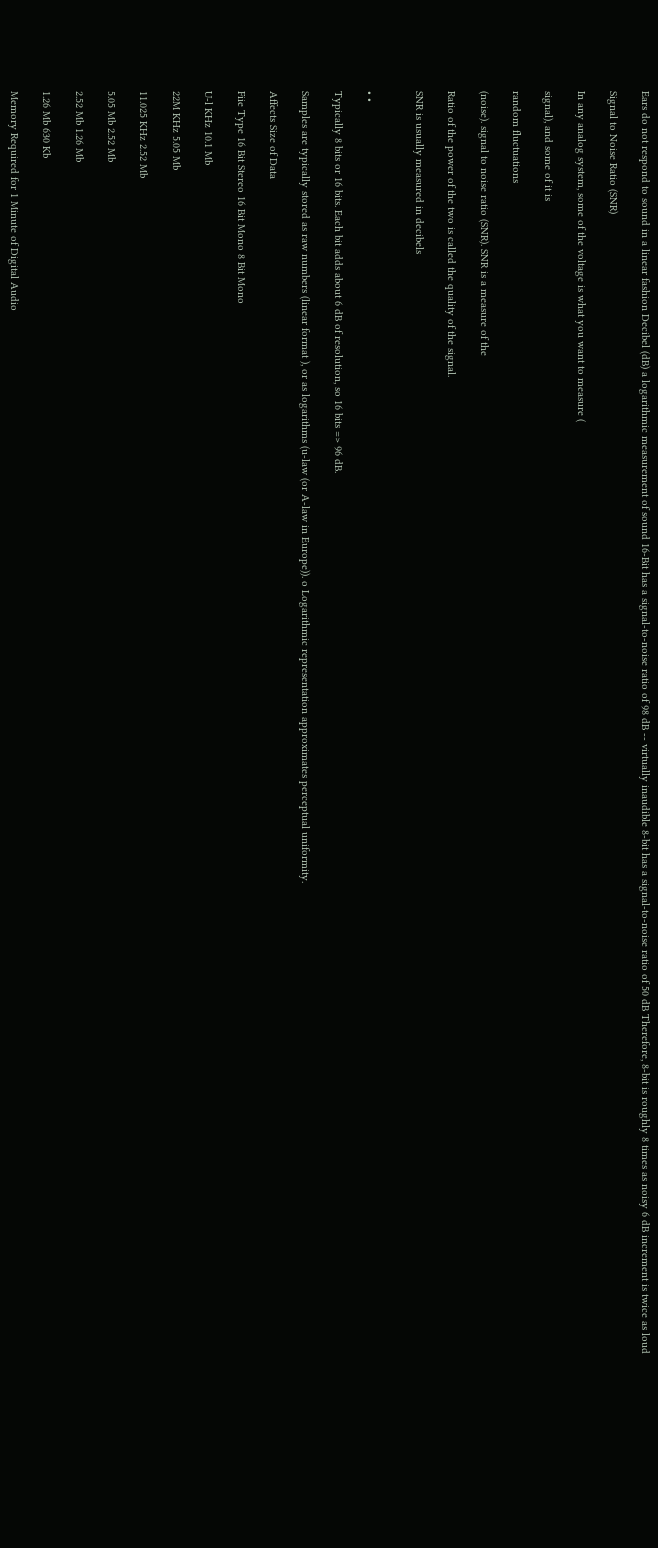Ears do not respond to sound in a linear fashion Decibel (dB) a logarithmic measurement of sound 16-Bit has a signal-to-noise ratio of 98 dB -- virtually inaudible 8-bit has a signal-to-noise ratio of 50 dB Therefore, 8-bit is roughly 8 times as noisy 6 dB increment is twice as loud

Signal to Noise Ratio (SNR)

In any analog system, some of the voltage is what you want to measure (

signal), and some of it is

random fluctuations

(noise). signal to noise ratio (SNR). SNR is a measure of the

Ratio of the power of the two is called the quality of the signal.

SNR is usually measured in decibels


• •

Typically 8 bits or 16 bits. Each bit adds about 6 dB of resolution, so 16 bits => 96 dB.

Samples are typically stored as raw numbers (linear format ), or as logarithms (u-law (or A-law in Europe)). o Logarithmic representation approximates perceptual uniformity.

Affects Size of Data

Fiie Type 16 Bit Stereo 16 Bit Mono 8 Bit Mono

U-l KHz 10.1 Mb

22M KHz 5.05 Mb

11.025 KHz 2.52 Mb

5.05 Mb 2.52 Mb

2.52 Mb 1.26 Mb

1.26 Mb 630 Kb

Memory Required for 1 Minute of Digital Audio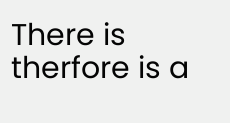There is therfore is a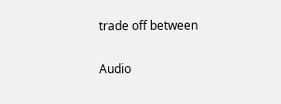trade off between

Audio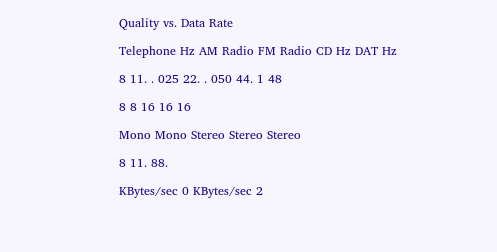Quality vs. Data Rate

Telephone Hz AM Radio FM Radio CD Hz DAT Hz

8 11. . 025 22. . 050 44. 1 48

8 8 16 16 16

Mono Mono Stereo Stereo Stereo

8 11. 88.

KBytes/sec 0 KBytes/sec 2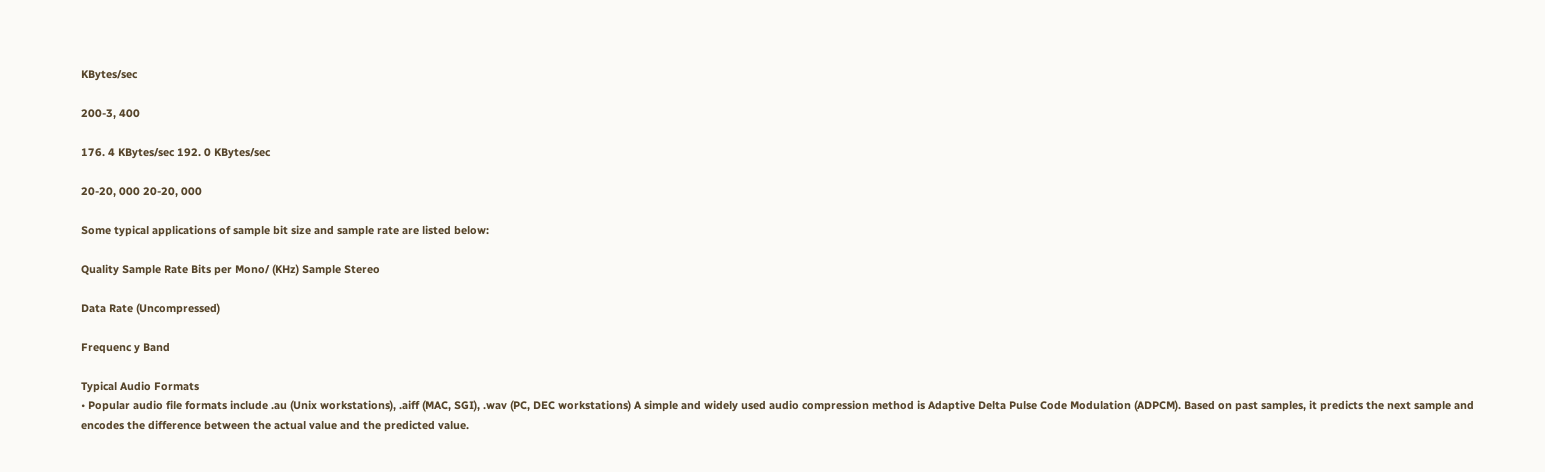KBytes/sec

200-3, 400

176. 4 KBytes/sec 192. 0 KBytes/sec

20-20, 000 20-20, 000

Some typical applications of sample bit size and sample rate are listed below:

Quality Sample Rate Bits per Mono/ (KHz) Sample Stereo

Data Rate (Uncompressed)

Frequenc y Band

Typical Audio Formats
• Popular audio file formats include .au (Unix workstations), .aiff (MAC, SGI), .wav (PC, DEC workstations) A simple and widely used audio compression method is Adaptive Delta Pulse Code Modulation (ADPCM). Based on past samples, it predicts the next sample and encodes the difference between the actual value and the predicted value.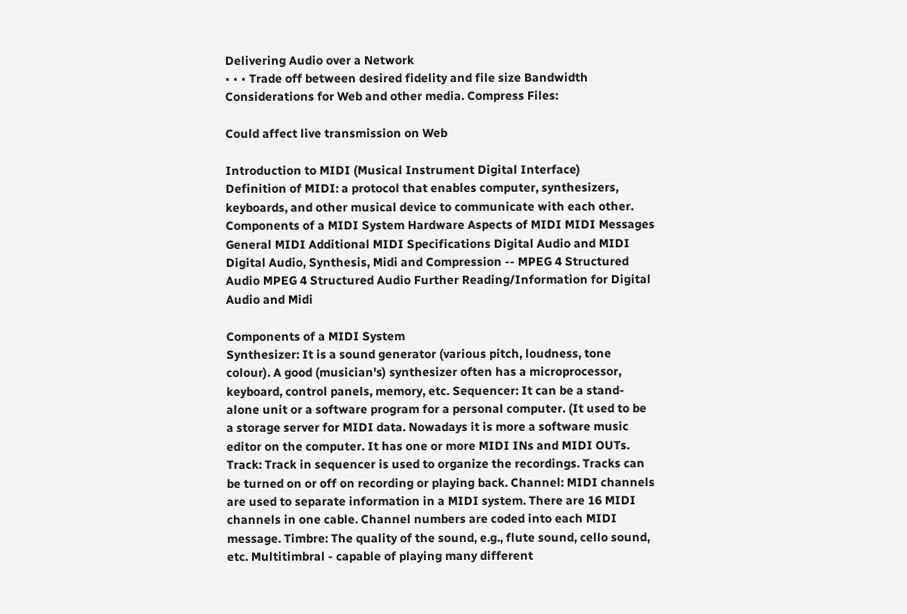Delivering Audio over a Network
• • • Trade off between desired fidelity and file size Bandwidth Considerations for Web and other media. Compress Files:

Could affect live transmission on Web

Introduction to MIDI (Musical Instrument Digital Interface)
Definition of MIDI: a protocol that enables computer, synthesizers, keyboards, and other musical device to communicate with each other. Components of a MIDI System Hardware Aspects of MIDI MIDI Messages General MIDI Additional MIDI Specifications Digital Audio and MIDI Digital Audio, Synthesis, Midi and Compression -- MPEG 4 Structured Audio MPEG 4 Structured Audio Further Reading/Information for Digital Audio and Midi

Components of a MIDI System
Synthesizer: It is a sound generator (various pitch, loudness, tone colour). A good (musician's) synthesizer often has a microprocessor, keyboard, control panels, memory, etc. Sequencer: It can be a stand-alone unit or a software program for a personal computer. (It used to be a storage server for MIDI data. Nowadays it is more a software music editor on the computer. It has one or more MIDI INs and MIDI OUTs. Track: Track in sequencer is used to organize the recordings. Tracks can be turned on or off on recording or playing back. Channel: MIDI channels are used to separate information in a MIDI system. There are 16 MIDI channels in one cable. Channel numbers are coded into each MIDI message. Timbre: The quality of the sound, e.g., flute sound, cello sound, etc. Multitimbral - capable of playing many different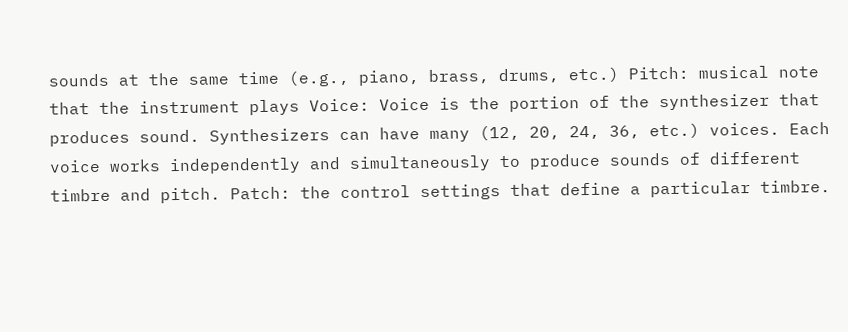sounds at the same time (e.g., piano, brass, drums, etc.) Pitch: musical note that the instrument plays Voice: Voice is the portion of the synthesizer that produces sound. Synthesizers can have many (12, 20, 24, 36, etc.) voices. Each voice works independently and simultaneously to produce sounds of different timbre and pitch. Patch: the control settings that define a particular timbre.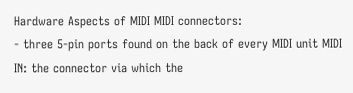Hardware Aspects of MIDI MIDI connectors:
- three 5-pin ports found on the back of every MIDI unit MIDI IN: the connector via which the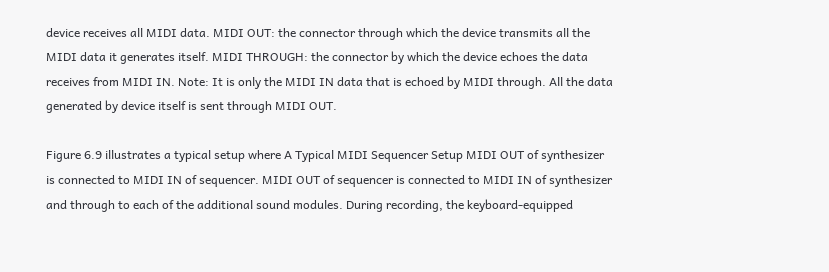device receives all MIDI data. MIDI OUT: the connector through which the device transmits all the MIDI data it generates itself. MIDI THROUGH: the connector by which the device echoes the data receives from MIDI IN. Note: It is only the MIDI IN data that is echoed by MIDI through. All the data generated by device itself is sent through MIDI OUT.

Figure 6.9 illustrates a typical setup where A Typical MIDI Sequencer Setup MIDI OUT of synthesizer is connected to MIDI IN of sequencer. MIDI OUT of sequencer is connected to MIDI IN of synthesizer and through to each of the additional sound modules. During recording, the keyboard-equipped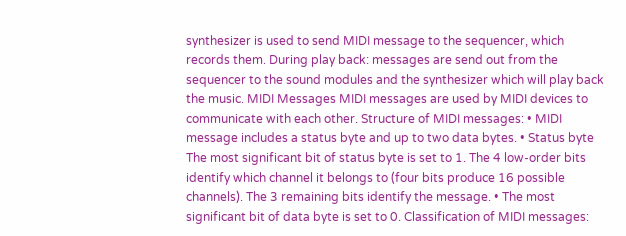synthesizer is used to send MIDI message to the sequencer, which records them. During play back: messages are send out from the sequencer to the sound modules and the synthesizer which will play back the music. MIDI Messages MIDI messages are used by MIDI devices to communicate with each other. Structure of MIDI messages: • MIDI message includes a status byte and up to two data bytes. • Status byte The most significant bit of status byte is set to 1. The 4 low-order bits identify which channel it belongs to (four bits produce 16 possible channels). The 3 remaining bits identify the message. • The most significant bit of data byte is set to 0. Classification of MIDI messages: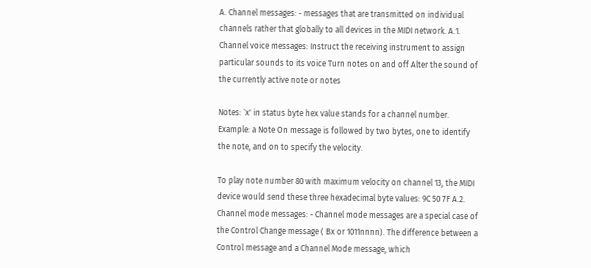A. Channel messages: - messages that are transmitted on individual channels rather that globally to all devices in the MIDI network. A.1. Channel voice messages: Instruct the receiving instrument to assign particular sounds to its voice Turn notes on and off Alter the sound of the currently active note or notes

Notes: `x' in status byte hex value stands for a channel number. Example: a Note On message is followed by two bytes, one to identify the note, and on to specify the velocity.

To play note number 80 with maximum velocity on channel 13, the MIDI device would send these three hexadecimal byte values: 9C 50 7F A.2. Channel mode messages: - Channel mode messages are a special case of the Control Change message ( Bx or 1011nnnn). The difference between a Control message and a Channel Mode message, which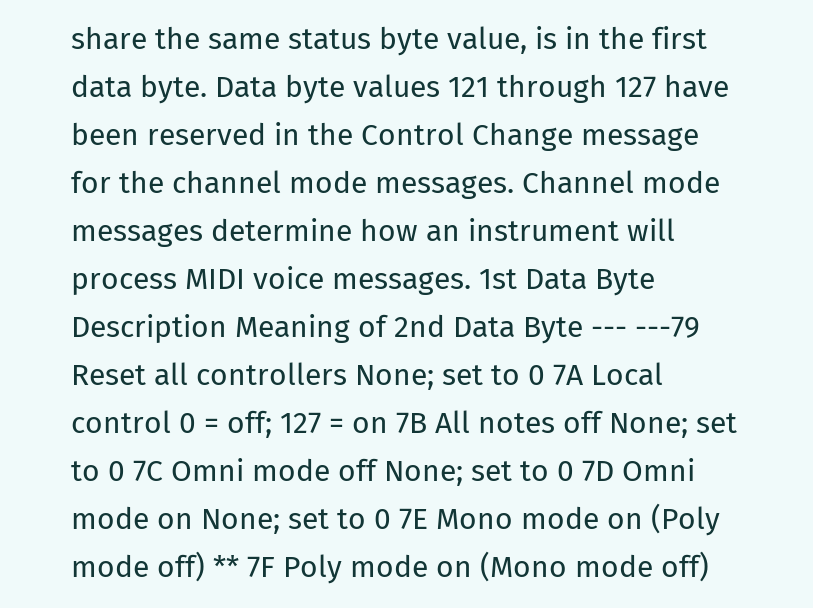share the same status byte value, is in the first data byte. Data byte values 121 through 127 have been reserved in the Control Change message for the channel mode messages. Channel mode messages determine how an instrument will process MIDI voice messages. 1st Data Byte Description Meaning of 2nd Data Byte --- ---79 Reset all controllers None; set to 0 7A Local control 0 = off; 127 = on 7B All notes off None; set to 0 7C Omni mode off None; set to 0 7D Omni mode on None; set to 0 7E Mono mode on (Poly mode off) ** 7F Poly mode on (Mono mode off)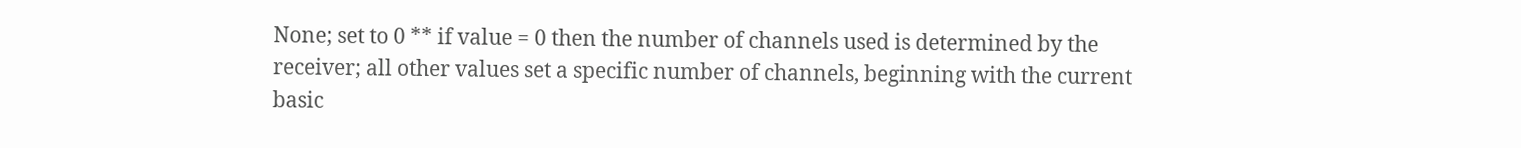None; set to 0 ** if value = 0 then the number of channels used is determined by the receiver; all other values set a specific number of channels, beginning with the current basic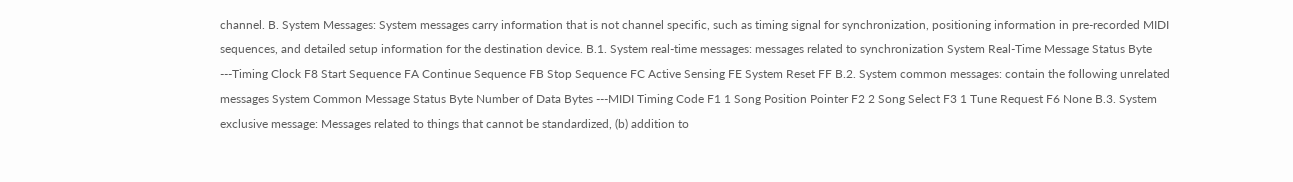channel. B. System Messages: System messages carry information that is not channel specific, such as timing signal for synchronization, positioning information in pre-recorded MIDI sequences, and detailed setup information for the destination device. B.1. System real-time messages: messages related to synchronization System Real-Time Message Status Byte ---Timing Clock F8 Start Sequence FA Continue Sequence FB Stop Sequence FC Active Sensing FE System Reset FF B.2. System common messages: contain the following unrelated messages System Common Message Status Byte Number of Data Bytes ---MIDI Timing Code F1 1 Song Position Pointer F2 2 Song Select F3 1 Tune Request F6 None B.3. System exclusive message: Messages related to things that cannot be standardized, (b) addition to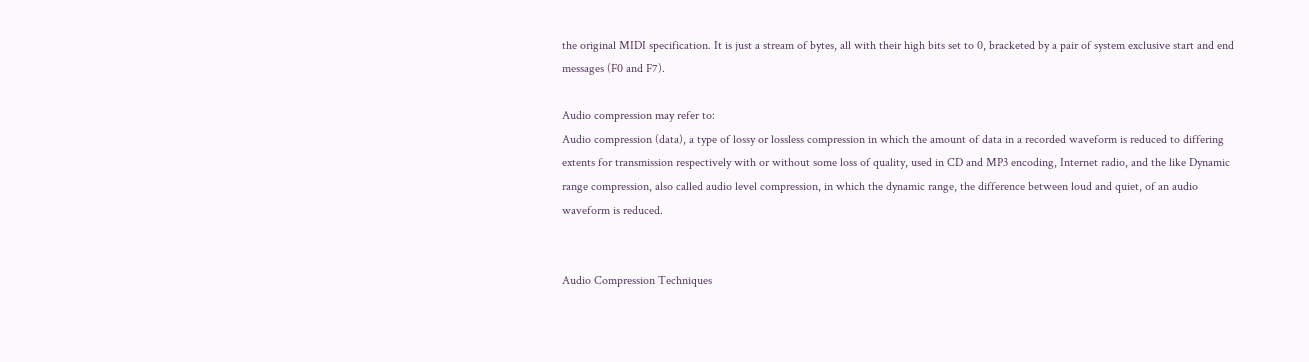the original MIDI specification. It is just a stream of bytes, all with their high bits set to 0, bracketed by a pair of system exclusive start and end messages (F0 and F7).

Audio compression may refer to:
Audio compression (data), a type of lossy or lossless compression in which the amount of data in a recorded waveform is reduced to differing extents for transmission respectively with or without some loss of quality, used in CD and MP3 encoding, Internet radio, and the like Dynamic range compression, also called audio level compression, in which the dynamic range, the difference between loud and quiet, of an audio waveform is reduced.


Audio Compression Techniques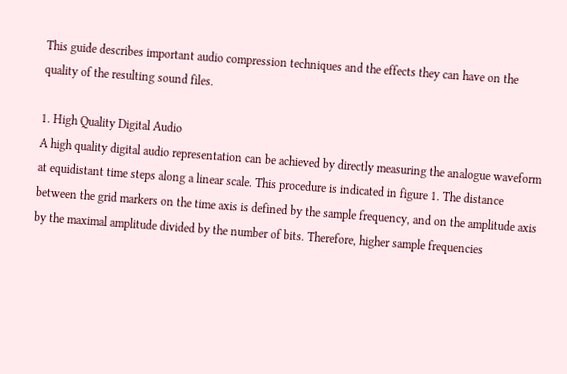This guide describes important audio compression techniques and the effects they can have on the quality of the resulting sound files.

1. High Quality Digital Audio
A high quality digital audio representation can be achieved by directly measuring the analogue waveform at equidistant time steps along a linear scale. This procedure is indicated in figure 1. The distance between the grid markers on the time axis is defined by the sample frequency, and on the amplitude axis by the maximal amplitude divided by the number of bits. Therefore, higher sample frequencies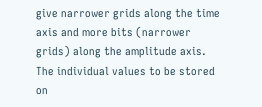give narrower grids along the time axis and more bits (narrower grids) along the amplitude axis. The individual values to be stored on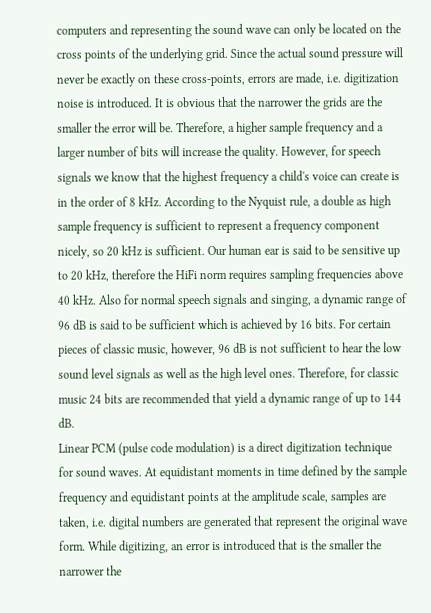computers and representing the sound wave can only be located on the cross points of the underlying grid. Since the actual sound pressure will never be exactly on these cross-points, errors are made, i.e. digitization noise is introduced. It is obvious that the narrower the grids are the smaller the error will be. Therefore, a higher sample frequency and a larger number of bits will increase the quality. However, for speech signals we know that the highest frequency a child's voice can create is in the order of 8 kHz. According to the Nyquist rule, a double as high sample frequency is sufficient to represent a frequency component nicely, so 20 kHz is sufficient. Our human ear is said to be sensitive up to 20 kHz, therefore the HiFi norm requires sampling frequencies above 40 kHz. Also for normal speech signals and singing, a dynamic range of 96 dB is said to be sufficient which is achieved by 16 bits. For certain pieces of classic music, however, 96 dB is not sufficient to hear the low sound level signals as well as the high level ones. Therefore, for classic music 24 bits are recommended that yield a dynamic range of up to 144 dB.
Linear PCM (pulse code modulation) is a direct digitization technique for sound waves. At equidistant moments in time defined by the sample frequency and equidistant points at the amplitude scale, samples are taken, i.e. digital numbers are generated that represent the original wave form. While digitizing, an error is introduced that is the smaller the narrower the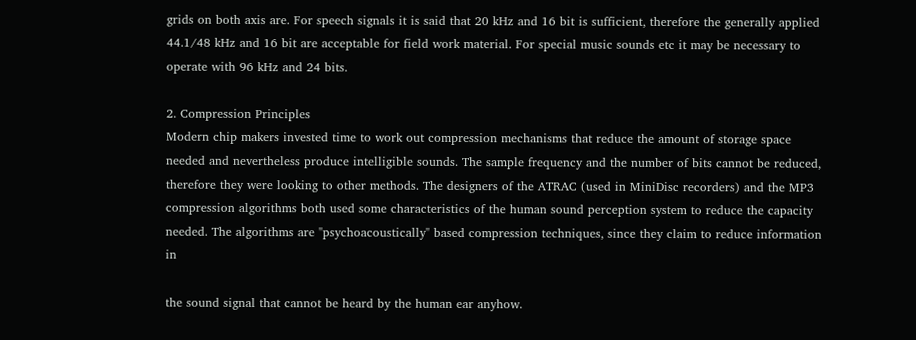grids on both axis are. For speech signals it is said that 20 kHz and 16 bit is sufficient, therefore the generally applied 44.1/48 kHz and 16 bit are acceptable for field work material. For special music sounds etc it may be necessary to operate with 96 kHz and 24 bits.

2. Compression Principles
Modern chip makers invested time to work out compression mechanisms that reduce the amount of storage space needed and nevertheless produce intelligible sounds. The sample frequency and the number of bits cannot be reduced, therefore they were looking to other methods. The designers of the ATRAC (used in MiniDisc recorders) and the MP3 compression algorithms both used some characteristics of the human sound perception system to reduce the capacity needed. The algorithms are "psychoacoustically" based compression techniques, since they claim to reduce information in

the sound signal that cannot be heard by the human ear anyhow.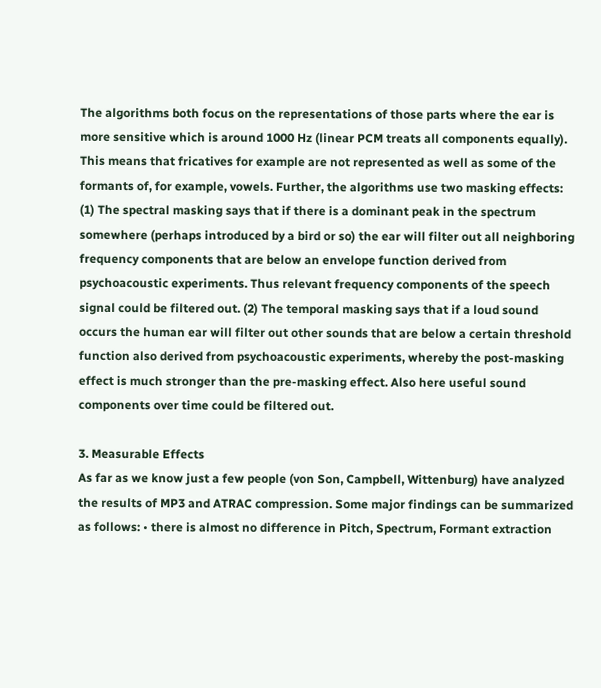The algorithms both focus on the representations of those parts where the ear is more sensitive which is around 1000 Hz (linear PCM treats all components equally). This means that fricatives for example are not represented as well as some of the formants of, for example, vowels. Further, the algorithms use two masking effects: (1) The spectral masking says that if there is a dominant peak in the spectrum somewhere (perhaps introduced by a bird or so) the ear will filter out all neighboring frequency components that are below an envelope function derived from psychoacoustic experiments. Thus relevant frequency components of the speech signal could be filtered out. (2) The temporal masking says that if a loud sound occurs the human ear will filter out other sounds that are below a certain threshold function also derived from psychoacoustic experiments, whereby the post-masking effect is much stronger than the pre-masking effect. Also here useful sound components over time could be filtered out.

3. Measurable Effects
As far as we know just a few people (von Son, Campbell, Wittenburg) have analyzed the results of MP3 and ATRAC compression. Some major findings can be summarized as follows: • there is almost no difference in Pitch, Spectrum, Formant extraction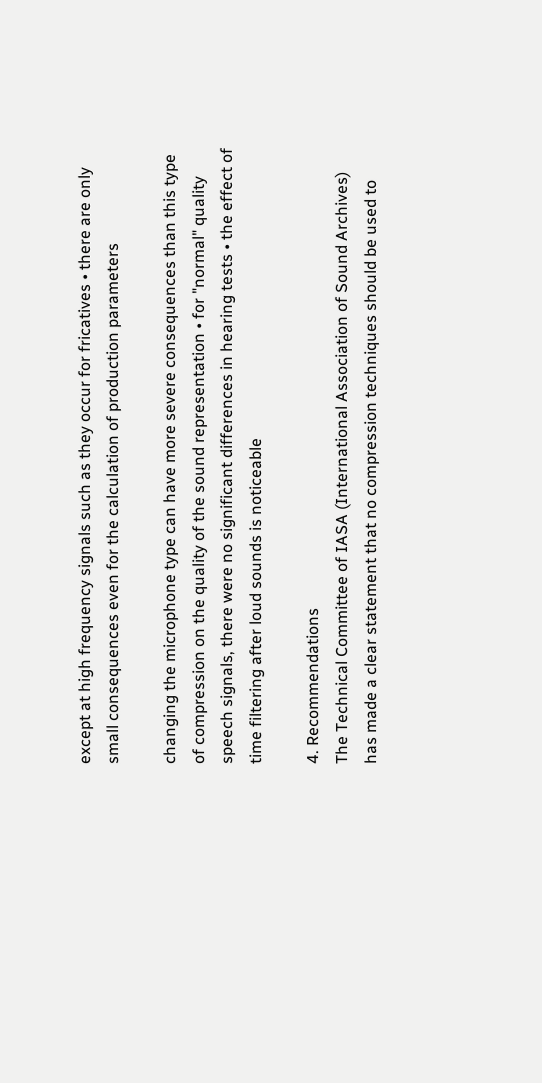except at high frequency signals such as they occur for fricatives • there are only small consequences even for the calculation of production parameters

changing the microphone type can have more severe consequences than this type of compression on the quality of the sound representation • for "normal" quality speech signals, there were no significant differences in hearing tests • the effect of time filtering after loud sounds is noticeable

4. Recommendations
The Technical Committee of IASA (International Association of Sound Archives) has made a clear statement that no compression techniques should be used to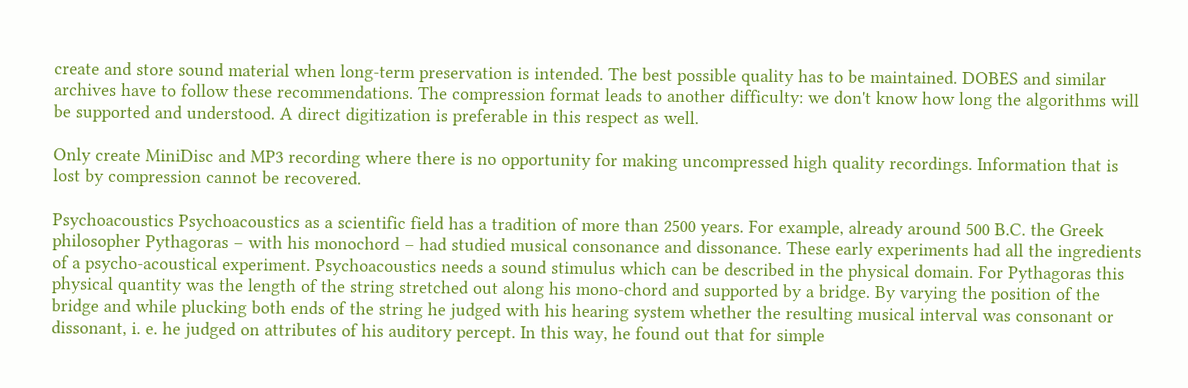create and store sound material when long-term preservation is intended. The best possible quality has to be maintained. DOBES and similar archives have to follow these recommendations. The compression format leads to another difficulty: we don't know how long the algorithms will be supported and understood. A direct digitization is preferable in this respect as well.

Only create MiniDisc and MP3 recording where there is no opportunity for making uncompressed high quality recordings. Information that is lost by compression cannot be recovered.

Psychoacoustics Psychoacoustics as a scientific field has a tradition of more than 2500 years. For example, already around 500 B.C. the Greek philosopher Pythagoras – with his monochord – had studied musical consonance and dissonance. These early experiments had all the ingredients of a psycho-acoustical experiment. Psychoacoustics needs a sound stimulus which can be described in the physical domain. For Pythagoras this physical quantity was the length of the string stretched out along his mono-chord and supported by a bridge. By varying the position of the bridge and while plucking both ends of the string he judged with his hearing system whether the resulting musical interval was consonant or dissonant, i. e. he judged on attributes of his auditory percept. In this way, he found out that for simple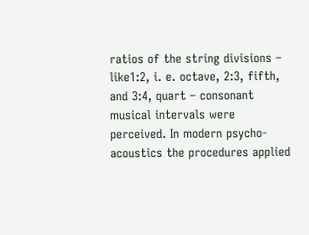ratios of the string divisions – like1:2, i. e. octave, 2:3, fifth, and 3:4, quart – consonant musical intervals were perceived. In modern psycho-acoustics the procedures applied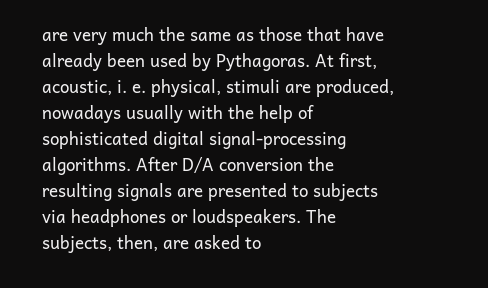are very much the same as those that have already been used by Pythagoras. At first, acoustic, i. e. physical, stimuli are produced, nowadays usually with the help of sophisticated digital signal-processing algorithms. After D/A conversion the resulting signals are presented to subjects via headphones or loudspeakers. The subjects, then, are asked to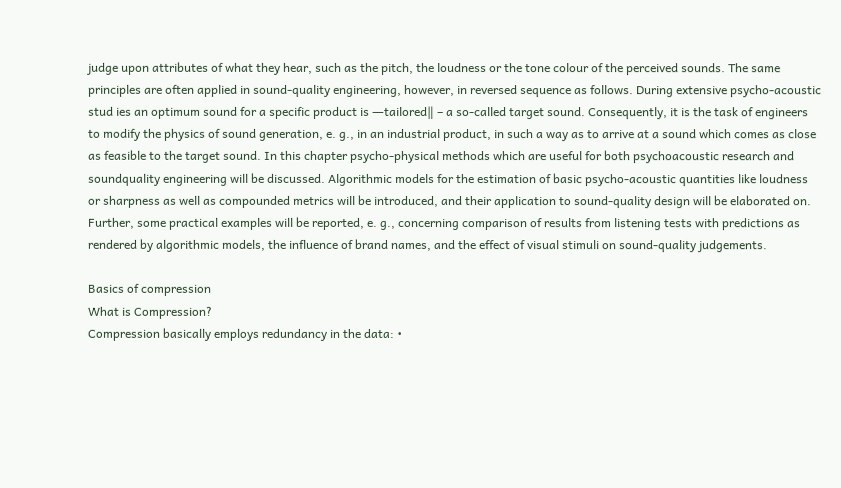judge upon attributes of what they hear, such as the pitch, the loudness or the tone colour of the perceived sounds. The same principles are often applied in sound-quality engineering, however, in reversed sequence as follows. During extensive psycho-acoustic stud ies an optimum sound for a specific product is ―tailored‖ – a so-called target sound. Consequently, it is the task of engineers to modify the physics of sound generation, e. g., in an industrial product, in such a way as to arrive at a sound which comes as close as feasible to the target sound. In this chapter psycho-physical methods which are useful for both psychoacoustic research and soundquality engineering will be discussed. Algorithmic models for the estimation of basic psycho-acoustic quantities like loudness or sharpness as well as compounded metrics will be introduced, and their application to sound-quality design will be elaborated on. Further, some practical examples will be reported, e. g., concerning comparison of results from listening tests with predictions as rendered by algorithmic models, the influence of brand names, and the effect of visual stimuli on sound-quality judgements.

Basics of compression
What is Compression?
Compression basically employs redundancy in the data: •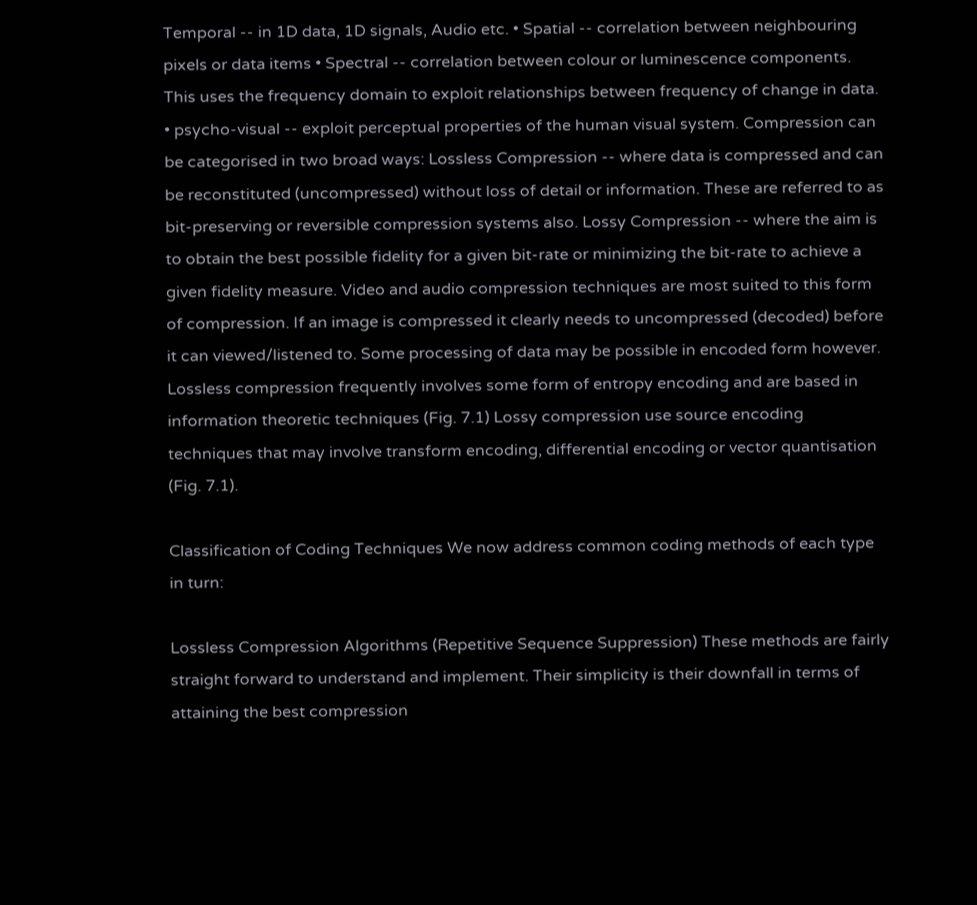Temporal -- in 1D data, 1D signals, Audio etc. • Spatial -- correlation between neighbouring pixels or data items • Spectral -- correlation between colour or luminescence components. This uses the frequency domain to exploit relationships between frequency of change in data. • psycho-visual -- exploit perceptual properties of the human visual system. Compression can be categorised in two broad ways: Lossless Compression -- where data is compressed and can be reconstituted (uncompressed) without loss of detail or information. These are referred to as bit-preserving or reversible compression systems also. Lossy Compression -- where the aim is to obtain the best possible fidelity for a given bit-rate or minimizing the bit-rate to achieve a given fidelity measure. Video and audio compression techniques are most suited to this form of compression. If an image is compressed it clearly needs to uncompressed (decoded) before it can viewed/listened to. Some processing of data may be possible in encoded form however. Lossless compression frequently involves some form of entropy encoding and are based in information theoretic techniques (Fig. 7.1) Lossy compression use source encoding techniques that may involve transform encoding, differential encoding or vector quantisation (Fig. 7.1).

Classification of Coding Techniques We now address common coding methods of each type in turn:

Lossless Compression Algorithms (Repetitive Sequence Suppression) These methods are fairly straight forward to understand and implement. Their simplicity is their downfall in terms of attaining the best compression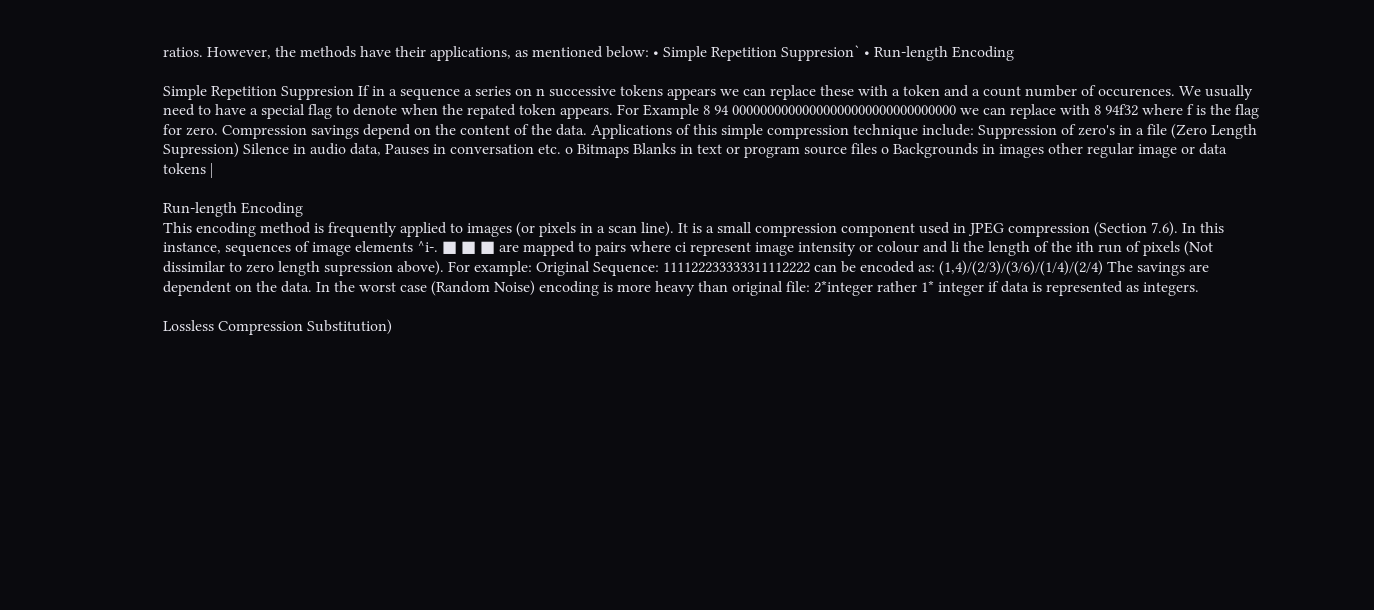ratios. However, the methods have their applications, as mentioned below: • Simple Repetition Suppresion` • Run-length Encoding

Simple Repetition Suppresion If in a sequence a series on n successive tokens appears we can replace these with a token and a count number of occurences. We usually need to have a special flag to denote when the repated token appears. For Example 8 94 00000000000000000000000000000000 we can replace with 8 94f32 where f is the flag for zero. Compression savings depend on the content of the data. Applications of this simple compression technique include: Suppression of zero's in a file (Zero Length Supression) Silence in audio data, Pauses in conversation etc. o Bitmaps Blanks in text or program source files o Backgrounds in images other regular image or data tokens |

Run-length Encoding
This encoding method is frequently applied to images (or pixels in a scan line). It is a small compression component used in JPEG compression (Section 7.6). In this instance, sequences of image elements ^i-. ■ ■ ■ are mapped to pairs where ci represent image intensity or colour and li the length of the ith run of pixels (Not dissimilar to zero length supression above). For example: Original Sequence: 111122233333311112222 can be encoded as: (1,4)/(2/3)/(3/6)/(1/4)/(2/4) The savings are dependent on the data. In the worst case (Random Noise) encoding is more heavy than original file: 2*integer rather 1* integer if data is represented as integers.

Lossless Compression Substitution)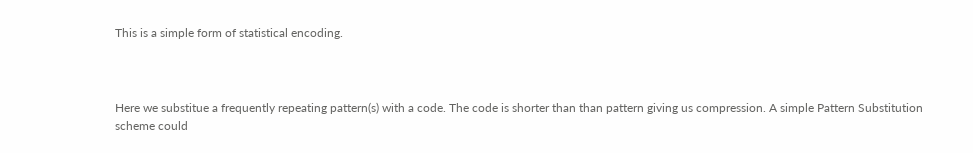This is a simple form of statistical encoding.



Here we substitue a frequently repeating pattern(s) with a code. The code is shorter than than pattern giving us compression. A simple Pattern Substitution scheme could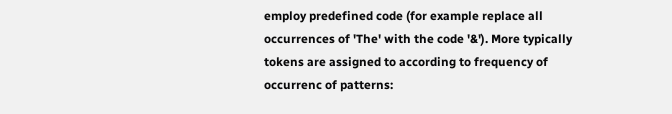employ predefined code (for example replace all occurrences of 'The' with the code '&'). More typically tokens are assigned to according to frequency of occurrenc of patterns: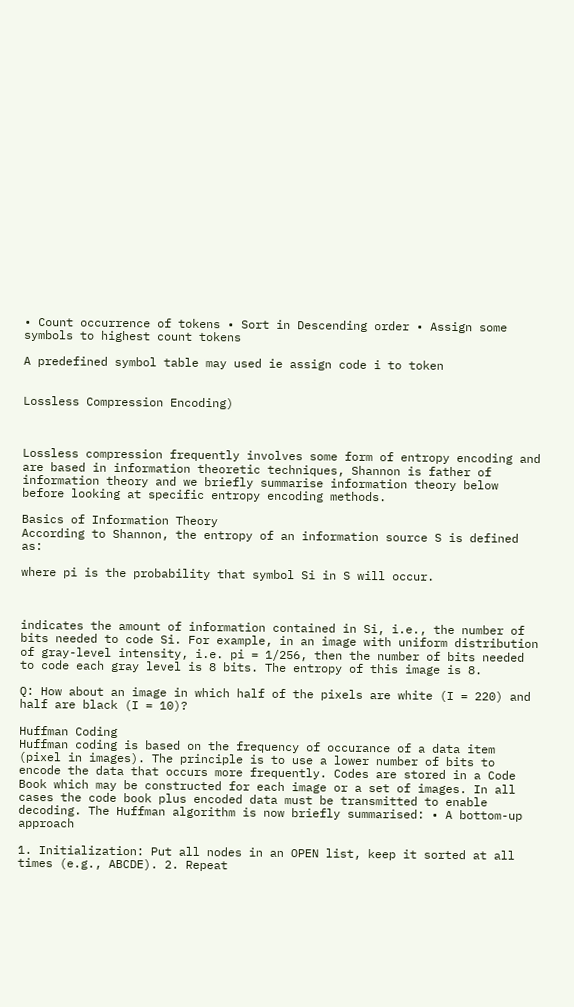• Count occurrence of tokens • Sort in Descending order • Assign some symbols to highest count tokens

A predefined symbol table may used ie assign code i to token


Lossless Compression Encoding)



Lossless compression frequently involves some form of entropy encoding and are based in information theoretic techniques, Shannon is father of information theory and we briefly summarise information theory below before looking at specific entropy encoding methods.

Basics of Information Theory
According to Shannon, the entropy of an information source S is defined as:

where pi is the probability that symbol Si in S will occur.



indicates the amount of information contained in Si, i.e., the number of bits needed to code Si. For example, in an image with uniform distribution of gray-level intensity, i.e. pi = 1/256, then the number of bits needed to code each gray level is 8 bits. The entropy of this image is 8.

Q: How about an image in which half of the pixels are white (I = 220) and half are black (I = 10)?

Huffman Coding
Huffman coding is based on the frequency of occurance of a data item (pixel in images). The principle is to use a lower number of bits to encode the data that occurs more frequently. Codes are stored in a Code Book which may be constructed for each image or a set of images. In all cases the code book plus encoded data must be transmitted to enable decoding. The Huffman algorithm is now briefly summarised: • A bottom-up approach

1. Initialization: Put all nodes in an OPEN list, keep it sorted at all times (e.g., ABCDE). 2. Repeat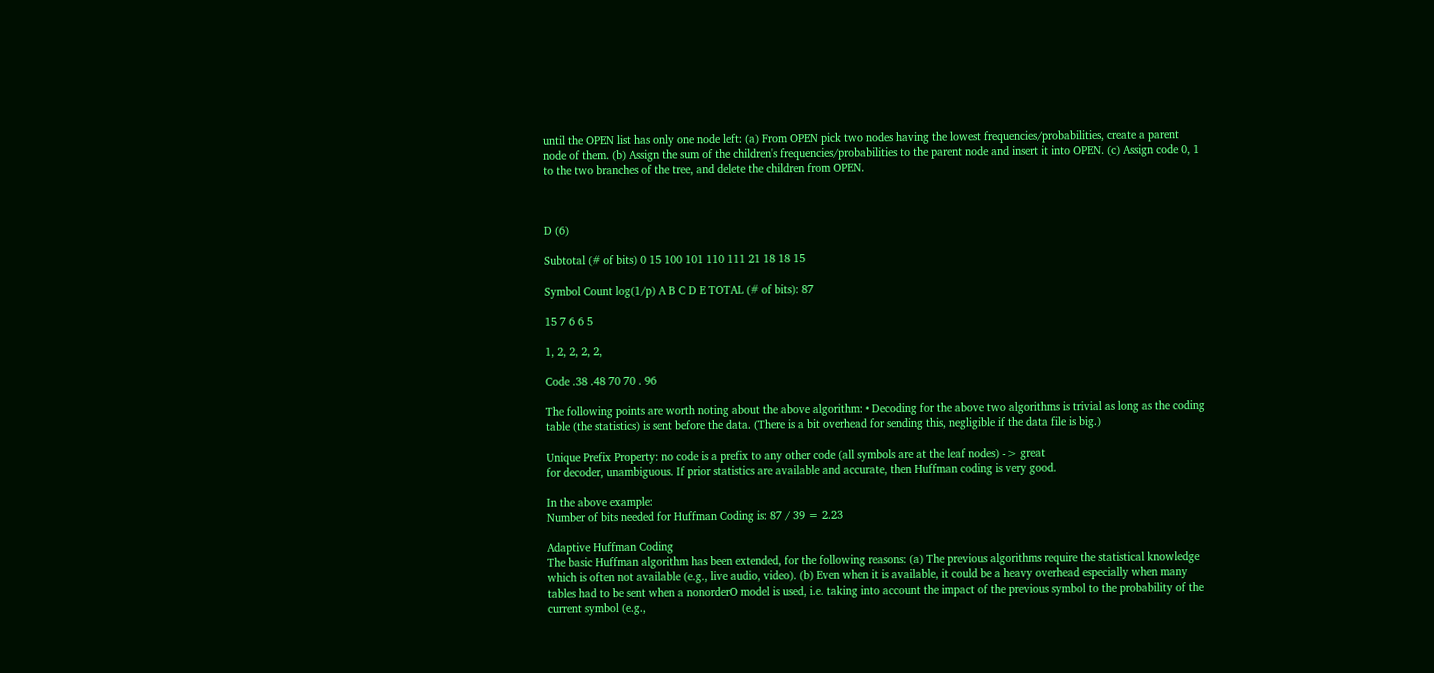until the OPEN list has only one node left: (a) From OPEN pick two nodes having the lowest frequencies/probabilities, create a parent node of them. (b) Assign the sum of the children's frequencies/probabilities to the parent node and insert it into OPEN. (c) Assign code 0, 1 to the two branches of the tree, and delete the children from OPEN.



D (6)

Subtotal (# of bits) 0 15 100 101 110 111 21 18 18 15

Symbol Count log(1/p) A B C D E TOTAL (# of bits): 87

15 7 6 6 5

1, 2, 2, 2, 2,

Code .38 .48 70 70 . 96

The following points are worth noting about the above algorithm: • Decoding for the above two algorithms is trivial as long as the coding table (the statistics) is sent before the data. (There is a bit overhead for sending this, negligible if the data file is big.)

Unique Prefix Property: no code is a prefix to any other code (all symbols are at the leaf nodes) -> great
for decoder, unambiguous. If prior statistics are available and accurate, then Huffman coding is very good.

In the above example:
Number of bits needed for Huffman Coding is: 87 / 39 = 2.23

Adaptive Huffman Coding
The basic Huffman algorithm has been extended, for the following reasons: (a) The previous algorithms require the statistical knowledge which is often not available (e.g., live audio, video). (b) Even when it is available, it could be a heavy overhead especially when many tables had to be sent when a nonorderO model is used, i.e. taking into account the impact of the previous symbol to the probability of the current symbol (e.g.,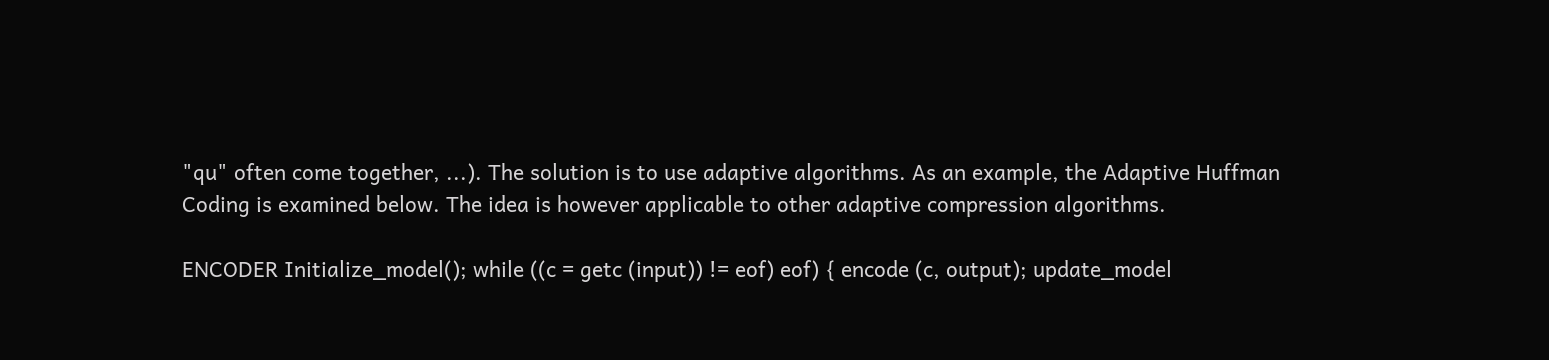"qu" often come together, ...). The solution is to use adaptive algorithms. As an example, the Adaptive Huffman Coding is examined below. The idea is however applicable to other adaptive compression algorithms.

ENCODER Initialize_model(); while ((c = getc (input)) != eof) eof) { encode (c, output); update_model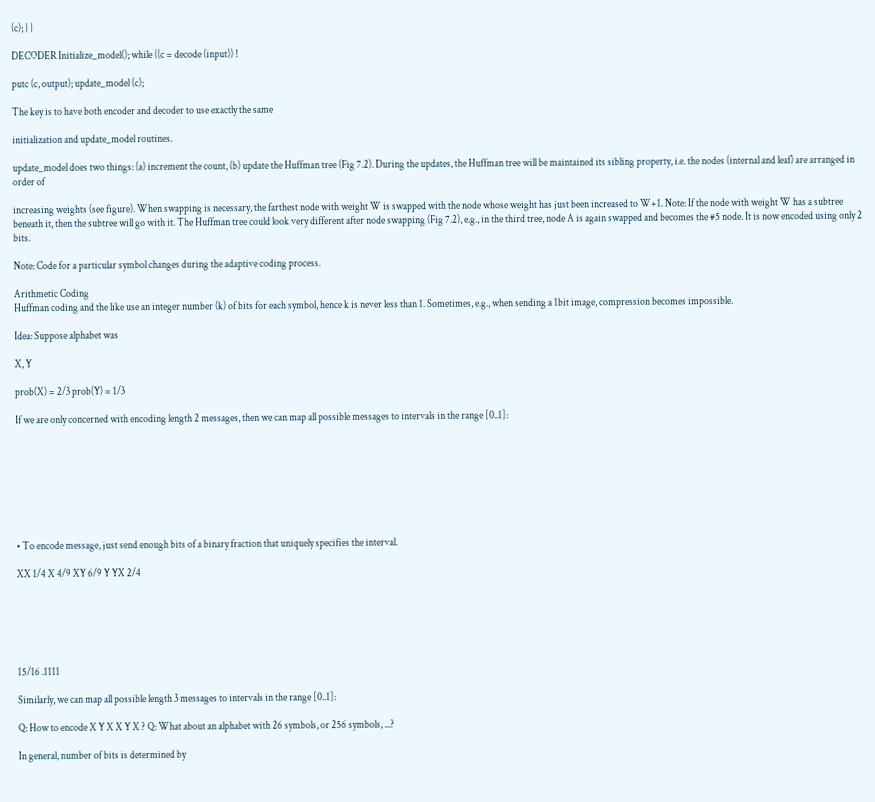(c); } }

DECODER Initialize_model(); while ((c = decode (input)) !

putc (c, output); update_model (c);

The key is to have both encoder and decoder to use exactly the same

initialization and update_model routines.

update_model does two things: (a) increment the count, (b) update the Huffman tree (Fig 7.2). During the updates, the Huffman tree will be maintained its sibling property, i.e. the nodes (internal and leaf) are arranged in order of

increasing weights (see figure). When swapping is necessary, the farthest node with weight W is swapped with the node whose weight has just been increased to W+1. Note: If the node with weight W has a subtree beneath it, then the subtree will go with it. The Huffman tree could look very different after node swapping (Fig 7.2), e.g., in the third tree, node A is again swapped and becomes the #5 node. It is now encoded using only 2 bits.

Note: Code for a particular symbol changes during the adaptive coding process.

Arithmetic Coding
Huffman coding and the like use an integer number (k) of bits for each symbol, hence k is never less than 1. Sometimes, e.g., when sending a 1bit image, compression becomes impossible.

Idea: Suppose alphabet was

X, Y

prob(X) = 2/3 prob(Y) = 1/3

If we are only concerned with encoding length 2 messages, then we can map all possible messages to intervals in the range [0..1]:








• To encode message, just send enough bits of a binary fraction that uniquely specifies the interval.

XX 1/4 X 4/9 XY 6/9 Y YX 2/4






15/16 .1111

Similarly, we can map all possible length 3 messages to intervals in the range [0..1]:

Q: How to encode X Y X X Y X ? Q: What about an alphabet with 26 symbols, or 256 symbols, ...?

In general, number of bits is determined by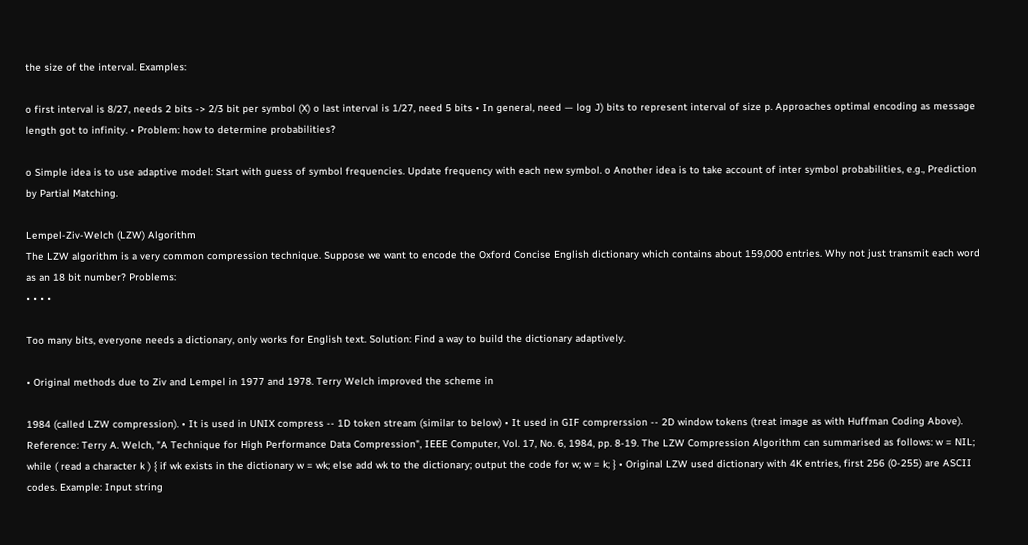the size of the interval. Examples:

o first interval is 8/27, needs 2 bits -> 2/3 bit per symbol (X) o last interval is 1/27, need 5 bits • In general, need — log J) bits to represent interval of size p. Approaches optimal encoding as message length got to infinity. • Problem: how to determine probabilities?

o Simple idea is to use adaptive model: Start with guess of symbol frequencies. Update frequency with each new symbol. o Another idea is to take account of inter symbol probabilities, e.g., Prediction by Partial Matching.

Lempel-Ziv-Welch (LZW) Algorithm
The LZW algorithm is a very common compression technique. Suppose we want to encode the Oxford Concise English dictionary which contains about 159,000 entries. Why not just transmit each word as an 18 bit number? Problems:
• • • •

Too many bits, everyone needs a dictionary, only works for English text. Solution: Find a way to build the dictionary adaptively.

• Original methods due to Ziv and Lempel in 1977 and 1978. Terry Welch improved the scheme in

1984 (called LZW compression). • It is used in UNIX compress -- 1D token stream (similar to below) • It used in GIF comprerssion -- 2D window tokens (treat image as with Huffman Coding Above). Reference: Terry A. Welch, "A Technique for High Performance Data Compression", IEEE Computer, Vol. 17, No. 6, 1984, pp. 8-19. The LZW Compression Algorithm can summarised as follows: w = NIL; while ( read a character k ) { if wk exists in the dictionary w = wk; else add wk to the dictionary; output the code for w; w = k; } • Original LZW used dictionary with 4K entries, first 256 (0-255) are ASCII codes. Example: Input string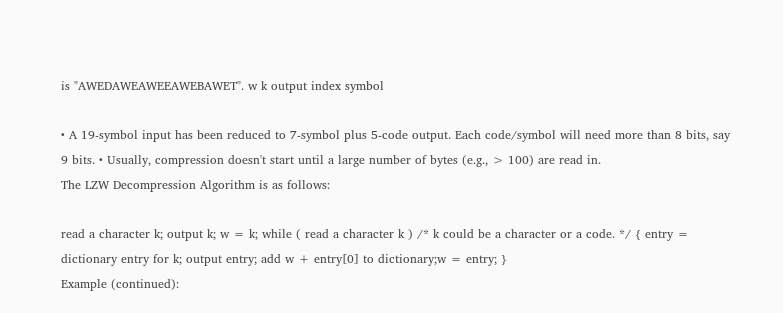is "AWEDAWEAWEEAWEBAWET". w k output index symbol

• A 19-symbol input has been reduced to 7-symbol plus 5-code output. Each code/symbol will need more than 8 bits, say 9 bits. • Usually, compression doesn't start until a large number of bytes (e.g., > 100) are read in.
The LZW Decompression Algorithm is as follows:

read a character k; output k; w = k; while ( read a character k ) /* k could be a character or a code. */ { entry = dictionary entry for k; output entry; add w + entry[0] to dictionary;w = entry; }
Example (continued):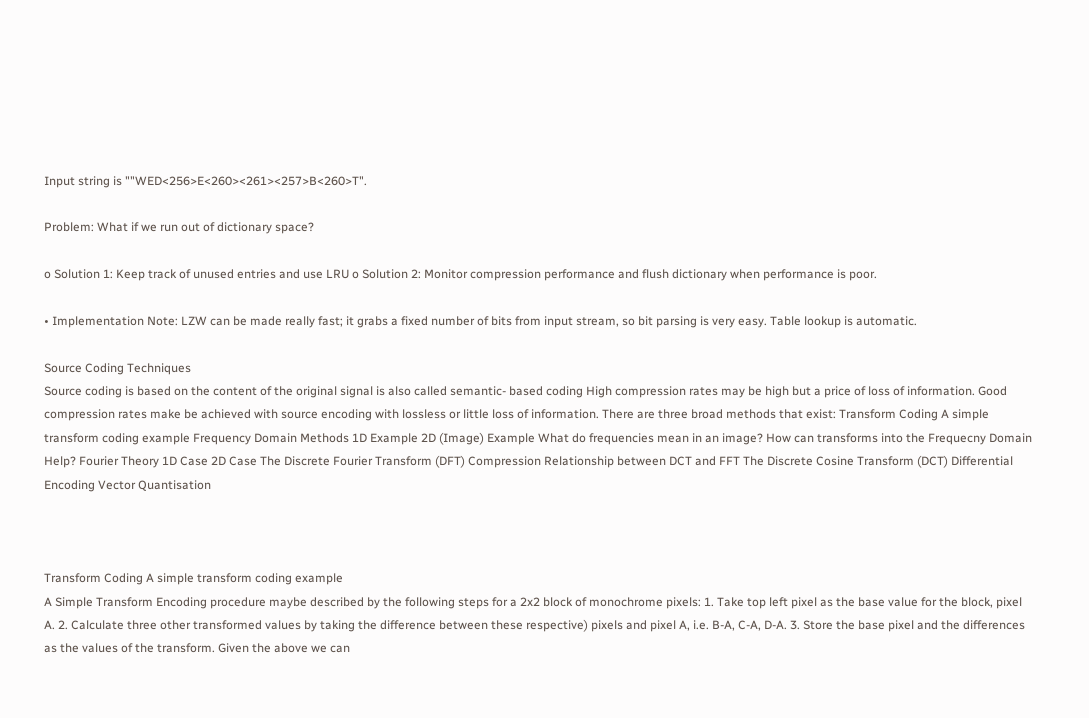Input string is ""WED<256>E<260><261><257>B<260>T".

Problem: What if we run out of dictionary space?

o Solution 1: Keep track of unused entries and use LRU o Solution 2: Monitor compression performance and flush dictionary when performance is poor.

• Implementation Note: LZW can be made really fast; it grabs a fixed number of bits from input stream, so bit parsing is very easy. Table lookup is automatic.

Source Coding Techniques
Source coding is based on the content of the original signal is also called semantic- based coding High compression rates may be high but a price of loss of information. Good compression rates make be achieved with source encoding with lossless or little loss of information. There are three broad methods that exist: Transform Coding A simple transform coding example Frequency Domain Methods 1D Example 2D (Image) Example What do frequencies mean in an image? How can transforms into the Frequecny Domain Help? Fourier Theory 1D Case 2D Case The Discrete Fourier Transform (DFT) Compression Relationship between DCT and FFT The Discrete Cosine Transform (DCT) Differential Encoding Vector Quantisation



Transform Coding A simple transform coding example
A Simple Transform Encoding procedure maybe described by the following steps for a 2x2 block of monochrome pixels: 1. Take top left pixel as the base value for the block, pixel A. 2. Calculate three other transformed values by taking the difference between these respective) pixels and pixel A, i.e. B-A, C-A, D-A. 3. Store the base pixel and the differences as the values of the transform. Given the above we can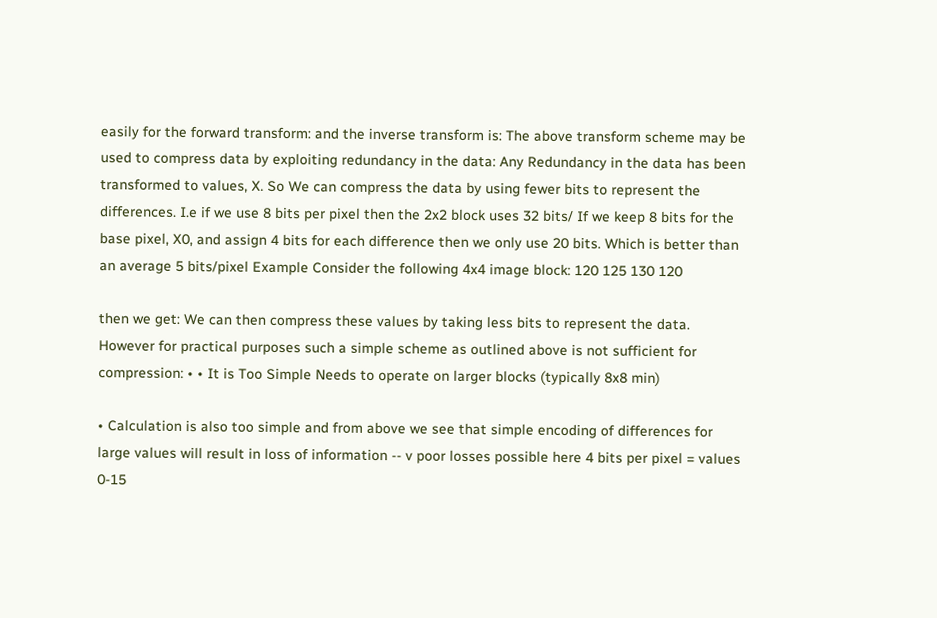easily for the forward transform: and the inverse transform is: The above transform scheme may be used to compress data by exploiting redundancy in the data: Any Redundancy in the data has been transformed to values, X. So We can compress the data by using fewer bits to represent the differences. I.e if we use 8 bits per pixel then the 2x2 block uses 32 bits/ If we keep 8 bits for the base pixel, X0, and assign 4 bits for each difference then we only use 20 bits. Which is better than an average 5 bits/pixel Example Consider the following 4x4 image block: 120 125 130 120

then we get: We can then compress these values by taking less bits to represent the data. However for practical purposes such a simple scheme as outlined above is not sufficient for compression: • • It is Too Simple Needs to operate on larger blocks (typically 8x8 min)

• Calculation is also too simple and from above we see that simple encoding of differences for large values will result in loss of information -- v poor losses possible here 4 bits per pixel = values 0-15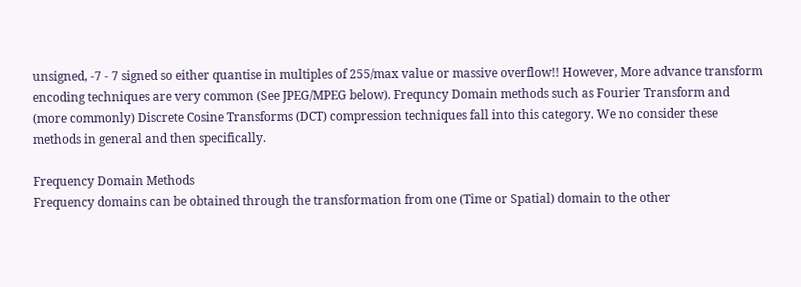unsigned, -7 - 7 signed so either quantise in multiples of 255/max value or massive overflow!! However, More advance transform encoding techniques are very common (See JPEG/MPEG below). Frequncy Domain methods such as Fourier Transform and (more commonly) Discrete Cosine Transforms (DCT) compression techniques fall into this category. We no consider these methods in general and then specifically.

Frequency Domain Methods
Frequency domains can be obtained through the transformation from one (Time or Spatial) domain to the other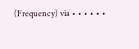(Frequency) via • • • • • •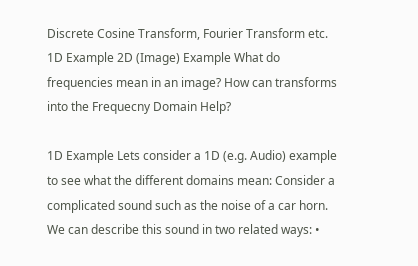Discrete Cosine Transform, Fourier Transform etc. 1D Example 2D (Image) Example What do frequencies mean in an image? How can transforms into the Frequecny Domain Help?

1D Example Lets consider a 1D (e.g. Audio) example to see what the different domains mean: Consider a complicated sound such as the noise of a car horn. We can describe this sound in two related ways: •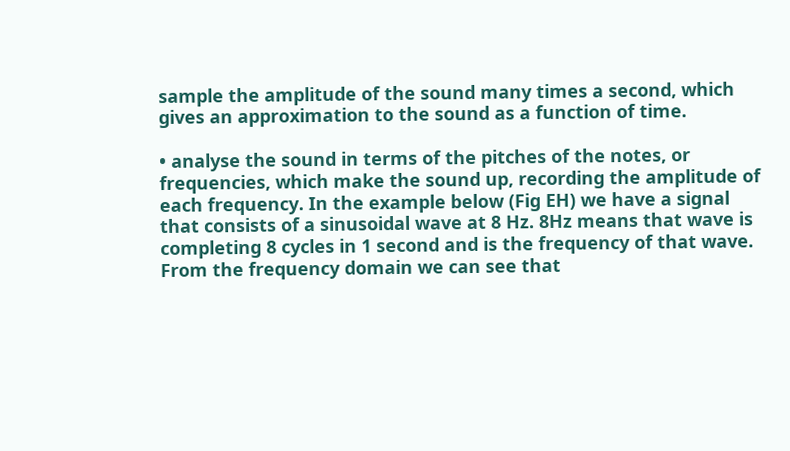sample the amplitude of the sound many times a second, which gives an approximation to the sound as a function of time.

• analyse the sound in terms of the pitches of the notes, or frequencies, which make the sound up, recording the amplitude of each frequency. In the example below (Fig EH) we have a signal that consists of a sinusoidal wave at 8 Hz. 8Hz means that wave is completing 8 cycles in 1 second and is the frequency of that wave. From the frequency domain we can see that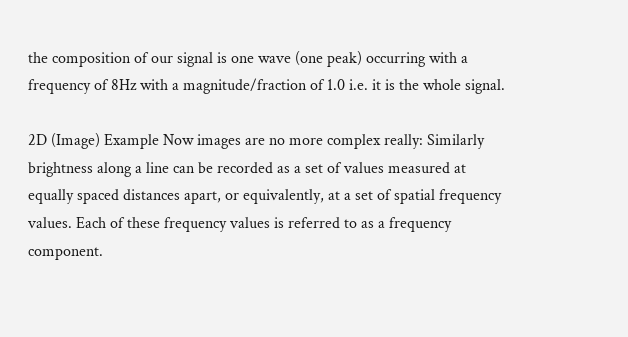the composition of our signal is one wave (one peak) occurring with a frequency of 8Hz with a magnitude/fraction of 1.0 i.e. it is the whole signal.

2D (Image) Example Now images are no more complex really: Similarly brightness along a line can be recorded as a set of values measured at equally spaced distances apart, or equivalently, at a set of spatial frequency values. Each of these frequency values is referred to as a frequency component.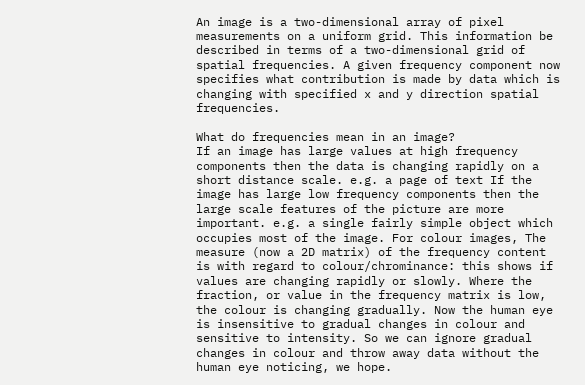An image is a two-dimensional array of pixel measurements on a uniform grid. This information be described in terms of a two-dimensional grid of spatial frequencies. A given frequency component now specifies what contribution is made by data which is changing with specified x and y direction spatial frequencies.

What do frequencies mean in an image?
If an image has large values at high frequency components then the data is changing rapidly on a short distance scale. e.g. a page of text If the image has large low frequency components then the large scale features of the picture are more important. e.g. a single fairly simple object which occupies most of the image. For colour images, The measure (now a 2D matrix) of the frequency content is with regard to colour/chrominance: this shows if values are changing rapidly or slowly. Where the fraction, or value in the frequency matrix is low, the colour is changing gradually. Now the human eye is insensitive to gradual changes in colour and sensitive to intensity. So we can ignore gradual changes in colour and throw away data without the human eye noticing, we hope.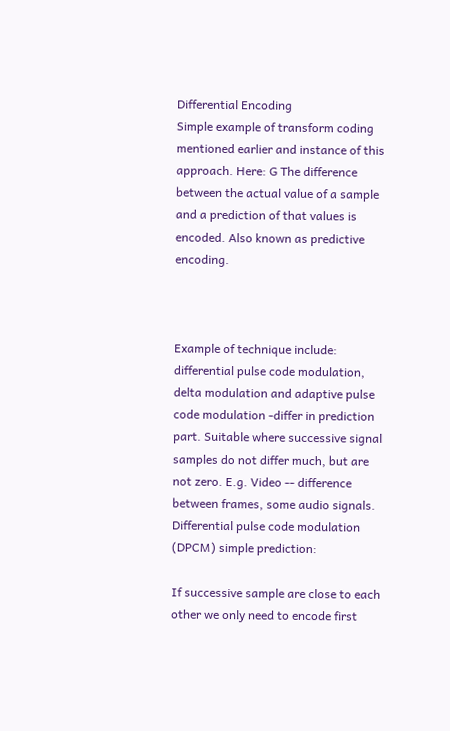Differential Encoding
Simple example of transform coding mentioned earlier and instance of this approach. Here: G The difference between the actual value of a sample and a prediction of that values is encoded. Also known as predictive encoding.



Example of technique include: differential pulse code modulation, delta modulation and adaptive pulse code modulation -differ in prediction part. Suitable where successive signal samples do not differ much, but are not zero. E.g. Video -- difference between frames, some audio signals. Differential pulse code modulation (DPCM) simple prediction:

If successive sample are close to each other we only need to encode first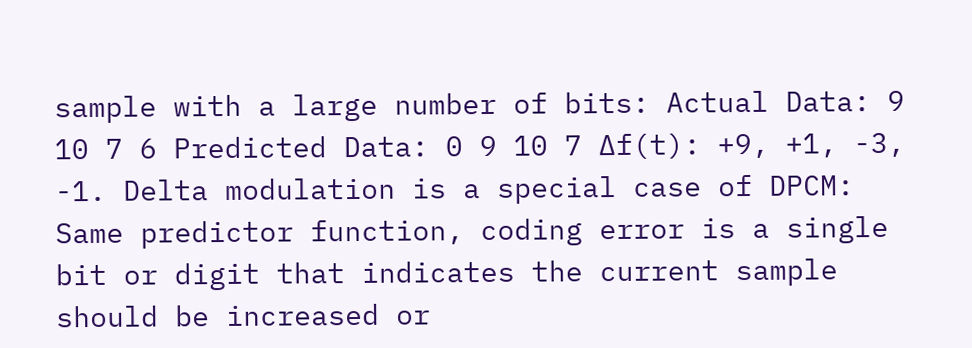sample with a large number of bits: Actual Data: 9 10 7 6 Predicted Data: 0 9 10 7 ∆f(t): +9, +1, -3, -1. Delta modulation is a special case of DPCM: Same predictor function, coding error is a single bit or digit that indicates the current sample should be increased or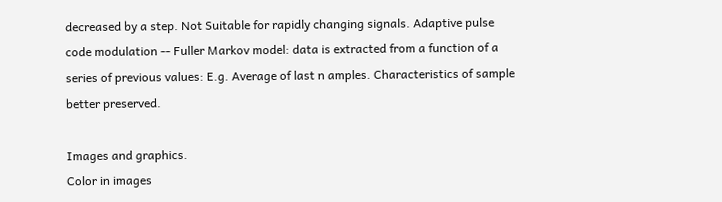decreased by a step. Not Suitable for rapidly changing signals. Adaptive pulse code modulation -- Fuller Markov model: data is extracted from a function of a series of previous values: E.g. Average of last n amples. Characteristics of sample better preserved.

Images and graphics.
Color in images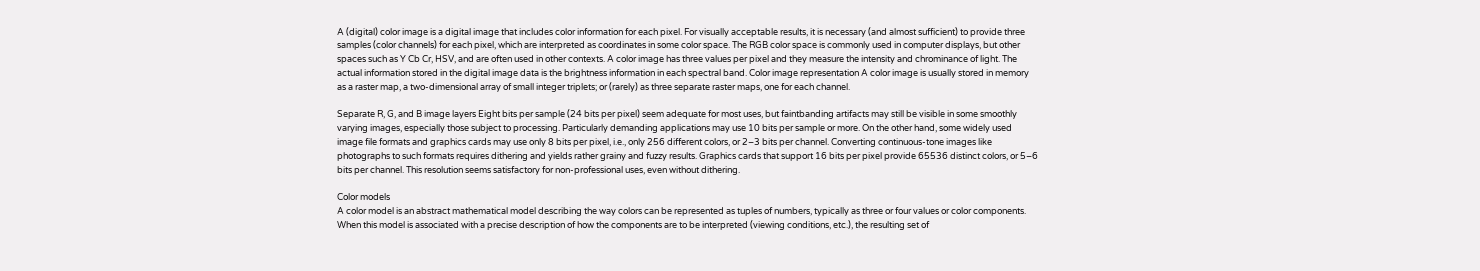A (digital) color image is a digital image that includes color information for each pixel. For visually acceptable results, it is necessary (and almost sufficient) to provide three samples (color channels) for each pixel, which are interpreted as coordinates in some color space. The RGB color space is commonly used in computer displays, but other spaces such as Y Cb Cr, HSV, and are often used in other contexts. A color image has three values per pixel and they measure the intensity and chrominance of light. The actual information stored in the digital image data is the brightness information in each spectral band. Color image representation A color image is usually stored in memory as a raster map, a two-dimensional array of small integer triplets; or (rarely) as three separate raster maps, one for each channel.

Separate R, G, and B image layers Eight bits per sample (24 bits per pixel) seem adequate for most uses, but faintbanding artifacts may still be visible in some smoothly varying images, especially those subject to processing. Particularly demanding applications may use 10 bits per sample or more. On the other hand, some widely used image file formats and graphics cards may use only 8 bits per pixel, i.e., only 256 different colors, or 2–3 bits per channel. Converting continuous-tone images like photographs to such formats requires dithering and yields rather grainy and fuzzy results. Graphics cards that support 16 bits per pixel provide 65536 distinct colors, or 5–6 bits per channel. This resolution seems satisfactory for non-professional uses, even without dithering.

Color models
A color model is an abstract mathematical model describing the way colors can be represented as tuples of numbers, typically as three or four values or color components. When this model is associated with a precise description of how the components are to be interpreted (viewing conditions, etc.), the resulting set of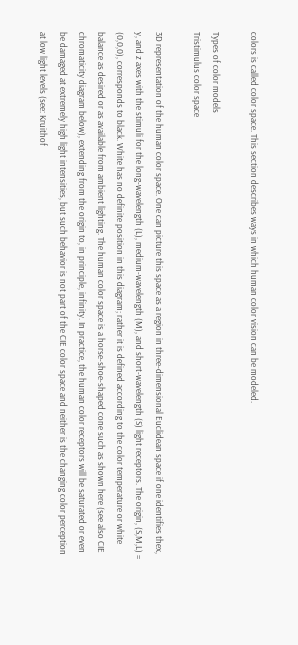colors is called color space. This section describes ways in which human color vision can be modeled.

Types of color models
Tristimulus color space

3D representation of the human color space. One can picture this space as a region in three-dimensional Euclidean space if one identifies thex, y, and z axes with the stimuli for the long-wavelength (L), medium-wavelength (M), and short-wavelength (S) light receptors. The origin, (S,M,L) = (0,0,0), corresponds to black. White has no definite position in this diagram; rather it is defined according to the color temperature or white balance as desired or as available from ambient lighting. The human color space is a horse-shoe-shaped cone such as shown here (see also CIE chromaticity diagram below), extending from the origin to, in principle, infinity. In practice, the human color receptors will be saturated or even be damaged at extremely high light intensities, but such behavior is not part of the CIE color space and neither is the changing color perception at low light levels (see: Kruithof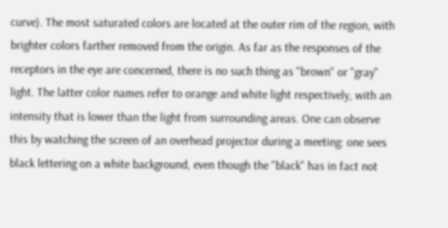curve). The most saturated colors are located at the outer rim of the region, with brighter colors farther removed from the origin. As far as the responses of the receptors in the eye are concerned, there is no such thing as "brown" or "gray" light. The latter color names refer to orange and white light respectively, with an intensity that is lower than the light from surrounding areas. One can observe this by watching the screen of an overhead projector during a meeting: one sees black lettering on a white background, even though the "black" has in fact not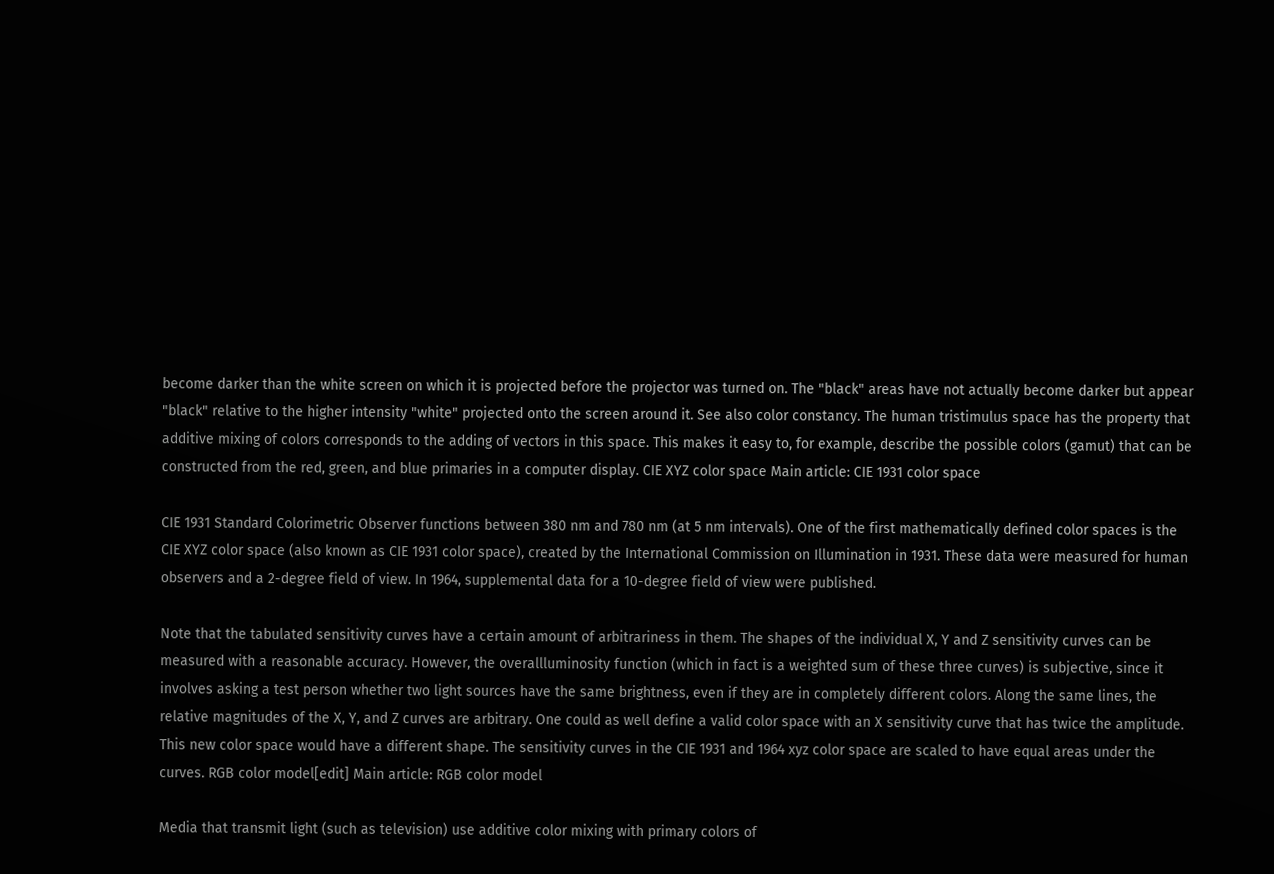become darker than the white screen on which it is projected before the projector was turned on. The "black" areas have not actually become darker but appear "black" relative to the higher intensity "white" projected onto the screen around it. See also color constancy. The human tristimulus space has the property that additive mixing of colors corresponds to the adding of vectors in this space. This makes it easy to, for example, describe the possible colors (gamut) that can be constructed from the red, green, and blue primaries in a computer display. CIE XYZ color space Main article: CIE 1931 color space

CIE 1931 Standard Colorimetric Observer functions between 380 nm and 780 nm (at 5 nm intervals). One of the first mathematically defined color spaces is the CIE XYZ color space (also known as CIE 1931 color space), created by the International Commission on Illumination in 1931. These data were measured for human observers and a 2-degree field of view. In 1964, supplemental data for a 10-degree field of view were published.

Note that the tabulated sensitivity curves have a certain amount of arbitrariness in them. The shapes of the individual X, Y and Z sensitivity curves can be measured with a reasonable accuracy. However, the overallluminosity function (which in fact is a weighted sum of these three curves) is subjective, since it involves asking a test person whether two light sources have the same brightness, even if they are in completely different colors. Along the same lines, the relative magnitudes of the X, Y, and Z curves are arbitrary. One could as well define a valid color space with an X sensitivity curve that has twice the amplitude. This new color space would have a different shape. The sensitivity curves in the CIE 1931 and 1964 xyz color space are scaled to have equal areas under the curves. RGB color model[edit] Main article: RGB color model

Media that transmit light (such as television) use additive color mixing with primary colors of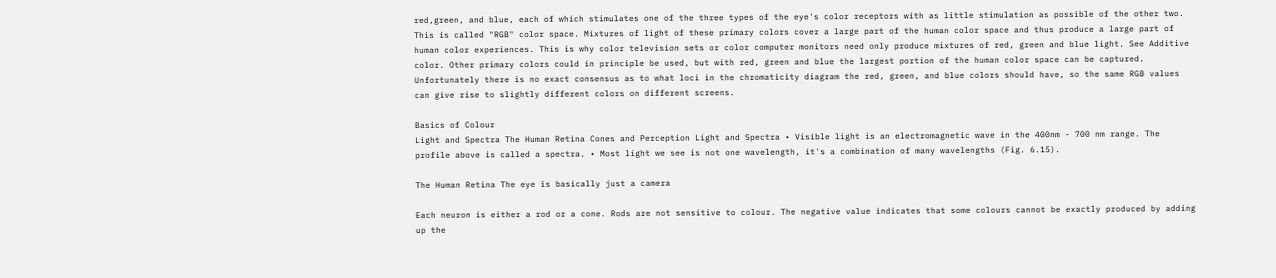red,green, and blue, each of which stimulates one of the three types of the eye's color receptors with as little stimulation as possible of the other two. This is called "RGB" color space. Mixtures of light of these primary colors cover a large part of the human color space and thus produce a large part of human color experiences. This is why color television sets or color computer monitors need only produce mixtures of red, green and blue light. See Additive color. Other primary colors could in principle be used, but with red, green and blue the largest portion of the human color space can be captured. Unfortunately there is no exact consensus as to what loci in the chromaticity diagram the red, green, and blue colors should have, so the same RGB values can give rise to slightly different colors on different screens.

Basics of Colour
Light and Spectra The Human Retina Cones and Perception Light and Spectra • Visible light is an electromagnetic wave in the 400nm - 700 nm range. The profile above is called a spectra. • Most light we see is not one wavelength, it's a combination of many wavelengths (Fig. 6.15).

The Human Retina The eye is basically just a camera

Each neuron is either a rod or a cone. Rods are not sensitive to colour. The negative value indicates that some colours cannot be exactly produced by adding up the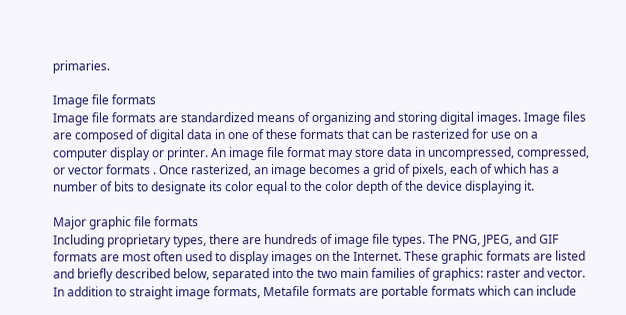primaries.

Image file formats
Image file formats are standardized means of organizing and storing digital images. Image files are composed of digital data in one of these formats that can be rasterized for use on a computer display or printer. An image file format may store data in uncompressed, compressed, or vector formats . Once rasterized, an image becomes a grid of pixels, each of which has a number of bits to designate its color equal to the color depth of the device displaying it.

Major graphic file formats
Including proprietary types, there are hundreds of image file types. The PNG, JPEG, and GIF formats are most often used to display images on the Internet. These graphic formats are listed and briefly described below, separated into the two main families of graphics: raster and vector. In addition to straight image formats, Metafile formats are portable formats which can include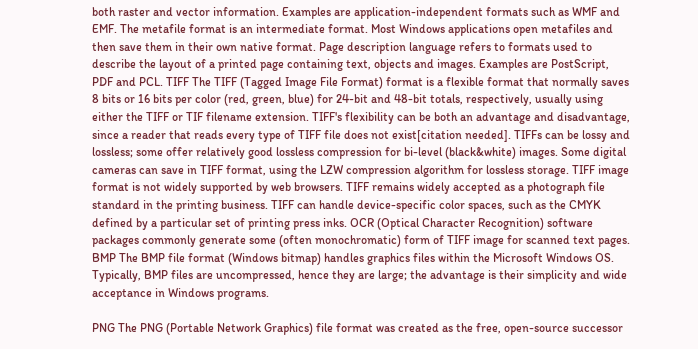both raster and vector information. Examples are application-independent formats such as WMF and EMF. The metafile format is an intermediate format. Most Windows applications open metafiles and then save them in their own native format. Page description language refers to formats used to describe the layout of a printed page containing text, objects and images. Examples are PostScript, PDF and PCL. TIFF The TIFF (Tagged Image File Format) format is a flexible format that normally saves 8 bits or 16 bits per color (red, green, blue) for 24-bit and 48-bit totals, respectively, usually using either the TIFF or TIF filename extension. TIFF's flexibility can be both an advantage and disadvantage, since a reader that reads every type of TIFF file does not exist[citation needed]. TIFFs can be lossy and lossless; some offer relatively good lossless compression for bi-level (black&white) images. Some digital cameras can save in TIFF format, using the LZW compression algorithm for lossless storage. TIFF image format is not widely supported by web browsers. TIFF remains widely accepted as a photograph file standard in the printing business. TIFF can handle device-specific color spaces, such as the CMYK defined by a particular set of printing press inks. OCR (Optical Character Recognition) software packages commonly generate some (often monochromatic) form of TIFF image for scanned text pages. BMP The BMP file format (Windows bitmap) handles graphics files within the Microsoft Windows OS. Typically, BMP files are uncompressed, hence they are large; the advantage is their simplicity and wide acceptance in Windows programs.

PNG The PNG (Portable Network Graphics) file format was created as the free, open-source successor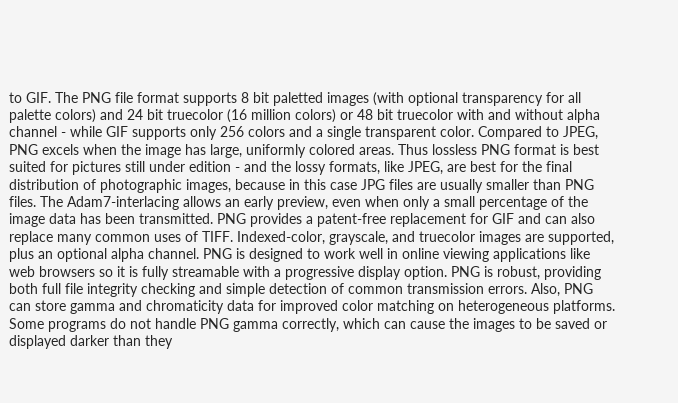to GIF. The PNG file format supports 8 bit paletted images (with optional transparency for all palette colors) and 24 bit truecolor (16 million colors) or 48 bit truecolor with and without alpha channel - while GIF supports only 256 colors and a single transparent color. Compared to JPEG, PNG excels when the image has large, uniformly colored areas. Thus lossless PNG format is best suited for pictures still under edition - and the lossy formats, like JPEG, are best for the final distribution of photographic images, because in this case JPG files are usually smaller than PNG files. The Adam7-interlacing allows an early preview, even when only a small percentage of the image data has been transmitted. PNG provides a patent-free replacement for GIF and can also replace many common uses of TIFF. Indexed-color, grayscale, and truecolor images are supported, plus an optional alpha channel. PNG is designed to work well in online viewing applications like web browsers so it is fully streamable with a progressive display option. PNG is robust, providing both full file integrity checking and simple detection of common transmission errors. Also, PNG can store gamma and chromaticity data for improved color matching on heterogeneous platforms. Some programs do not handle PNG gamma correctly, which can cause the images to be saved or displayed darker than they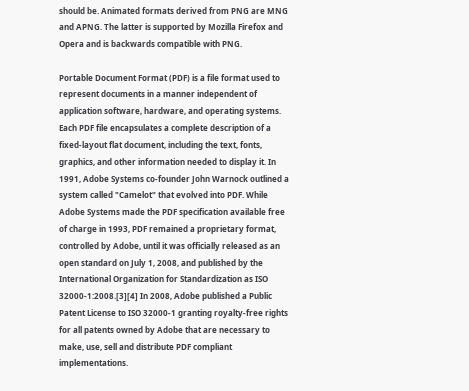should be. Animated formats derived from PNG are MNG and APNG. The latter is supported by Mozilla Firefox and Opera and is backwards compatible with PNG.

Portable Document Format (PDF) is a file format used to represent documents in a manner independent of application software, hardware, and operating systems. Each PDF file encapsulates a complete description of a fixed-layout flat document, including the text, fonts, graphics, and other information needed to display it. In 1991, Adobe Systems co-founder John Warnock outlined a system called "Camelot" that evolved into PDF. While Adobe Systems made the PDF specification available free of charge in 1993, PDF remained a proprietary format, controlled by Adobe, until it was officially released as an open standard on July 1, 2008, and published by the International Organization for Standardization as ISO 32000-1:2008.[3][4] In 2008, Adobe published a Public Patent License to ISO 32000-1 granting royalty-free rights for all patents owned by Adobe that are necessary to make, use, sell and distribute PDF compliant implementations.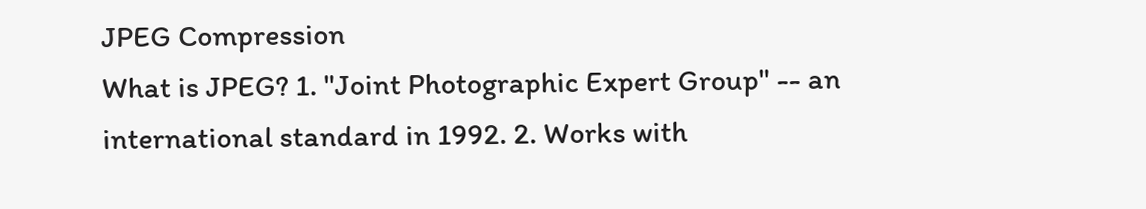JPEG Compression
What is JPEG? 1. "Joint Photographic Expert Group" -- an international standard in 1992. 2. Works with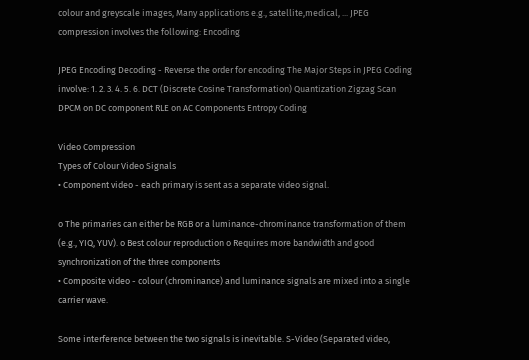colour and greyscale images, Many applications e.g., satellite,medical, ... JPEG compression involves the following: Encoding

JPEG Encoding Decoding - Reverse the order for encoding The Major Steps in JPEG Coding involve: 1. 2. 3. 4. 5. 6. DCT (Discrete Cosine Transformation) Quantization Zigzag Scan DPCM on DC component RLE on AC Components Entropy Coding

Video Compression
Types of Colour Video Signals
• Component video - each primary is sent as a separate video signal.

o The primaries can either be RGB or a luminance-chrominance transformation of them (e.g., YIQ, YUV). o Best colour reproduction o Requires more bandwidth and good synchronization of the three components
• Composite video - colour (chrominance) and luminance signals are mixed into a single carrier wave.

Some interference between the two signals is inevitable. S-Video (Separated video,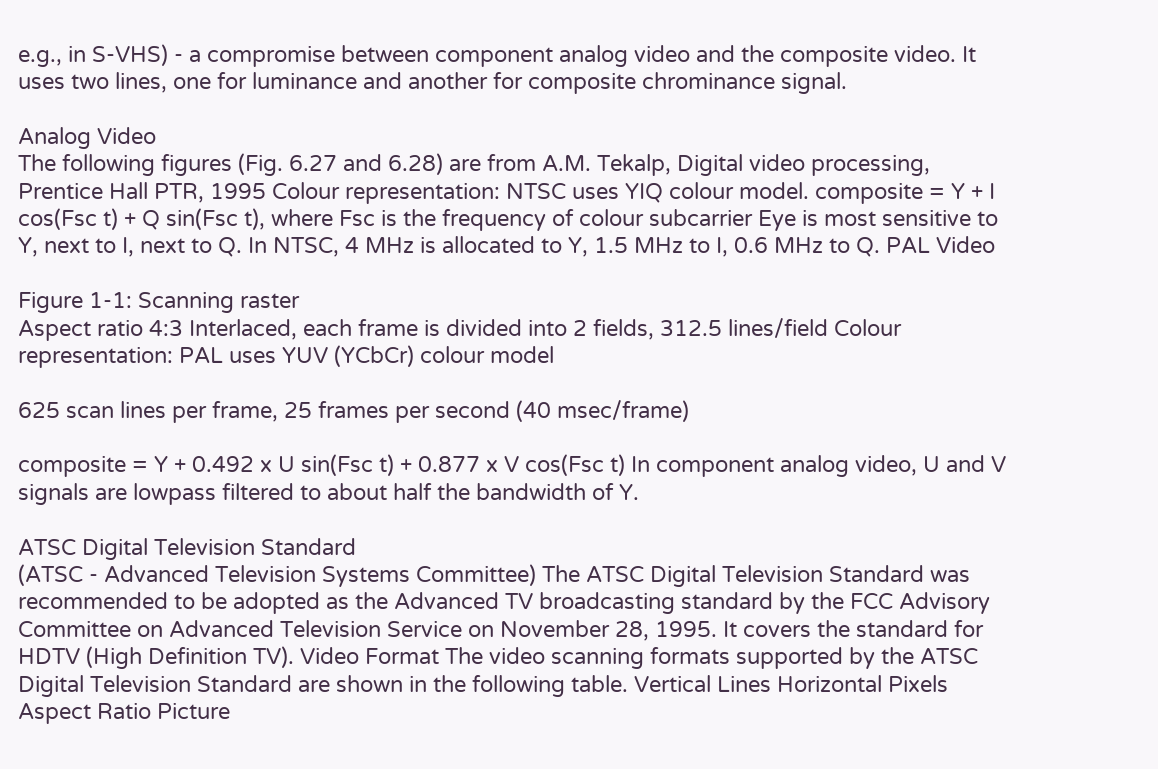e.g., in S-VHS) - a compromise between component analog video and the composite video. It uses two lines, one for luminance and another for composite chrominance signal.

Analog Video
The following figures (Fig. 6.27 and 6.28) are from A.M. Tekalp, Digital video processing, Prentice Hall PTR, 1995 Colour representation: NTSC uses YIQ colour model. composite = Y + I cos(Fsc t) + Q sin(Fsc t), where Fsc is the frequency of colour subcarrier Eye is most sensitive to Y, next to I, next to Q. In NTSC, 4 MHz is allocated to Y, 1.5 MHz to I, 0.6 MHz to Q. PAL Video

Figure 1-1: Scanning raster
Aspect ratio 4:3 Interlaced, each frame is divided into 2 fields, 312.5 lines/field Colour representation: PAL uses YUV (YCbCr) colour model

625 scan lines per frame, 25 frames per second (40 msec/frame)

composite = Y + 0.492 x U sin(Fsc t) + 0.877 x V cos(Fsc t) In component analog video, U and V signals are lowpass filtered to about half the bandwidth of Y.

ATSC Digital Television Standard
(ATSC - Advanced Television Systems Committee) The ATSC Digital Television Standard was recommended to be adopted as the Advanced TV broadcasting standard by the FCC Advisory Committee on Advanced Television Service on November 28, 1995. It covers the standard for HDTV (High Definition TV). Video Format The video scanning formats supported by the ATSC Digital Television Standard are shown in the following table. Vertical Lines Horizontal Pixels Aspect Ratio Picture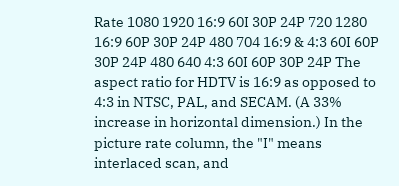Rate 1080 1920 16:9 60I 30P 24P 720 1280 16:9 60P 30P 24P 480 704 16:9 & 4:3 60I 60P 30P 24P 480 640 4:3 60I 60P 30P 24P The aspect ratio for HDTV is 16:9 as opposed to 4:3 in NTSC, PAL, and SECAM. (A 33% increase in horizontal dimension.) In the picture rate column, the "I" means interlaced scan, and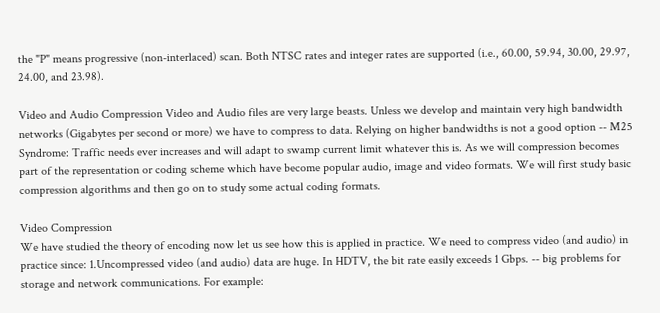the "P" means progressive (non-interlaced) scan. Both NTSC rates and integer rates are supported (i.e., 60.00, 59.94, 30.00, 29.97, 24.00, and 23.98).

Video and Audio Compression Video and Audio files are very large beasts. Unless we develop and maintain very high bandwidth networks (Gigabytes per second or more) we have to compress to data. Relying on higher bandwidths is not a good option -- M25 Syndrome: Traffic needs ever increases and will adapt to swamp current limit whatever this is. As we will compression becomes part of the representation or coding scheme which have become popular audio, image and video formats. We will first study basic compression algorithms and then go on to study some actual coding formats.

Video Compression
We have studied the theory of encoding now let us see how this is applied in practice. We need to compress video (and audio) in practice since: 1.Uncompressed video (and audio) data are huge. In HDTV, the bit rate easily exceeds 1 Gbps. -- big problems for storage and network communications. For example: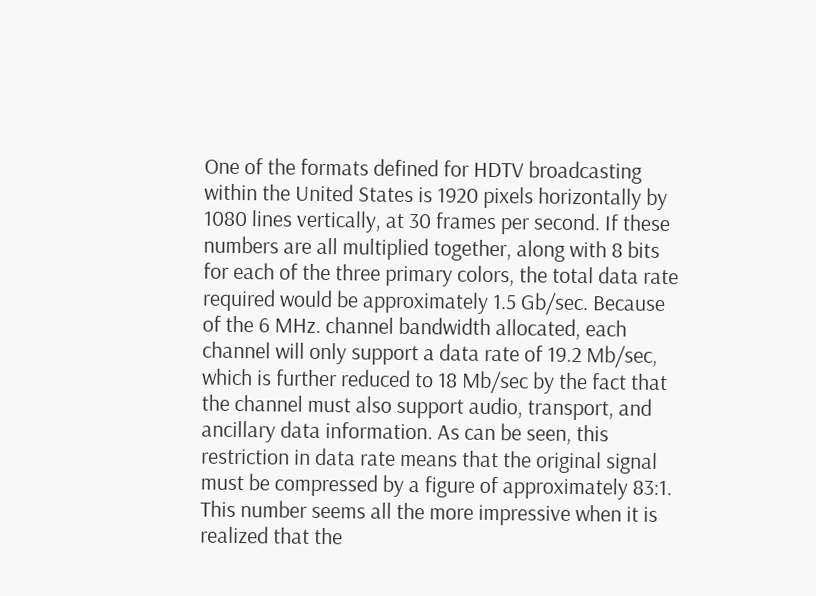One of the formats defined for HDTV broadcasting within the United States is 1920 pixels horizontally by 1080 lines vertically, at 30 frames per second. If these numbers are all multiplied together, along with 8 bits for each of the three primary colors, the total data rate required would be approximately 1.5 Gb/sec. Because of the 6 MHz. channel bandwidth allocated, each channel will only support a data rate of 19.2 Mb/sec, which is further reduced to 18 Mb/sec by the fact that the channel must also support audio, transport, and ancillary data information. As can be seen, this restriction in data rate means that the original signal must be compressed by a figure of approximately 83:1. This number seems all the more impressive when it is realized that the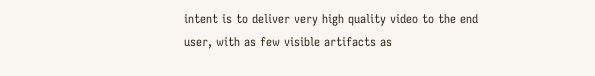intent is to deliver very high quality video to the end user, with as few visible artifacts as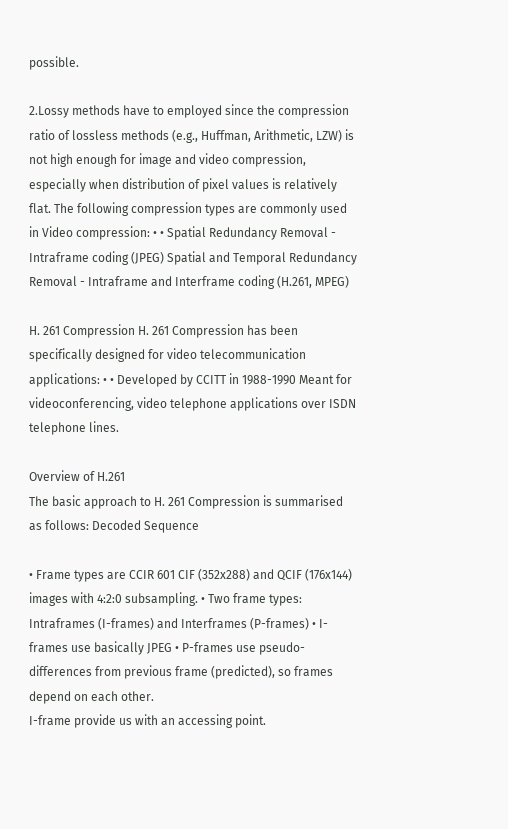possible.

2.Lossy methods have to employed since the compression ratio of lossless methods (e.g., Huffman, Arithmetic, LZW) is not high enough for image and video compression, especially when distribution of pixel values is relatively flat. The following compression types are commonly used in Video compression: • • Spatial Redundancy Removal - Intraframe coding (JPEG) Spatial and Temporal Redundancy Removal - Intraframe and Interframe coding (H.261, MPEG)

H. 261 Compression H. 261 Compression has been specifically designed for video telecommunication applications: • • Developed by CCITT in 1988-1990 Meant for videoconferencing, video telephone applications over ISDN telephone lines.

Overview of H.261
The basic approach to H. 261 Compression is summarised as follows: Decoded Sequence

• Frame types are CCIR 601 CIF (352x288) and QCIF (176x144) images with 4:2:0 subsampling. • Two frame types: Intraframes (I-frames) and Interframes (P-frames) • I-frames use basically JPEG • P-frames use pseudo-differences from previous frame (predicted), so frames depend on each other.
I-frame provide us with an accessing point.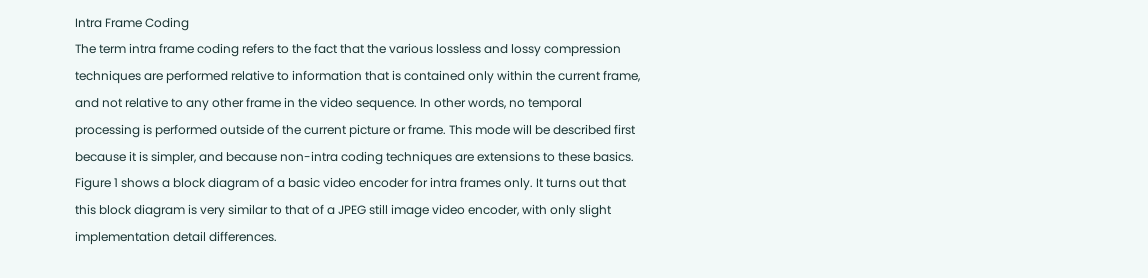Intra Frame Coding
The term intra frame coding refers to the fact that the various lossless and lossy compression techniques are performed relative to information that is contained only within the current frame, and not relative to any other frame in the video sequence. In other words, no temporal processing is performed outside of the current picture or frame. This mode will be described first because it is simpler, and because non-intra coding techniques are extensions to these basics. Figure 1 shows a block diagram of a basic video encoder for intra frames only. It turns out that this block diagram is very similar to that of a JPEG still image video encoder, with only slight implementation detail differences.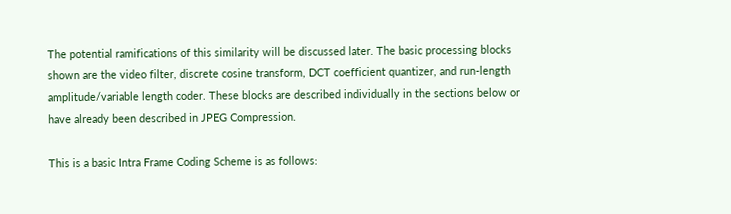The potential ramifications of this similarity will be discussed later. The basic processing blocks shown are the video filter, discrete cosine transform, DCT coefficient quantizer, and run-length amplitude/variable length coder. These blocks are described individually in the sections below or have already been described in JPEG Compression.

This is a basic Intra Frame Coding Scheme is as follows: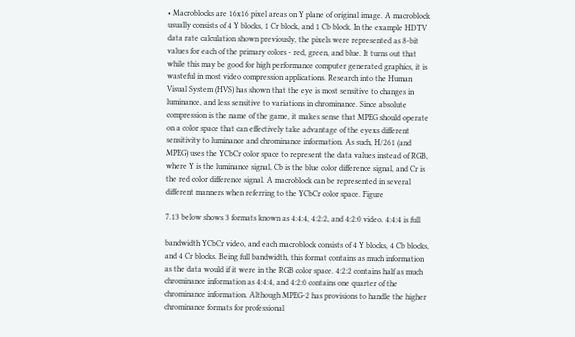• Macroblocks are 16x16 pixel areas on Y plane of original image. A macroblock usually consists of 4 Y blocks, 1 Cr block, and 1 Cb block. In the example HDTV data rate calculation shown previously, the pixels were represented as 8-bit values for each of the primary colors - red, green, and blue. It turns out that while this may be good for high performance computer generated graphics, it is wasteful in most video compression applications. Research into the Human Visual System (HVS) has shown that the eye is most sensitive to changes in luminance, and less sensitive to variations in chrominance. Since absolute compression is the name of the game, it makes sense that MPEG should operate on a color space that can effectively take advantage of the eyexs different sensitivity to luminance and chrominance information. As such, H/261 (and MPEG) uses the YCbCr color space to represent the data values instead of RGB, where Y is the luminance signal, Cb is the blue color difference signal, and Cr is the red color difference signal. A macroblock can be represented in several different manners when referring to the YCbCr color space. Figure

7.13 below shows 3 formats known as 4:4:4, 4:2:2, and 4:2:0 video. 4:4:4 is full

bandwidth YCbCr video, and each macroblock consists of 4 Y blocks, 4 Cb blocks, and 4 Cr blocks. Being full bandwidth, this format contains as much information as the data would if it were in the RGB color space. 4:2:2 contains half as much chrominance information as 4:4:4, and 4:2:0 contains one quarter of the chrominance information. Although MPEG-2 has provisions to handle the higher chrominance formats for professional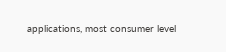applications, most consumer level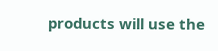products will use the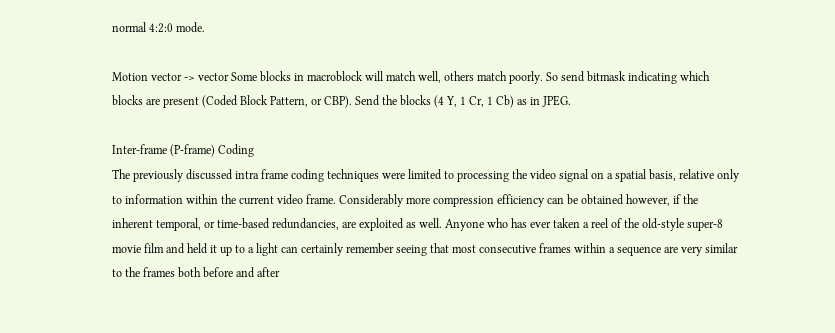normal 4:2:0 mode.

Motion vector -> vector Some blocks in macroblock will match well, others match poorly. So send bitmask indicating which blocks are present (Coded Block Pattern, or CBP). Send the blocks (4 Y, 1 Cr, 1 Cb) as in JPEG.

Inter-frame (P-frame) Coding
The previously discussed intra frame coding techniques were limited to processing the video signal on a spatial basis, relative only to information within the current video frame. Considerably more compression efficiency can be obtained however, if the inherent temporal, or time-based redundancies, are exploited as well. Anyone who has ever taken a reel of the old-style super-8 movie film and held it up to a light can certainly remember seeing that most consecutive frames within a sequence are very similar to the frames both before and after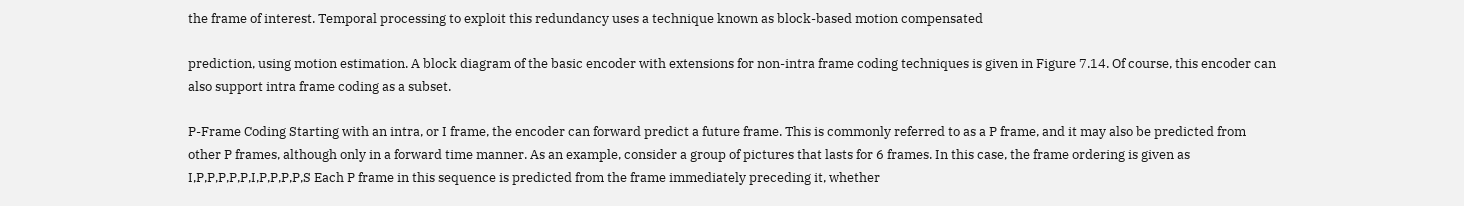the frame of interest. Temporal processing to exploit this redundancy uses a technique known as block-based motion compensated

prediction, using motion estimation. A block diagram of the basic encoder with extensions for non-intra frame coding techniques is given in Figure 7.14. Of course, this encoder can also support intra frame coding as a subset.

P-Frame Coding Starting with an intra, or I frame, the encoder can forward predict a future frame. This is commonly referred to as a P frame, and it may also be predicted from other P frames, although only in a forward time manner. As an example, consider a group of pictures that lasts for 6 frames. In this case, the frame ordering is given as I,P,P,P,P,P,I,P,P,P,P,S Each P frame in this sequence is predicted from the frame immediately preceding it, whether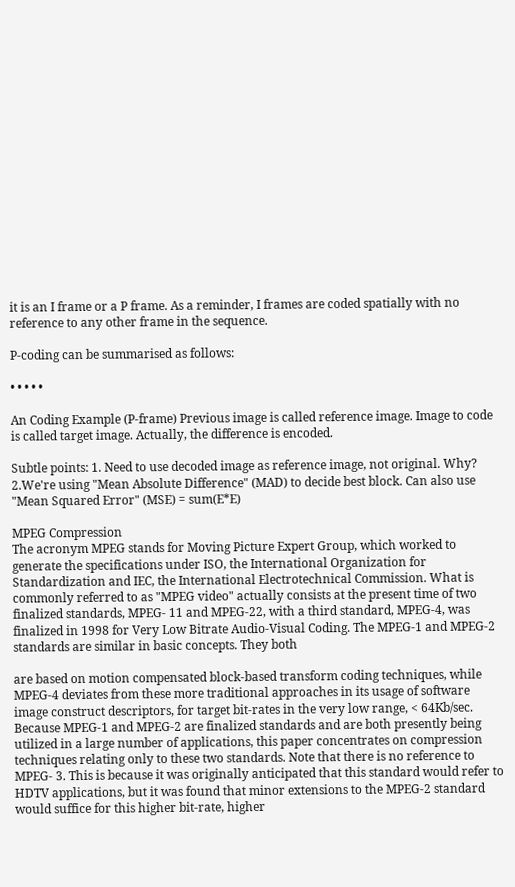it is an I frame or a P frame. As a reminder, I frames are coded spatially with no reference to any other frame in the sequence.

P-coding can be summarised as follows:

• • • • •

An Coding Example (P-frame) Previous image is called reference image. Image to code is called target image. Actually, the difference is encoded.

Subtle points: 1. Need to use decoded image as reference image, not original. Why? 2.We're using "Mean Absolute Difference" (MAD) to decide best block. Can also use "Mean Squared Error" (MSE) = sum(E*E)

MPEG Compression
The acronym MPEG stands for Moving Picture Expert Group, which worked to generate the specifications under ISO, the International Organization for Standardization and IEC, the International Electrotechnical Commission. What is commonly referred to as "MPEG video" actually consists at the present time of two finalized standards, MPEG- 11 and MPEG-22, with a third standard, MPEG-4, was finalized in 1998 for Very Low Bitrate Audio-Visual Coding. The MPEG-1 and MPEG-2 standards are similar in basic concepts. They both

are based on motion compensated block-based transform coding techniques, while MPEG-4 deviates from these more traditional approaches in its usage of software image construct descriptors, for target bit-rates in the very low range, < 64Kb/sec. Because MPEG-1 and MPEG-2 are finalized standards and are both presently being utilized in a large number of applications, this paper concentrates on compression techniques relating only to these two standards. Note that there is no reference to MPEG- 3. This is because it was originally anticipated that this standard would refer to HDTV applications, but it was found that minor extensions to the MPEG-2 standard would suffice for this higher bit-rate, higher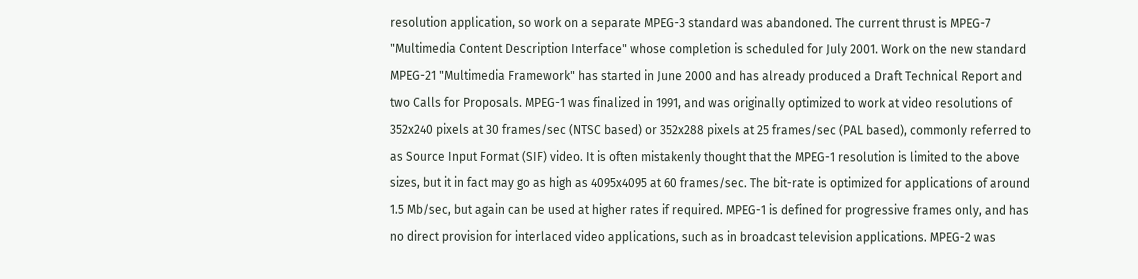resolution application, so work on a separate MPEG-3 standard was abandoned. The current thrust is MPEG-7 "Multimedia Content Description Interface" whose completion is scheduled for July 2001. Work on the new standard MPEG-21 "Multimedia Framework" has started in June 2000 and has already produced a Draft Technical Report and two Calls for Proposals. MPEG-1 was finalized in 1991, and was originally optimized to work at video resolutions of 352x240 pixels at 30 frames/sec (NTSC based) or 352x288 pixels at 25 frames/sec (PAL based), commonly referred to as Source Input Format (SIF) video. It is often mistakenly thought that the MPEG-1 resolution is limited to the above sizes, but it in fact may go as high as 4095x4095 at 60 frames/sec. The bit-rate is optimized for applications of around 1.5 Mb/sec, but again can be used at higher rates if required. MPEG-1 is defined for progressive frames only, and has no direct provision for interlaced video applications, such as in broadcast television applications. MPEG-2 was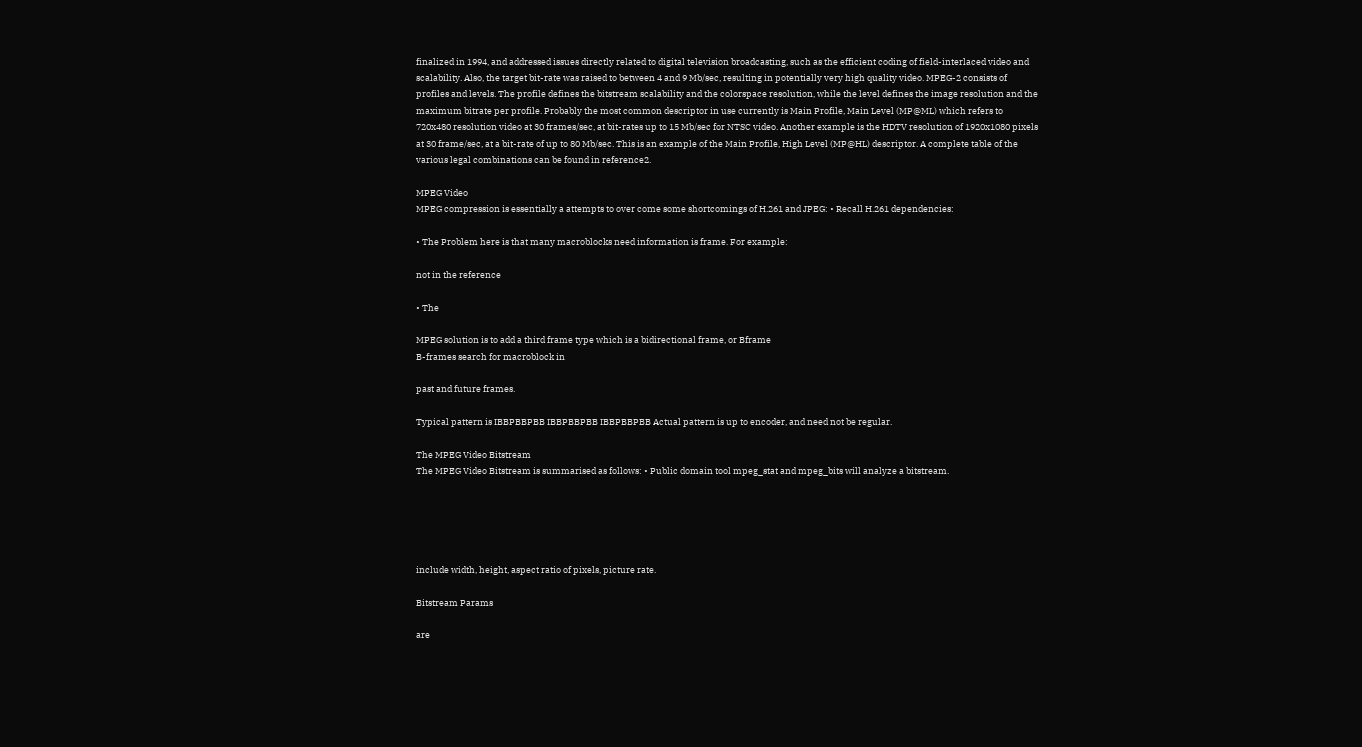finalized in 1994, and addressed issues directly related to digital television broadcasting, such as the efficient coding of field-interlaced video and scalability. Also, the target bit-rate was raised to between 4 and 9 Mb/sec, resulting in potentially very high quality video. MPEG-2 consists of profiles and levels. The profile defines the bitstream scalability and the colorspace resolution, while the level defines the image resolution and the maximum bitrate per profile. Probably the most common descriptor in use currently is Main Profile, Main Level (MP@ML) which refers to 720x480 resolution video at 30 frames/sec, at bit-rates up to 15 Mb/sec for NTSC video. Another example is the HDTV resolution of 1920x1080 pixels at 30 frame/sec, at a bit-rate of up to 80 Mb/sec. This is an example of the Main Profile, High Level (MP@HL) descriptor. A complete table of the various legal combinations can be found in reference2.

MPEG Video
MPEG compression is essentially a attempts to over come some shortcomings of H.261 and JPEG: • Recall H.261 dependencies:

• The Problem here is that many macroblocks need information is frame. For example:

not in the reference

• The

MPEG solution is to add a third frame type which is a bidirectional frame, or Bframe
B-frames search for macroblock in

past and future frames.

Typical pattern is IBBPBBPBB IBBPBBPBB IBBPBBPBB Actual pattern is up to encoder, and need not be regular.

The MPEG Video Bitstream
The MPEG Video Bitstream is summarised as follows: • Public domain tool mpeg_stat and mpeg_bits will analyze a bitstream.





include width, height, aspect ratio of pixels, picture rate.

Bitstream Params

are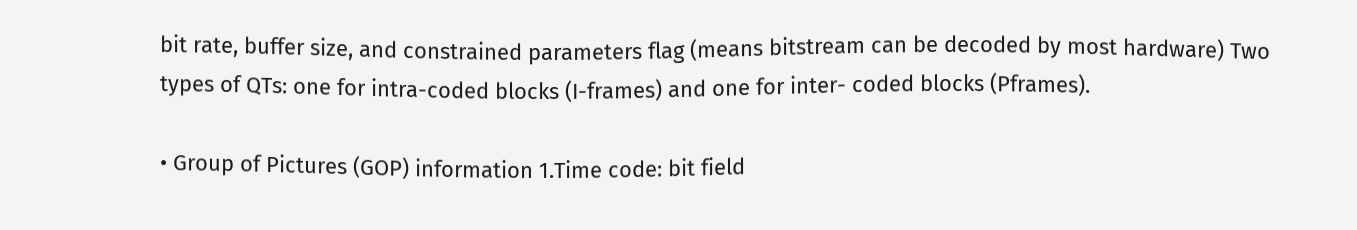bit rate, buffer size, and constrained parameters flag (means bitstream can be decoded by most hardware) Two types of QTs: one for intra-coded blocks (I-frames) and one for inter- coded blocks (Pframes).

• Group of Pictures (GOP) information 1.Time code: bit field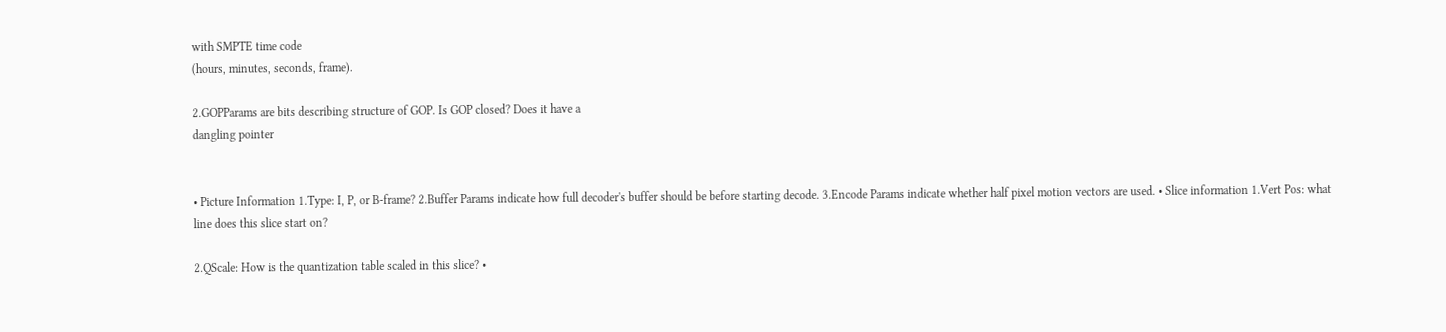with SMPTE time code
(hours, minutes, seconds, frame).

2.GOPParams are bits describing structure of GOP. Is GOP closed? Does it have a
dangling pointer


• Picture Information 1.Type: I, P, or B-frame? 2.Buffer Params indicate how full decoder's buffer should be before starting decode. 3.Encode Params indicate whether half pixel motion vectors are used. • Slice information 1.Vert Pos: what
line does this slice start on?

2.QScale: How is the quantization table scaled in this slice? •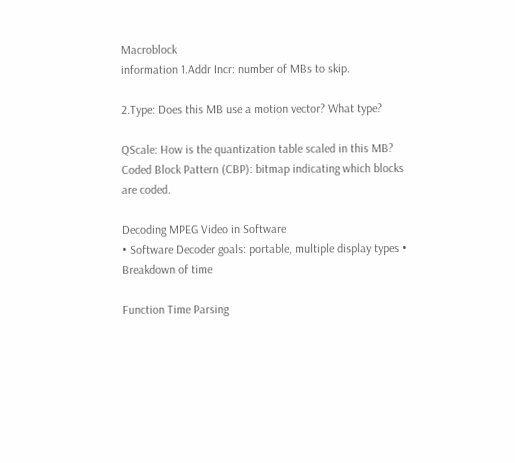Macroblock
information 1.Addr Incr: number of MBs to skip.

2.Type: Does this MB use a motion vector? What type?

QScale: How is the quantization table scaled in this MB? Coded Block Pattern (CBP): bitmap indicating which blocks are coded.

Decoding MPEG Video in Software
• Software Decoder goals: portable, multiple display types • Breakdown of time

Function Time Parsing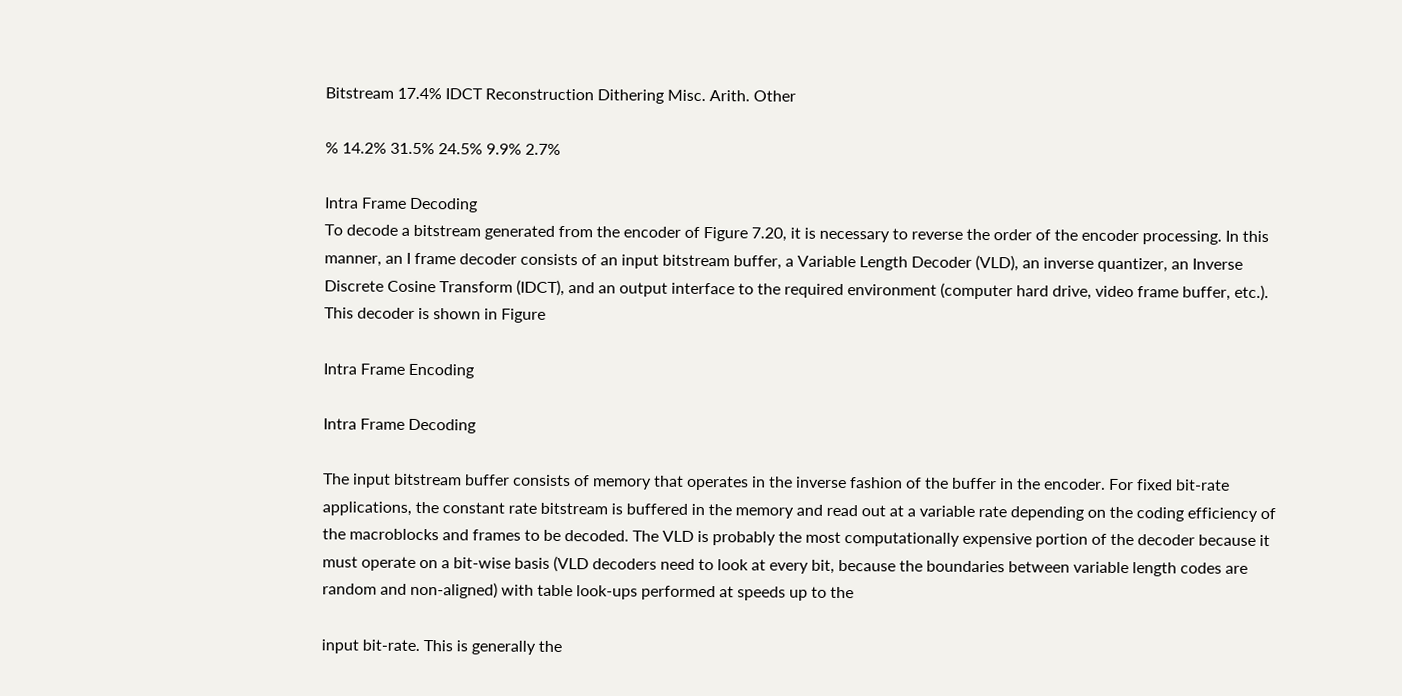Bitstream 17.4% IDCT Reconstruction Dithering Misc. Arith. Other

% 14.2% 31.5% 24.5% 9.9% 2.7%

Intra Frame Decoding
To decode a bitstream generated from the encoder of Figure 7.20, it is necessary to reverse the order of the encoder processing. In this manner, an I frame decoder consists of an input bitstream buffer, a Variable Length Decoder (VLD), an inverse quantizer, an Inverse Discrete Cosine Transform (IDCT), and an output interface to the required environment (computer hard drive, video frame buffer, etc.). This decoder is shown in Figure

Intra Frame Encoding

Intra Frame Decoding

The input bitstream buffer consists of memory that operates in the inverse fashion of the buffer in the encoder. For fixed bit-rate applications, the constant rate bitstream is buffered in the memory and read out at a variable rate depending on the coding efficiency of the macroblocks and frames to be decoded. The VLD is probably the most computationally expensive portion of the decoder because it must operate on a bit-wise basis (VLD decoders need to look at every bit, because the boundaries between variable length codes are random and non-aligned) with table look-ups performed at speeds up to the

input bit-rate. This is generally the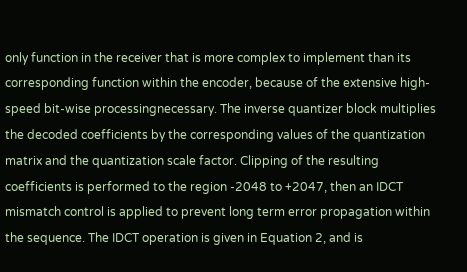only function in the receiver that is more complex to implement than its corresponding function within the encoder, because of the extensive high-speed bit-wise processingnecessary. The inverse quantizer block multiplies the decoded coefficients by the corresponding values of the quantization matrix and the quantization scale factor. Clipping of the resulting coefficients is performed to the region -2048 to +2047, then an IDCT mismatch control is applied to prevent long term error propagation within the sequence. The IDCT operation is given in Equation 2, and is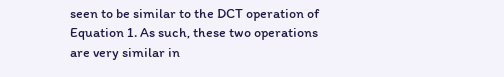seen to be similar to the DCT operation of Equation 1. As such, these two operations are very similar in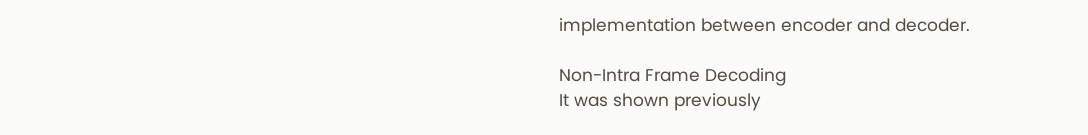implementation between encoder and decoder.

Non-Intra Frame Decoding
It was shown previously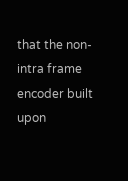that the non-intra frame encoder built upon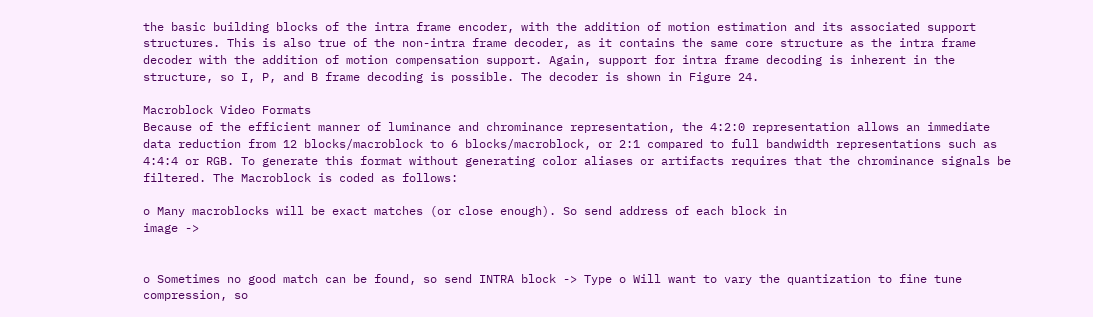the basic building blocks of the intra frame encoder, with the addition of motion estimation and its associated support structures. This is also true of the non-intra frame decoder, as it contains the same core structure as the intra frame decoder with the addition of motion compensation support. Again, support for intra frame decoding is inherent in the structure, so I, P, and B frame decoding is possible. The decoder is shown in Figure 24.

Macroblock Video Formats
Because of the efficient manner of luminance and chrominance representation, the 4:2:0 representation allows an immediate data reduction from 12 blocks/macroblock to 6 blocks/macroblock, or 2:1 compared to full bandwidth representations such as 4:4:4 or RGB. To generate this format without generating color aliases or artifacts requires that the chrominance signals be filtered. The Macroblock is coded as follows:

o Many macroblocks will be exact matches (or close enough). So send address of each block in
image ->


o Sometimes no good match can be found, so send INTRA block -> Type o Will want to vary the quantization to fine tune compression, so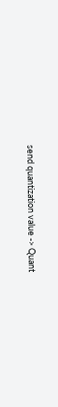send quantization value -> Quant